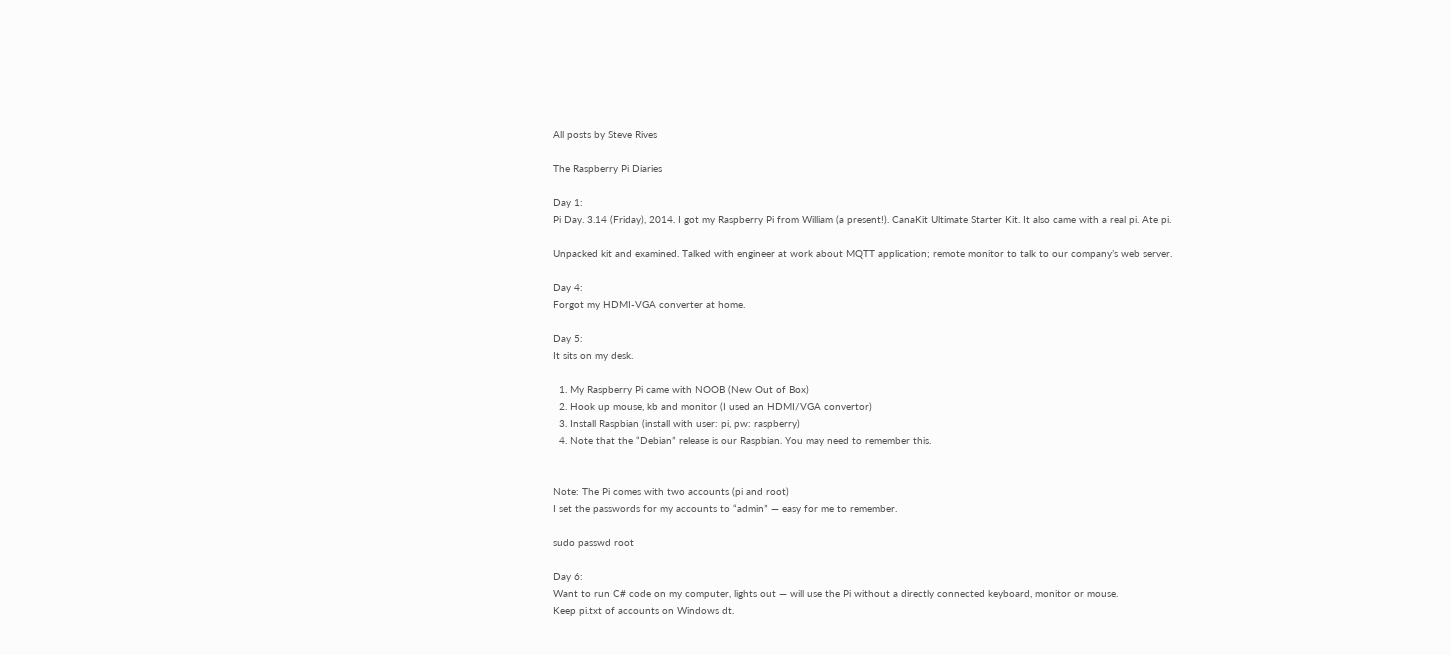All posts by Steve Rives

The Raspberry Pi Diaries

Day 1:
Pi Day. 3.14 (Friday), 2014. I got my Raspberry Pi from William (a present!). CanaKit Ultimate Starter Kit. It also came with a real pi. Ate pi.

Unpacked kit and examined. Talked with engineer at work about MQTT application; remote monitor to talk to our company’s web server.

Day 4:
Forgot my HDMI-VGA converter at home.

Day 5:
It sits on my desk.

  1. My Raspberry Pi came with NOOB (New Out of Box)
  2. Hook up mouse, kb and monitor (I used an HDMI/VGA convertor)
  3. Install Raspbian (install with user: pi, pw: raspberry)
  4. Note that the “Debian” release is our Raspbian. You may need to remember this.


Note: The Pi comes with two accounts (pi and root)
I set the passwords for my accounts to “admin” — easy for me to remember.

sudo passwd root

Day 6:
Want to run C# code on my computer, lights out — will use the Pi without a directly connected keyboard, monitor or mouse.
Keep pi.txt of accounts on Windows dt.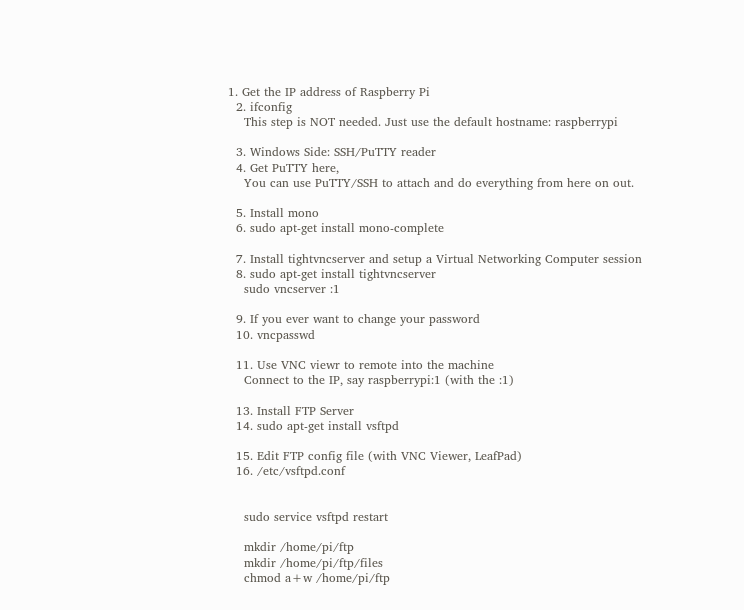1. Get the IP address of Raspberry Pi
  2. ifconfig
    This step is NOT needed. Just use the default hostname: raspberrypi

  3. Windows Side: SSH/PuTTY reader
  4. Get PuTTY here,
    You can use PuTTY/SSH to attach and do everything from here on out.

  5. Install mono
  6. sudo apt-get install mono-complete

  7. Install tightvncserver and setup a Virtual Networking Computer session
  8. sudo apt-get install tightvncserver
    sudo vncserver :1

  9. If you ever want to change your password
  10. vncpasswd

  11. Use VNC viewr to remote into the machine
    Connect to the IP, say raspberrypi:1 (with the :1)

  13. Install FTP Server
  14. sudo apt-get install vsftpd

  15. Edit FTP config file (with VNC Viewer, LeafPad)
  16. /etc/vsftpd.conf


    sudo service vsftpd restart

    mkdir /home/pi/ftp
    mkdir /home/pi/ftp/files
    chmod a+w /home/pi/ftp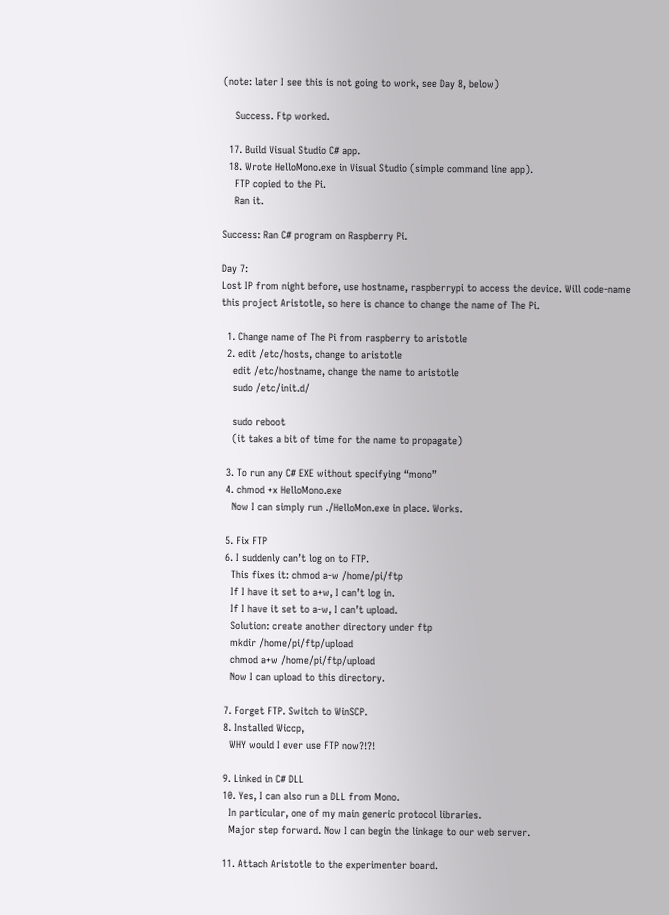(note: later I see this is not going to work, see Day 8, below)

    Success. Ftp worked.

  17. Build Visual Studio C# app.
  18. Wrote HelloMono.exe in Visual Studio (simple command line app).
    FTP copied to the Pi.
    Ran it.

Success: Ran C# program on Raspberry Pi.

Day 7:
Lost IP from night before, use hostname, raspberrypi to access the device. Will code-name this project Aristotle, so here is chance to change the name of The Pi.

  1. Change name of The Pi from raspberry to aristotle
  2. edit /etc/hosts, change to aristotle
    edit /etc/hostname, change the name to aristotle
    sudo /etc/init.d/

    sudo reboot
    (it takes a bit of time for the name to propagate)

  3. To run any C# EXE without specifying “mono”
  4. chmod +x HelloMono.exe
    Now I can simply run ./HelloMon.exe in place. Works.

  5. Fix FTP
  6. I suddenly can’t log on to FTP.
    This fixes it: chmod a-w /home/pi/ftp
    If I have it set to a+w, I can’t log in.
    If I have it set to a-w, I can’t upload.
    Solution: create another directory under ftp
    mkdir /home/pi/ftp/upload
    chmod a+w /home/pi/ftp/upload
    Now I can upload to this directory.

  7. Forget FTP. Switch to WinSCP.
  8. Installed Wiccp,
    WHY would I ever use FTP now?!?!

  9. Linked in C# DLL
  10. Yes, I can also run a DLL from Mono.
    In particular, one of my main generic protocol libraries.
    Major step forward. Now I can begin the linkage to our web server.

  11. Attach Aristotle to the experimenter board.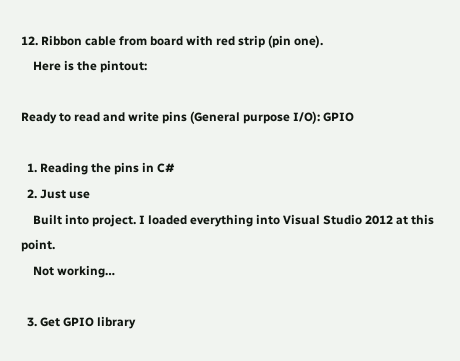12. Ribbon cable from board with red strip (pin one).
    Here is the pintout:

Ready to read and write pins (General purpose I/O): GPIO

  1. Reading the pins in C#
  2. Just use
    Built into project. I loaded everything into Visual Studio 2012 at this point.
    Not working…

  3. Get GPIO library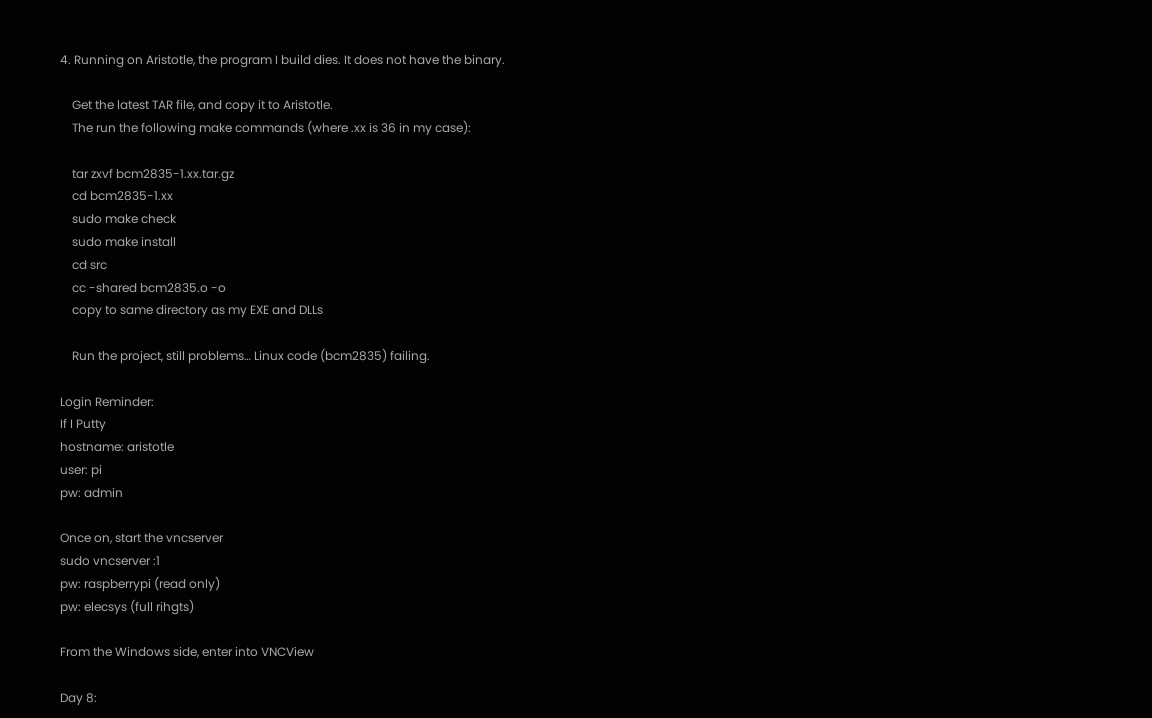4. Running on Aristotle, the program I build dies. It does not have the binary.

    Get the latest TAR file, and copy it to Aristotle.
    The run the following make commands (where .xx is 36 in my case):

    tar zxvf bcm2835-1.xx.tar.gz
    cd bcm2835-1.xx
    sudo make check
    sudo make install
    cd src
    cc -shared bcm2835.o -o
    copy to same directory as my EXE and DLLs

    Run the project, still problems… Linux code (bcm2835) failing.

Login Reminder:
If I Putty
hostname: aristotle
user: pi
pw: admin

Once on, start the vncserver
sudo vncserver :1
pw: raspberrypi (read only)
pw: elecsys (full rihgts)

From the Windows side, enter into VNCView

Day 8: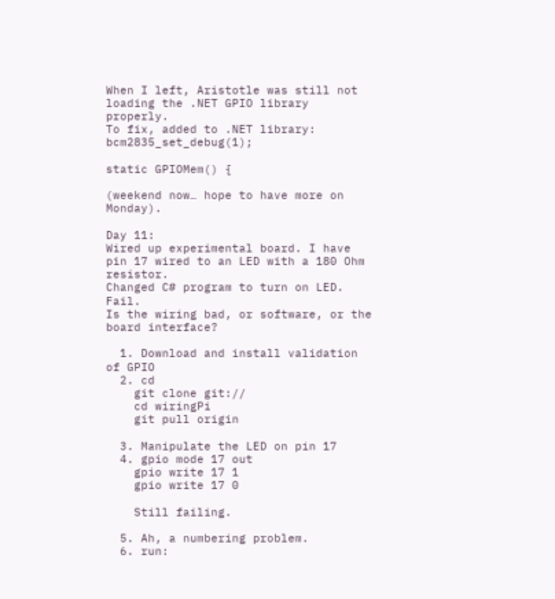When I left, Aristotle was still not loading the .NET GPIO library properly.
To fix, added to .NET library: bcm2835_set_debug(1);

static GPIOMem() {

(weekend now… hope to have more on Monday).

Day 11:
Wired up experimental board. I have pin 17 wired to an LED with a 180 Ohm resistor.
Changed C# program to turn on LED. Fail.
Is the wiring bad, or software, or the board interface?

  1. Download and install validation of GPIO
  2. cd
    git clone git://
    cd wiringPi
    git pull origin

  3. Manipulate the LED on pin 17
  4. gpio mode 17 out
    gpio write 17 1
    gpio write 17 0

    Still failing.

  5. Ah, a numbering problem.
  6. run: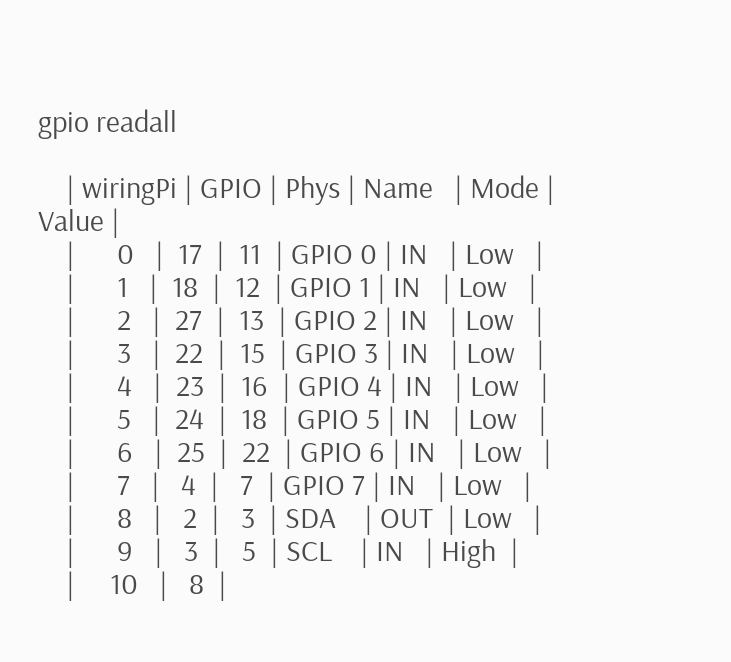gpio readall

    | wiringPi | GPIO | Phys | Name   | Mode | Value |
    |      0   |  17  |  11  | GPIO 0 | IN   | Low   |
    |      1   |  18  |  12  | GPIO 1 | IN   | Low   |
    |      2   |  27  |  13  | GPIO 2 | IN   | Low   |
    |      3   |  22  |  15  | GPIO 3 | IN   | Low   |
    |      4   |  23  |  16  | GPIO 4 | IN   | Low   |
    |      5   |  24  |  18  | GPIO 5 | IN   | Low   |
    |      6   |  25  |  22  | GPIO 6 | IN   | Low   |
    |      7   |   4  |   7  | GPIO 7 | IN   | Low   |
    |      8   |   2  |   3  | SDA    | OUT  | Low   |
    |      9   |   3  |   5  | SCL    | IN   | High  |
    |     10   |   8  |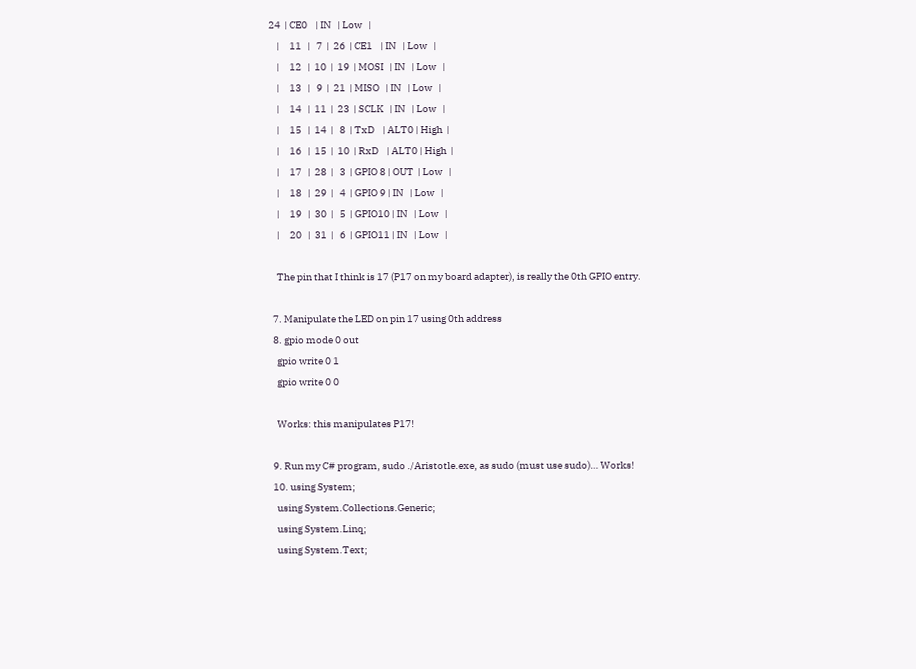24  | CE0    | IN   | Low   |
    |     11   |   7  |  26  | CE1    | IN   | Low   |
    |     12   |  10  |  19  | MOSI   | IN   | Low   |
    |     13   |   9  |  21  | MISO   | IN   | Low   |
    |     14   |  11  |  23  | SCLK   | IN   | Low   |
    |     15   |  14  |   8  | TxD    | ALT0 | High  |
    |     16   |  15  |  10  | RxD    | ALT0 | High  |
    |     17   |  28  |   3  | GPIO 8 | OUT  | Low   |
    |     18   |  29  |   4  | GPIO 9 | IN   | Low   |
    |     19   |  30  |   5  | GPIO10 | IN   | Low   |
    |     20   |  31  |   6  | GPIO11 | IN   | Low   |

    The pin that I think is 17 (P17 on my board adapter), is really the 0th GPIO entry.

  7. Manipulate the LED on pin 17 using 0th address
  8. gpio mode 0 out
    gpio write 0 1
    gpio write 0 0

    Works: this manipulates P17!

  9. Run my C# program, sudo ./Aristotle.exe, as sudo (must use sudo)… Works!
  10. using System;
    using System.Collections.Generic;
    using System.Linq;
    using System.Text;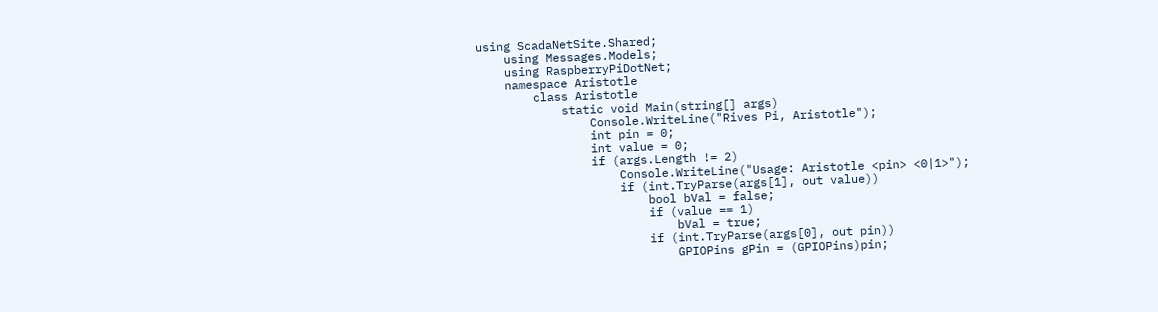using ScadaNetSite.Shared;
    using Messages.Models;
    using RaspberryPiDotNet;
    namespace Aristotle
        class Aristotle
            static void Main(string[] args)
                Console.WriteLine("Rives Pi, Aristotle");
                int pin = 0;
                int value = 0;
                if (args.Length != 2)
                    Console.WriteLine("Usage: Aristotle <pin> <0|1>");
                    if (int.TryParse(args[1], out value))
                        bool bVal = false;
                        if (value == 1)
                            bVal = true;
                        if (int.TryParse(args[0], out pin))
                            GPIOPins gPin = (GPIOPins)pin;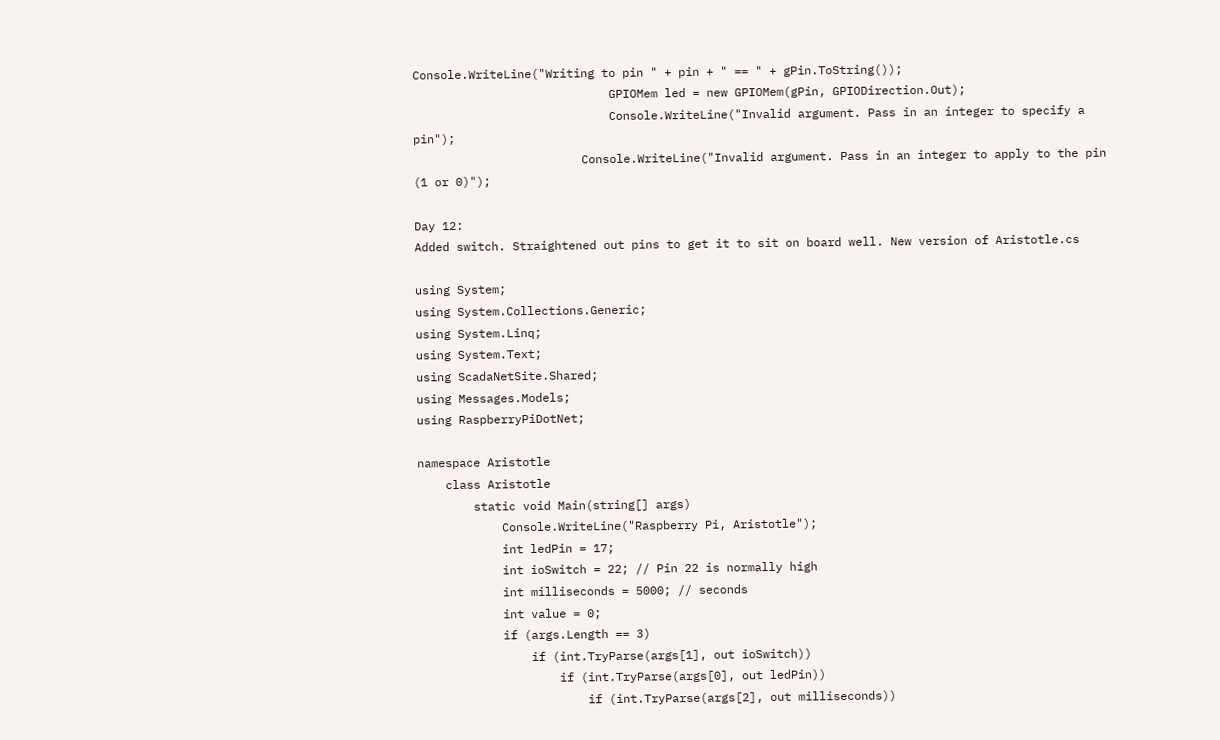Console.WriteLine("Writing to pin " + pin + " == " + gPin.ToString());
                            GPIOMem led = new GPIOMem(gPin, GPIODirection.Out);
                            Console.WriteLine("Invalid argument. Pass in an integer to specify a pin");
                        Console.WriteLine("Invalid argument. Pass in an integer to apply to the pin (1 or 0)");

Day 12:
Added switch. Straightened out pins to get it to sit on board well. New version of Aristotle.cs

using System;
using System.Collections.Generic;
using System.Linq;
using System.Text;
using ScadaNetSite.Shared;
using Messages.Models;
using RaspberryPiDotNet;

namespace Aristotle
    class Aristotle
        static void Main(string[] args)
            Console.WriteLine("Raspberry Pi, Aristotle");
            int ledPin = 17;
            int ioSwitch = 22; // Pin 22 is normally high
            int milliseconds = 5000; // seconds
            int value = 0;
            if (args.Length == 3)
                if (int.TryParse(args[1], out ioSwitch))
                    if (int.TryParse(args[0], out ledPin))
                        if (int.TryParse(args[2], out milliseconds))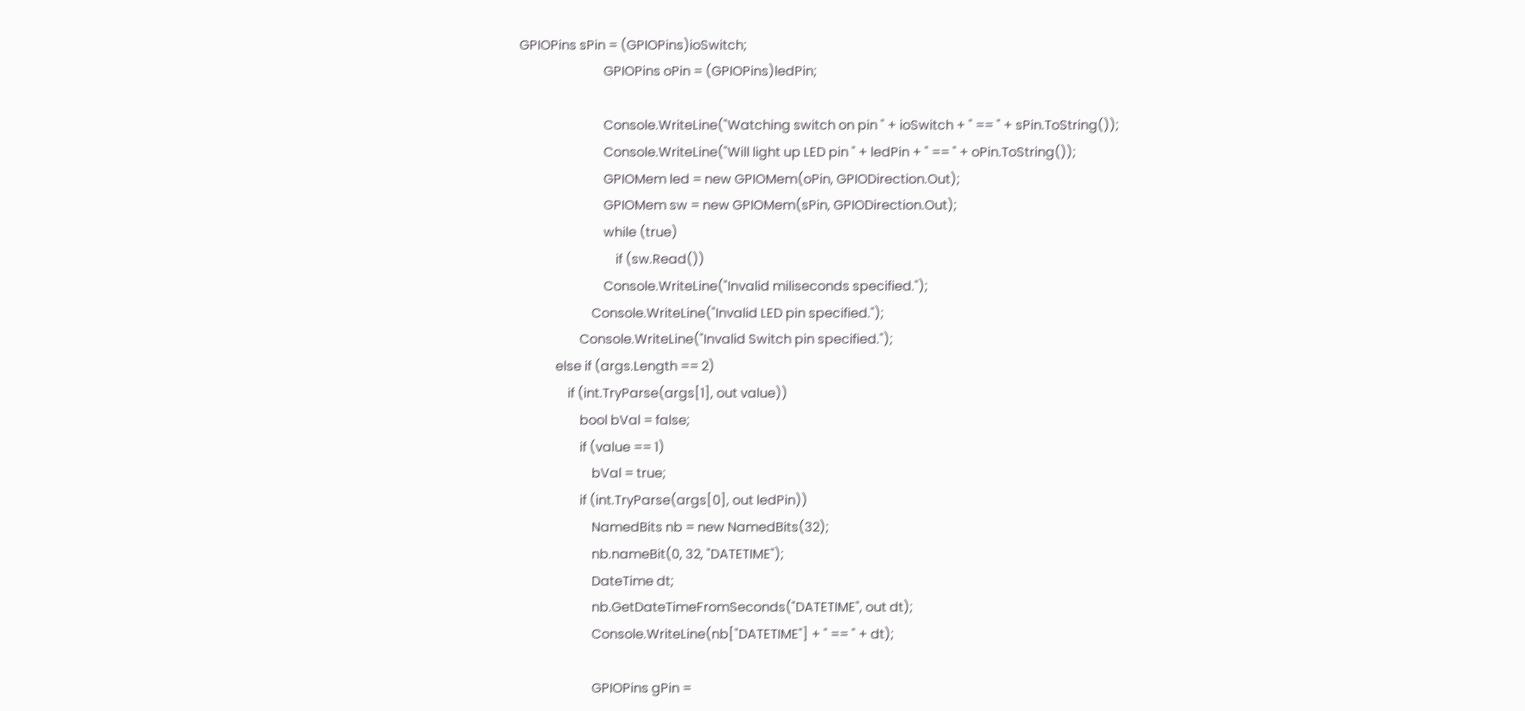GPIOPins sPin = (GPIOPins)ioSwitch;
                            GPIOPins oPin = (GPIOPins)ledPin;

                            Console.WriteLine("Watching switch on pin " + ioSwitch + " == " + sPin.ToString());
                            Console.WriteLine("Will light up LED pin " + ledPin + " == " + oPin.ToString());
                            GPIOMem led = new GPIOMem(oPin, GPIODirection.Out);
                            GPIOMem sw = new GPIOMem(sPin, GPIODirection.Out);
                            while (true)
                                if (sw.Read())
                            Console.WriteLine("Invalid miliseconds specified.");
                        Console.WriteLine("Invalid LED pin specified.");
                    Console.WriteLine("Invalid Switch pin specified.");
            else if (args.Length == 2)
                if (int.TryParse(args[1], out value))
                    bool bVal = false;
                    if (value == 1)
                        bVal = true;
                    if (int.TryParse(args[0], out ledPin))
                        NamedBits nb = new NamedBits(32);
                        nb.nameBit(0, 32, "DATETIME");
                        DateTime dt;
                        nb.GetDateTimeFromSeconds("DATETIME", out dt);
                        Console.WriteLine(nb["DATETIME"] + " == " + dt);

                        GPIOPins gPin =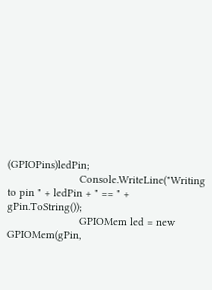(GPIOPins)ledPin;
                        Console.WriteLine("Writing to pin " + ledPin + " == " + gPin.ToString());
                        GPIOMem led = new GPIOMem(gPin,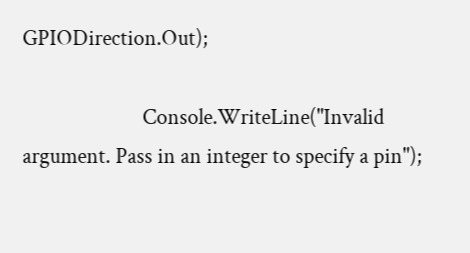GPIODirection.Out);

                        Console.WriteLine("Invalid argument. Pass in an integer to specify a pin");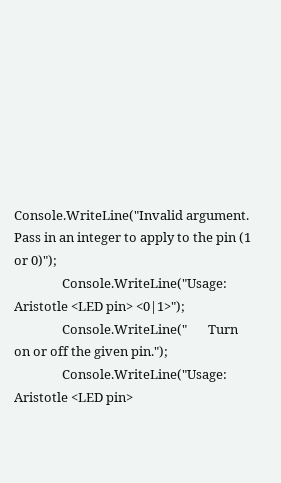Console.WriteLine("Invalid argument. Pass in an integer to apply to the pin (1 or 0)");
                Console.WriteLine("Usage: Aristotle <LED pin> <0|1>");
                Console.WriteLine("       Turn on or off the given pin.");
                Console.WriteLine("Usage: Aristotle <LED pin>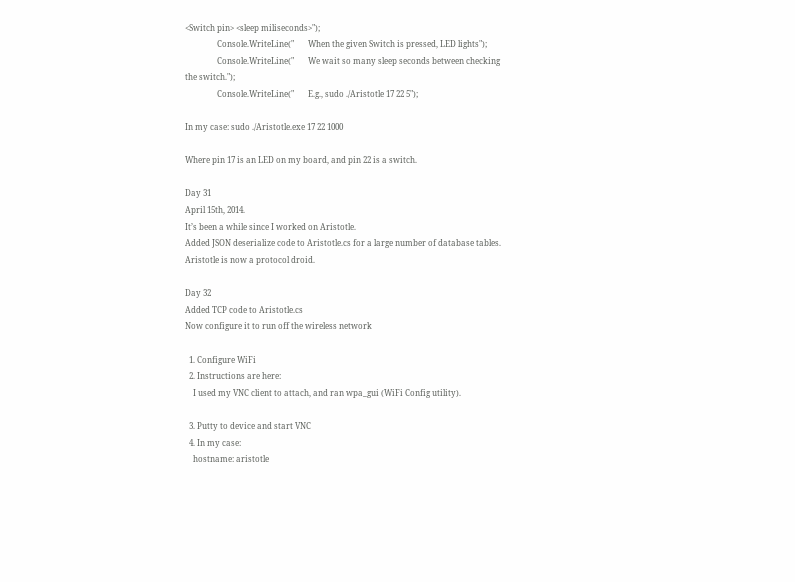<Switch pin> <sleep miliseconds>");
                Console.WriteLine("       When the given Switch is pressed, LED lights");
                Console.WriteLine("       We wait so many sleep seconds between checking the switch.");
                Console.WriteLine("       E.g., sudo ./Aristotle 17 22 5");

In my case: sudo ./Aristotle.exe 17 22 1000

Where pin 17 is an LED on my board, and pin 22 is a switch.

Day 31
April 15th, 2014.
It’s been a while since I worked on Aristotle.
Added JSON deserialize code to Aristotle.cs for a large number of database tables.
Aristotle is now a protocol droid.

Day 32
Added TCP code to Aristotle.cs
Now configure it to run off the wireless network

  1. Configure WiFi
  2. Instructions are here:
    I used my VNC client to attach, and ran wpa_gui (WiFi Config utility).

  3. Putty to device and start VNC
  4. In my case:
    hostname: aristotle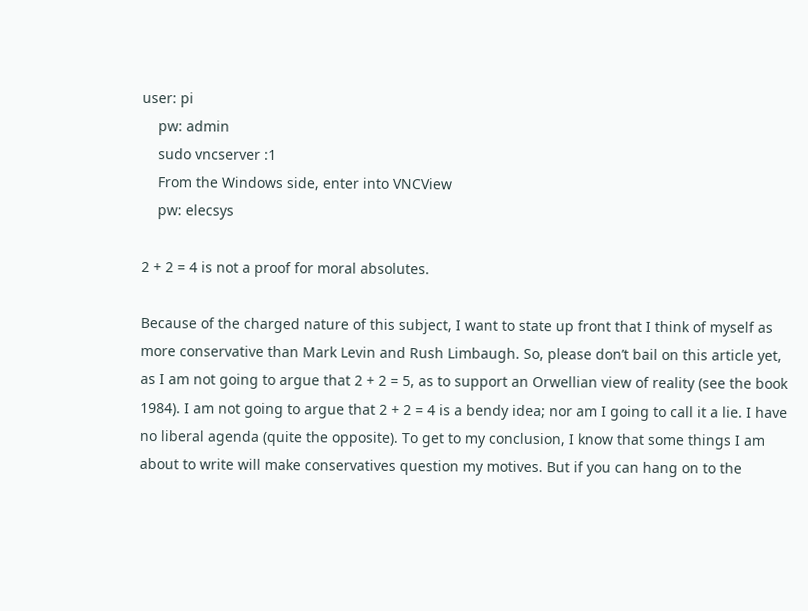user: pi
    pw: admin
    sudo vncserver :1
    From the Windows side, enter into VNCView
    pw: elecsys

2 + 2 = 4 is not a proof for moral absolutes.

Because of the charged nature of this subject, I want to state up front that I think of myself as more conservative than Mark Levin and Rush Limbaugh. So, please don’t bail on this article yet, as I am not going to argue that 2 + 2 = 5, as to support an Orwellian view of reality (see the book 1984). I am not going to argue that 2 + 2 = 4 is a bendy idea; nor am I going to call it a lie. I have no liberal agenda (quite the opposite). To get to my conclusion, I know that some things I am about to write will make conservatives question my motives. But if you can hang on to the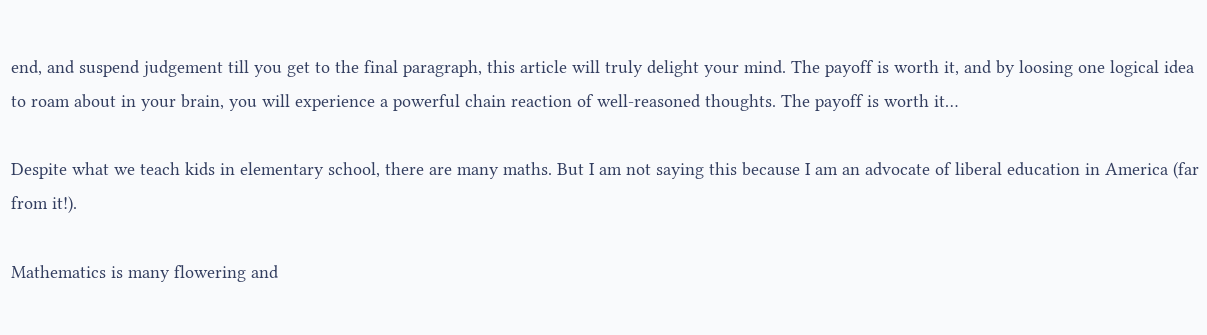end, and suspend judgement till you get to the final paragraph, this article will truly delight your mind. The payoff is worth it, and by loosing one logical idea to roam about in your brain, you will experience a powerful chain reaction of well-reasoned thoughts. The payoff is worth it…

Despite what we teach kids in elementary school, there are many maths. But I am not saying this because I am an advocate of liberal education in America (far from it!).

Mathematics is many flowering and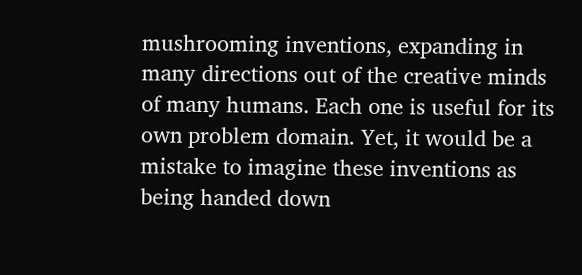mushrooming inventions, expanding in many directions out of the creative minds of many humans. Each one is useful for its own problem domain. Yet, it would be a mistake to imagine these inventions as being handed down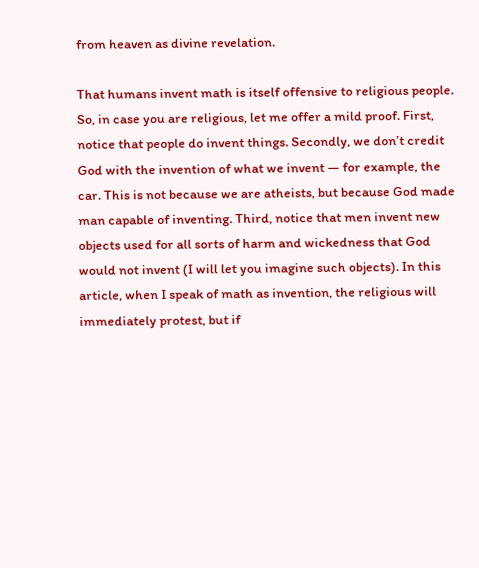from heaven as divine revelation.

That humans invent math is itself offensive to religious people. So, in case you are religious, let me offer a mild proof. First, notice that people do invent things. Secondly, we don’t credit God with the invention of what we invent — for example, the car. This is not because we are atheists, but because God made man capable of inventing. Third, notice that men invent new objects used for all sorts of harm and wickedness that God would not invent (I will let you imagine such objects). In this article, when I speak of math as invention, the religious will immediately protest, but if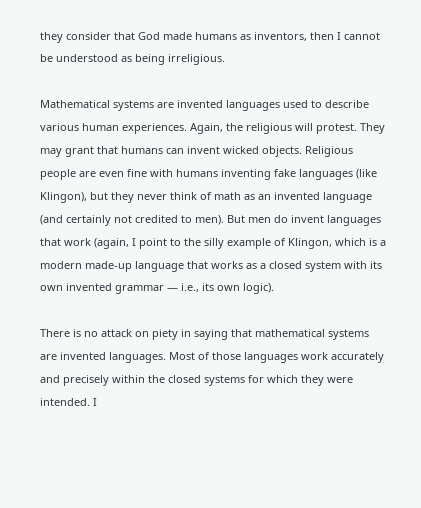they consider that God made humans as inventors, then I cannot be understood as being irreligious.

Mathematical systems are invented languages used to describe various human experiences. Again, the religious will protest. They may grant that humans can invent wicked objects. Religious people are even fine with humans inventing fake languages (like Klingon), but they never think of math as an invented language (and certainly not credited to men). But men do invent languages that work (again, I point to the silly example of Klingon, which is a modern made-up language that works as a closed system with its own invented grammar — i.e., its own logic).

There is no attack on piety in saying that mathematical systems are invented languages. Most of those languages work accurately and precisely within the closed systems for which they were intended. I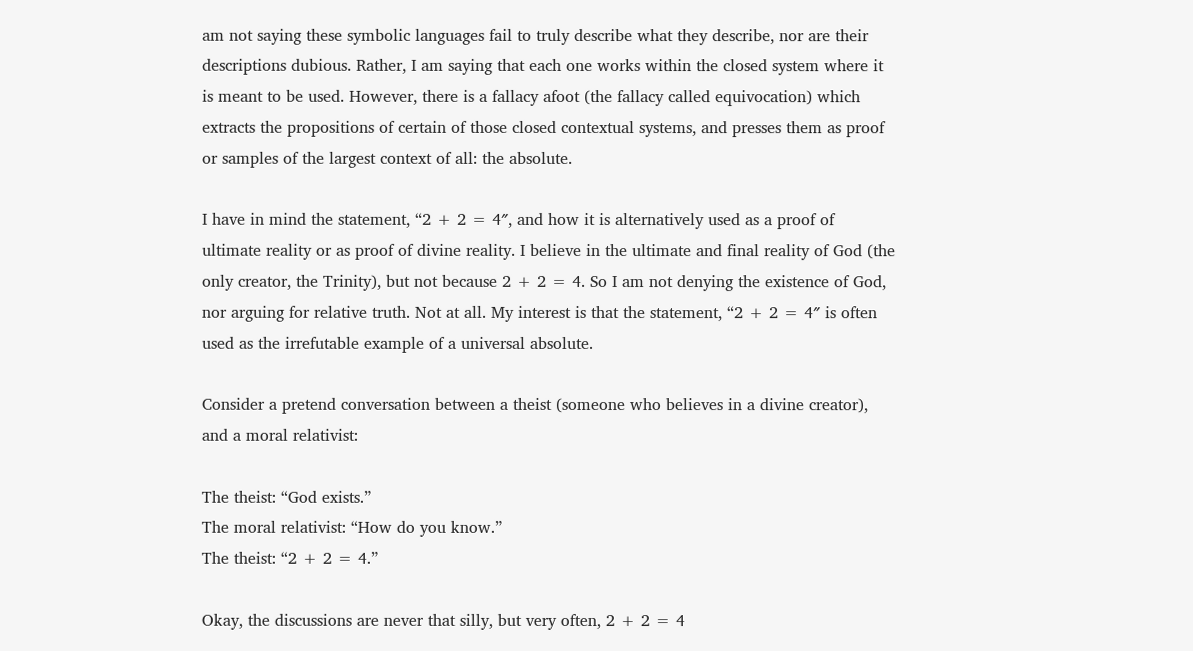am not saying these symbolic languages fail to truly describe what they describe, nor are their descriptions dubious. Rather, I am saying that each one works within the closed system where it is meant to be used. However, there is a fallacy afoot (the fallacy called equivocation) which extracts the propositions of certain of those closed contextual systems, and presses them as proof or samples of the largest context of all: the absolute.

I have in mind the statement, “2 + 2 = 4″, and how it is alternatively used as a proof of ultimate reality or as proof of divine reality. I believe in the ultimate and final reality of God (the only creator, the Trinity), but not because 2 + 2 = 4. So I am not denying the existence of God, nor arguing for relative truth. Not at all. My interest is that the statement, “2 + 2 = 4″ is often used as the irrefutable example of a universal absolute.

Consider a pretend conversation between a theist (someone who believes in a divine creator), and a moral relativist:

The theist: “God exists.”
The moral relativist: “How do you know.”
The theist: “2 + 2 = 4.”

Okay, the discussions are never that silly, but very often, 2 + 2 = 4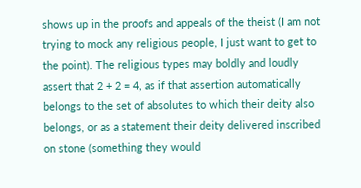shows up in the proofs and appeals of the theist (I am not trying to mock any religious people, I just want to get to the point). The religious types may boldly and loudly assert that 2 + 2 = 4, as if that assertion automatically belongs to the set of absolutes to which their deity also belongs, or as a statement their deity delivered inscribed on stone (something they would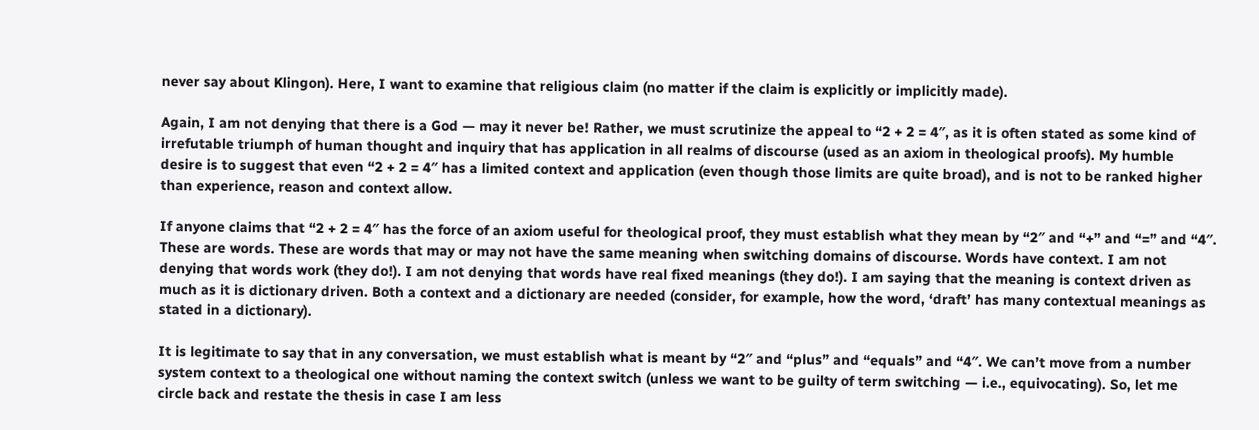never say about Klingon). Here, I want to examine that religious claim (no matter if the claim is explicitly or implicitly made).

Again, I am not denying that there is a God — may it never be! Rather, we must scrutinize the appeal to “2 + 2 = 4″, as it is often stated as some kind of irrefutable triumph of human thought and inquiry that has application in all realms of discourse (used as an axiom in theological proofs). My humble desire is to suggest that even “2 + 2 = 4″ has a limited context and application (even though those limits are quite broad), and is not to be ranked higher than experience, reason and context allow.

If anyone claims that “2 + 2 = 4″ has the force of an axiom useful for theological proof, they must establish what they mean by “2″ and “+” and “=” and “4″. These are words. These are words that may or may not have the same meaning when switching domains of discourse. Words have context. I am not denying that words work (they do!). I am not denying that words have real fixed meanings (they do!). I am saying that the meaning is context driven as much as it is dictionary driven. Both a context and a dictionary are needed (consider, for example, how the word, ‘draft’ has many contextual meanings as stated in a dictionary).

It is legitimate to say that in any conversation, we must establish what is meant by “2″ and “plus” and “equals” and “4″. We can’t move from a number system context to a theological one without naming the context switch (unless we want to be guilty of term switching — i.e., equivocating). So, let me circle back and restate the thesis in case I am less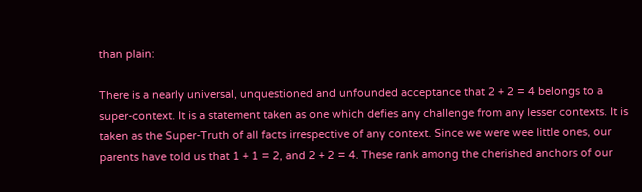than plain:

There is a nearly universal, unquestioned and unfounded acceptance that 2 + 2 = 4 belongs to a super-context. It is a statement taken as one which defies any challenge from any lesser contexts. It is taken as the Super-Truth of all facts irrespective of any context. Since we were wee little ones, our parents have told us that 1 + 1 = 2, and 2 + 2 = 4. These rank among the cherished anchors of our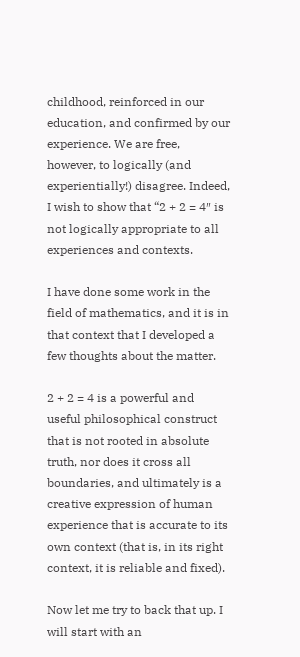childhood, reinforced in our education, and confirmed by our experience. We are free, however, to logically (and experientially!) disagree. Indeed, I wish to show that “2 + 2 = 4″ is not logically appropriate to all experiences and contexts.

I have done some work in the field of mathematics, and it is in that context that I developed a few thoughts about the matter.

2 + 2 = 4 is a powerful and useful philosophical construct that is not rooted in absolute truth, nor does it cross all boundaries, and ultimately is a creative expression of human experience that is accurate to its own context (that is, in its right context, it is reliable and fixed).

Now let me try to back that up. I will start with an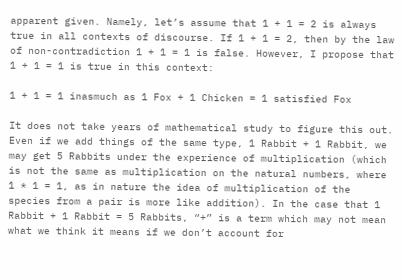apparent given. Namely, let’s assume that 1 + 1 = 2 is always true in all contexts of discourse. If 1 + 1 = 2, then by the law of non-contradiction 1 + 1 = 1 is false. However, I propose that 1 + 1 = 1 is true in this context:

1 + 1 = 1 inasmuch as 1 Fox + 1 Chicken = 1 satisfied Fox

It does not take years of mathematical study to figure this out. Even if we add things of the same type, 1 Rabbit + 1 Rabbit, we may get 5 Rabbits under the experience of multiplication (which is not the same as multiplication on the natural numbers, where 1 * 1 = 1, as in nature the idea of multiplication of the species from a pair is more like addition). In the case that 1 Rabbit + 1 Rabbit = 5 Rabbits, “+” is a term which may not mean what we think it means if we don’t account for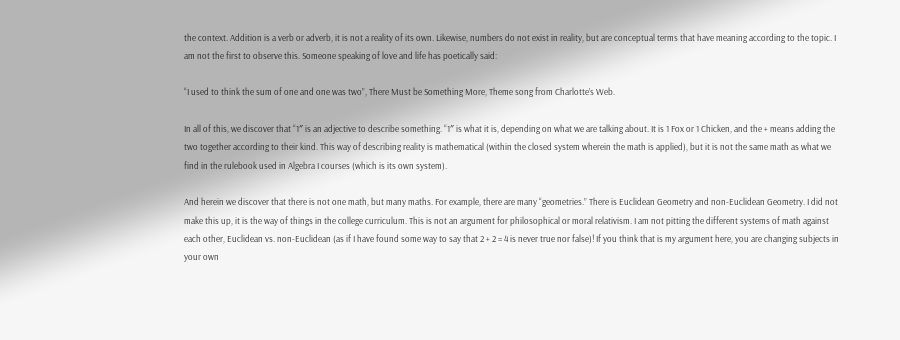the context. Addition is a verb or adverb, it is not a reality of its own. Likewise, numbers do not exist in reality, but are conceptual terms that have meaning according to the topic. I am not the first to observe this. Someone speaking of love and life has poetically said:

“I used to think the sum of one and one was two”, There Must be Something More, Theme song from Charlotte’s Web.

In all of this, we discover that “1″ is an adjective to describe something. “1″ is what it is, depending on what we are talking about. It is 1 Fox or 1 Chicken, and the + means adding the two together according to their kind. This way of describing reality is mathematical (within the closed system wherein the math is applied), but it is not the same math as what we find in the rulebook used in Algebra I courses (which is its own system).

And herein we discover that there is not one math, but many maths. For example, there are many “geometries.” There is Euclidean Geometry and non-Euclidean Geometry. I did not make this up, it is the way of things in the college curriculum. This is not an argument for philosophical or moral relativism. I am not pitting the different systems of math against each other, Euclidean vs. non-Euclidean (as if I have found some way to say that 2 + 2 = 4 is never true nor false)! If you think that is my argument here, you are changing subjects in your own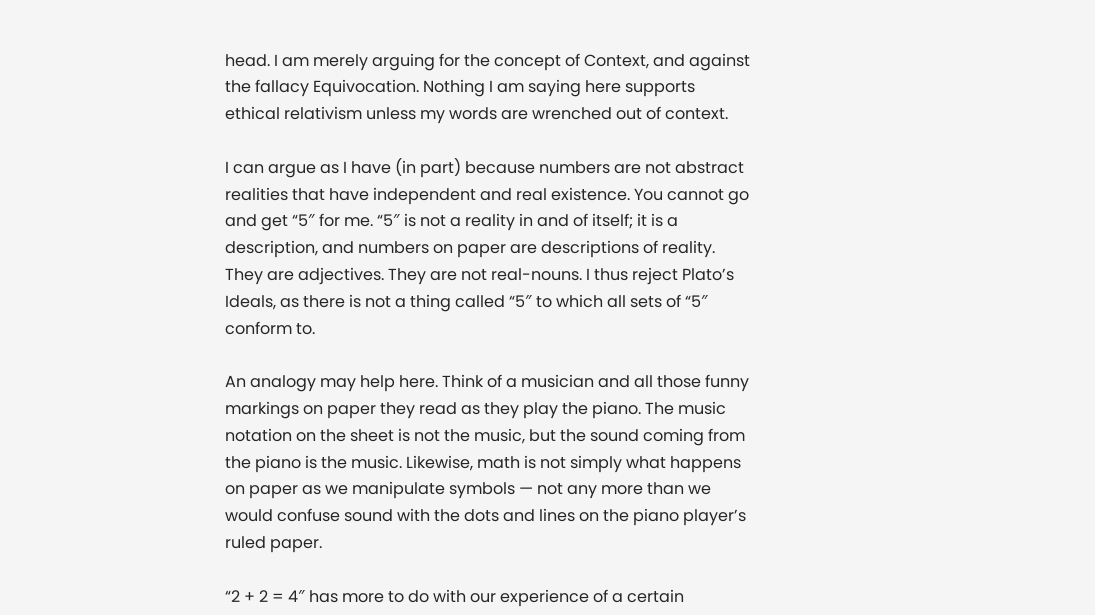head. I am merely arguing for the concept of Context, and against the fallacy Equivocation. Nothing I am saying here supports ethical relativism unless my words are wrenched out of context.

I can argue as I have (in part) because numbers are not abstract realities that have independent and real existence. You cannot go and get “5″ for me. “5″ is not a reality in and of itself; it is a description, and numbers on paper are descriptions of reality. They are adjectives. They are not real-nouns. I thus reject Plato’s Ideals, as there is not a thing called “5″ to which all sets of “5″ conform to.

An analogy may help here. Think of a musician and all those funny markings on paper they read as they play the piano. The music notation on the sheet is not the music, but the sound coming from the piano is the music. Likewise, math is not simply what happens on paper as we manipulate symbols — not any more than we would confuse sound with the dots and lines on the piano player’s ruled paper.

“2 + 2 = 4″ has more to do with our experience of a certain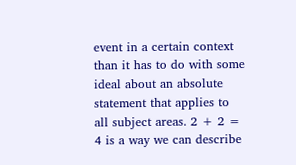event in a certain context than it has to do with some ideal about an absolute statement that applies to all subject areas. 2 + 2 = 4 is a way we can describe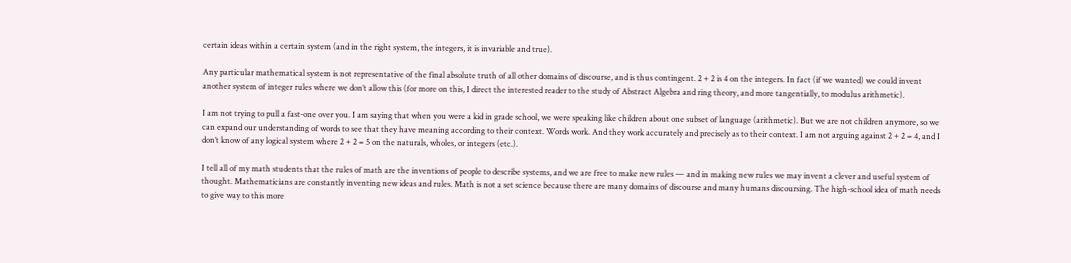certain ideas within a certain system (and in the right system, the integers, it is invariable and true).

Any particular mathematical system is not representative of the final absolute truth of all other domains of discourse, and is thus contingent. 2 + 2 is 4 on the integers. In fact (if we wanted) we could invent another system of integer rules where we don’t allow this (for more on this, I direct the interested reader to the study of Abstract Algebra and ring theory, and more tangentially, to modulus arithmetic).

I am not trying to pull a fast-one over you. I am saying that when you were a kid in grade school, we were speaking like children about one subset of language (arithmetic). But we are not children anymore, so we can expand our understanding of words to see that they have meaning according to their context. Words work. And they work accurately and precisely as to their context. I am not arguing against 2 + 2 = 4, and I don’t know of any logical system where 2 + 2 = 5 on the naturals, wholes, or integers (etc.).

I tell all of my math students that the rules of math are the inventions of people to describe systems, and we are free to make new rules — and in making new rules we may invent a clever and useful system of thought. Mathematicians are constantly inventing new ideas and rules. Math is not a set science because there are many domains of discourse and many humans discoursing. The high-school idea of math needs to give way to this more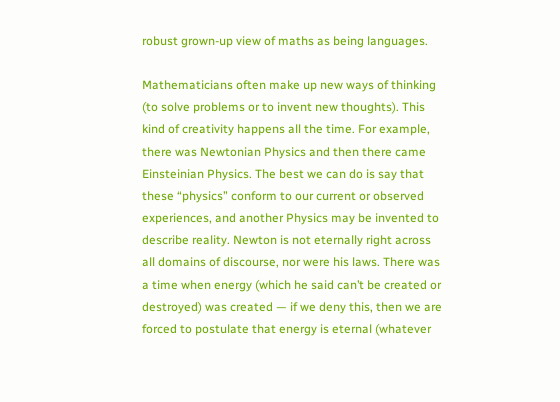robust grown-up view of maths as being languages.

Mathematicians often make up new ways of thinking (to solve problems or to invent new thoughts). This kind of creativity happens all the time. For example, there was Newtonian Physics and then there came Einsteinian Physics. The best we can do is say that these “physics” conform to our current or observed experiences, and another Physics may be invented to describe reality. Newton is not eternally right across all domains of discourse, nor were his laws. There was a time when energy (which he said can’t be created or destroyed) was created — if we deny this, then we are forced to postulate that energy is eternal (whatever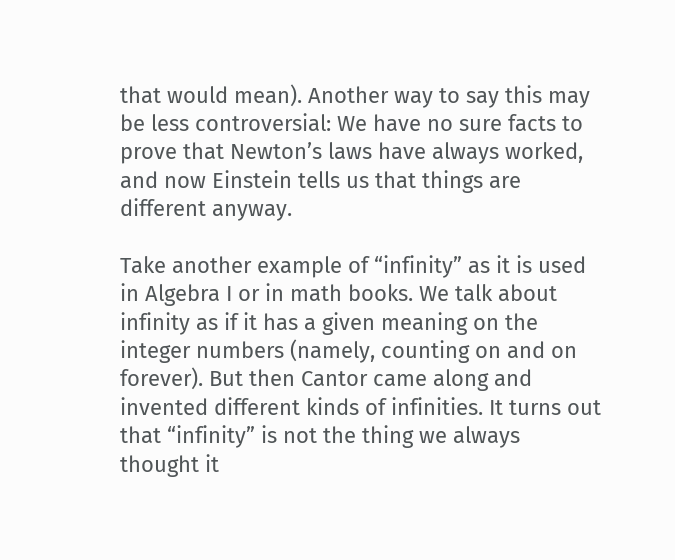that would mean). Another way to say this may be less controversial: We have no sure facts to prove that Newton’s laws have always worked, and now Einstein tells us that things are different anyway.

Take another example of “infinity” as it is used in Algebra I or in math books. We talk about infinity as if it has a given meaning on the integer numbers (namely, counting on and on forever). But then Cantor came along and invented different kinds of infinities. It turns out that “infinity” is not the thing we always thought it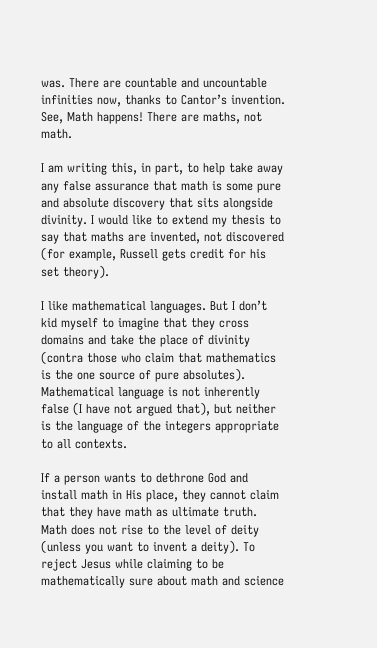was. There are countable and uncountable infinities now, thanks to Cantor’s invention. See, Math happens! There are maths, not math.

I am writing this, in part, to help take away any false assurance that math is some pure and absolute discovery that sits alongside divinity. I would like to extend my thesis to say that maths are invented, not discovered (for example, Russell gets credit for his set theory).

I like mathematical languages. But I don’t kid myself to imagine that they cross domains and take the place of divinity (contra those who claim that mathematics is the one source of pure absolutes). Mathematical language is not inherently false (I have not argued that), but neither is the language of the integers appropriate to all contexts.

If a person wants to dethrone God and install math in His place, they cannot claim that they have math as ultimate truth. Math does not rise to the level of deity (unless you want to invent a deity). To reject Jesus while claiming to be mathematically sure about math and science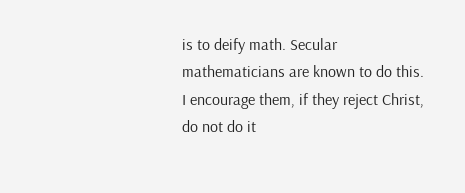is to deify math. Secular mathematicians are known to do this. I encourage them, if they reject Christ, do not do it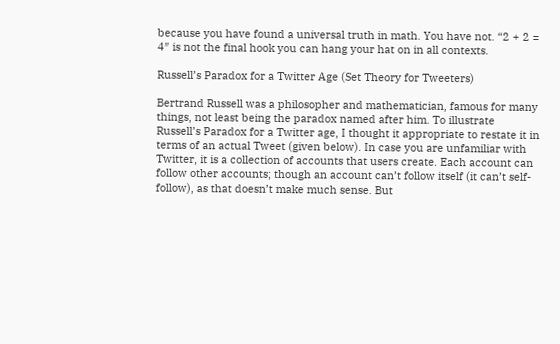because you have found a universal truth in math. You have not. “2 + 2 = 4″ is not the final hook you can hang your hat on in all contexts.

Russell’s Paradox for a Twitter Age (Set Theory for Tweeters)

Bertrand Russell was a philosopher and mathematician, famous for many things, not least being the paradox named after him. To illustrate Russell’s Paradox for a Twitter age, I thought it appropriate to restate it in terms of an actual Tweet (given below). In case you are unfamiliar with Twitter, it is a collection of accounts that users create. Each account can follow other accounts; though an account can’t follow itself (it can’t self-follow), as that doesn’t make much sense. But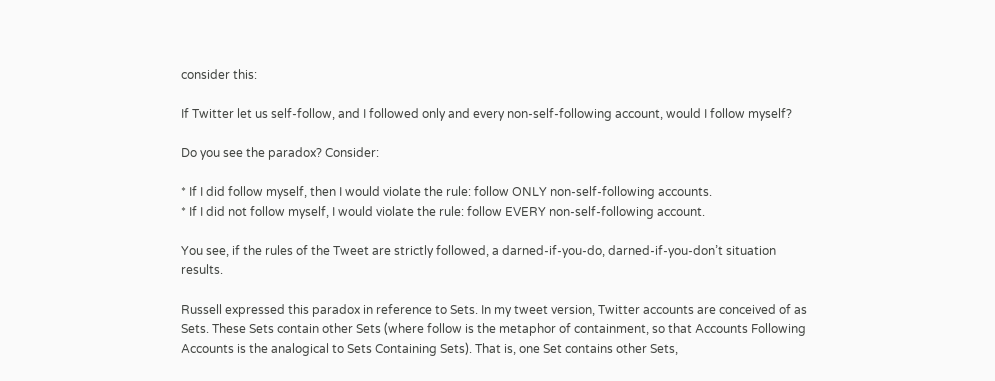consider this:

If Twitter let us self-follow, and I followed only and every non-self-following account, would I follow myself?

Do you see the paradox? Consider:

* If I did follow myself, then I would violate the rule: follow ONLY non-self-following accounts.
* If I did not follow myself, I would violate the rule: follow EVERY non-self-following account.

You see, if the rules of the Tweet are strictly followed, a darned-if-you-do, darned-if-you-don’t situation results.

Russell expressed this paradox in reference to Sets. In my tweet version, Twitter accounts are conceived of as Sets. These Sets contain other Sets (where follow is the metaphor of containment, so that Accounts Following Accounts is the analogical to Sets Containing Sets). That is, one Set contains other Sets,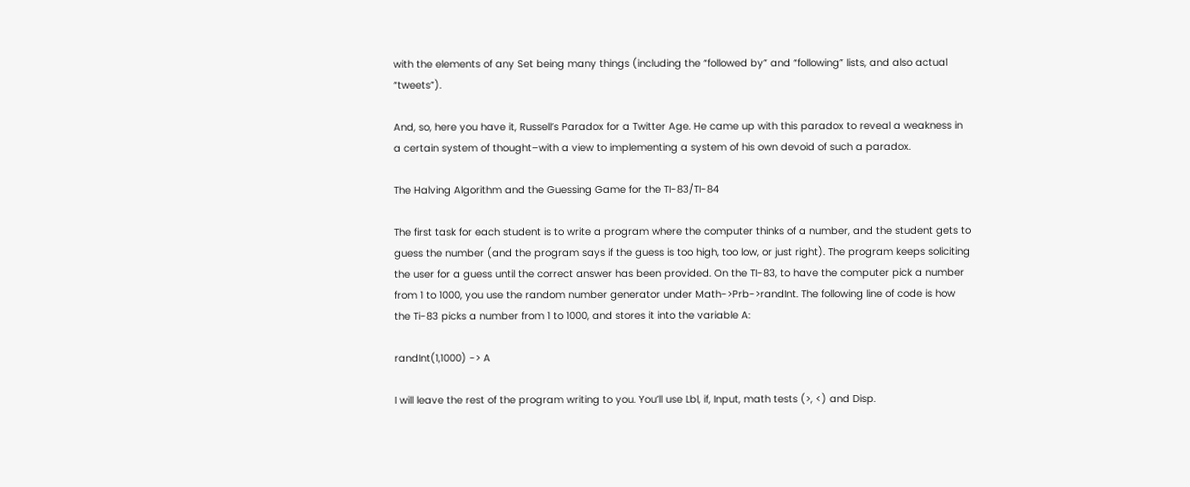with the elements of any Set being many things (including the “followed by” and “following” lists, and also actual “tweets”).

And, so, here you have it, Russell’s Paradox for a Twitter Age. He came up with this paradox to reveal a weakness in a certain system of thought–with a view to implementing a system of his own devoid of such a paradox.

The Halving Algorithm and the Guessing Game for the TI-83/TI-84

The first task for each student is to write a program where the computer thinks of a number, and the student gets to guess the number (and the program says if the guess is too high, too low, or just right). The program keeps soliciting the user for a guess until the correct answer has been provided. On the TI-83, to have the computer pick a number from 1 to 1000, you use the random number generator under Math->Prb->randInt. The following line of code is how the Ti-83 picks a number from 1 to 1000, and stores it into the variable A:

randInt(1,1000) -> A

I will leave the rest of the program writing to you. You’ll use Lbl, if, Input, math tests (>, <) and Disp.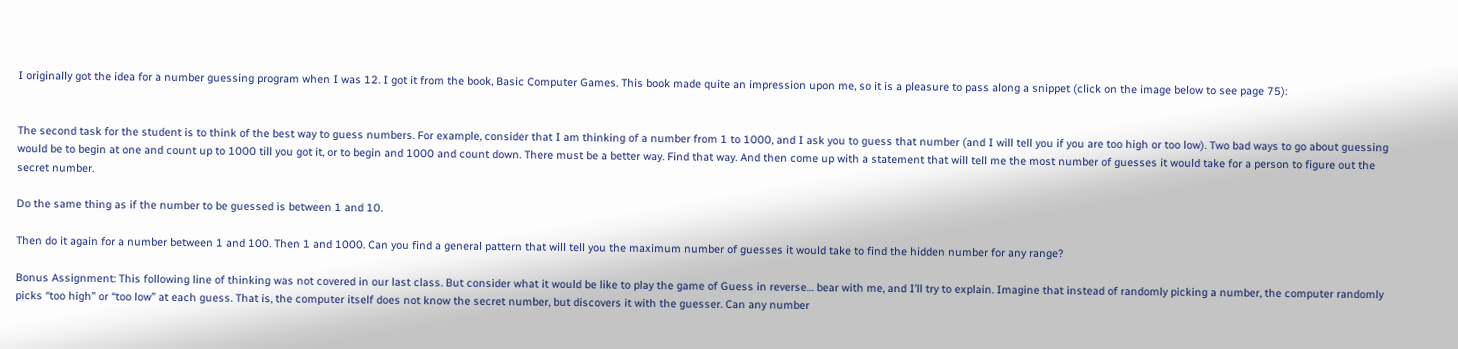I originally got the idea for a number guessing program when I was 12. I got it from the book, Basic Computer Games. This book made quite an impression upon me, so it is a pleasure to pass along a snippet (click on the image below to see page 75):


The second task for the student is to think of the best way to guess numbers. For example, consider that I am thinking of a number from 1 to 1000, and I ask you to guess that number (and I will tell you if you are too high or too low). Two bad ways to go about guessing would be to begin at one and count up to 1000 till you got it, or to begin and 1000 and count down. There must be a better way. Find that way. And then come up with a statement that will tell me the most number of guesses it would take for a person to figure out the secret number.

Do the same thing as if the number to be guessed is between 1 and 10.

Then do it again for a number between 1 and 100. Then 1 and 1000. Can you find a general pattern that will tell you the maximum number of guesses it would take to find the hidden number for any range?

Bonus Assignment: This following line of thinking was not covered in our last class. But consider what it would be like to play the game of Guess in reverse… bear with me, and I’ll try to explain. Imagine that instead of randomly picking a number, the computer randomly picks “too high” or “too low” at each guess. That is, the computer itself does not know the secret number, but discovers it with the guesser. Can any number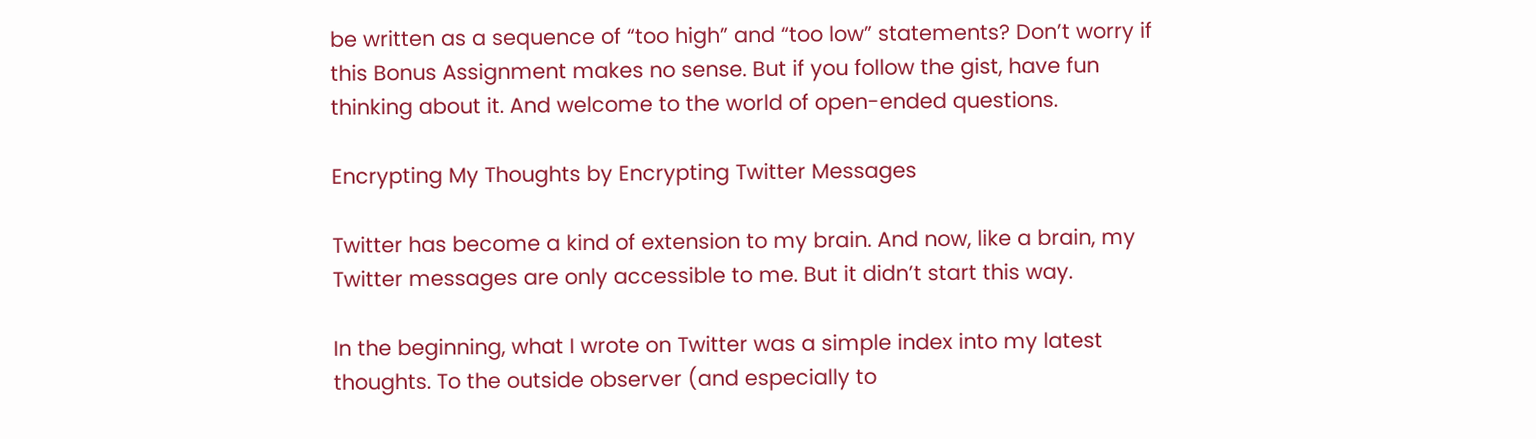be written as a sequence of “too high” and “too low” statements? Don’t worry if this Bonus Assignment makes no sense. But if you follow the gist, have fun thinking about it. And welcome to the world of open-ended questions.

Encrypting My Thoughts by Encrypting Twitter Messages

Twitter has become a kind of extension to my brain. And now, like a brain, my Twitter messages are only accessible to me. But it didn’t start this way.

In the beginning, what I wrote on Twitter was a simple index into my latest thoughts. To the outside observer (and especially to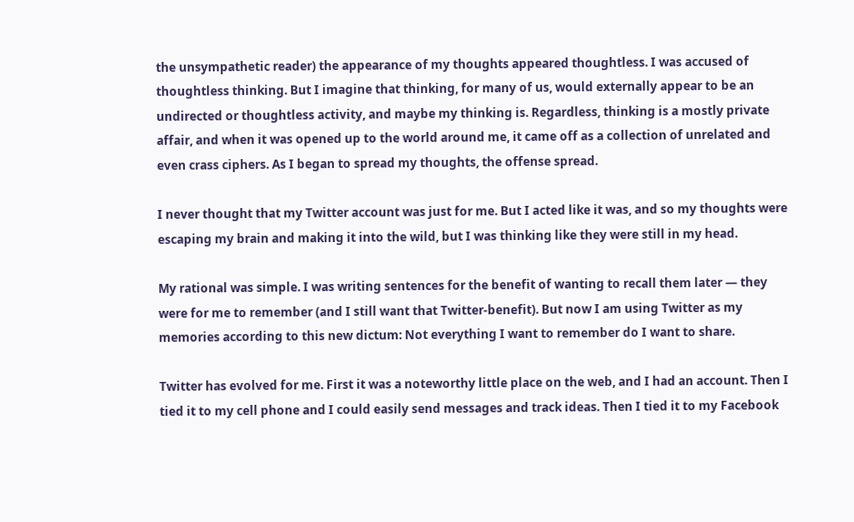the unsympathetic reader) the appearance of my thoughts appeared thoughtless. I was accused of thoughtless thinking. But I imagine that thinking, for many of us, would externally appear to be an undirected or thoughtless activity, and maybe my thinking is. Regardless, thinking is a mostly private affair, and when it was opened up to the world around me, it came off as a collection of unrelated and even crass ciphers. As I began to spread my thoughts, the offense spread.

I never thought that my Twitter account was just for me. But I acted like it was, and so my thoughts were escaping my brain and making it into the wild, but I was thinking like they were still in my head.

My rational was simple. I was writing sentences for the benefit of wanting to recall them later — they were for me to remember (and I still want that Twitter-benefit). But now I am using Twitter as my memories according to this new dictum: Not everything I want to remember do I want to share.

Twitter has evolved for me. First it was a noteworthy little place on the web, and I had an account. Then I tied it to my cell phone and I could easily send messages and track ideas. Then I tied it to my Facebook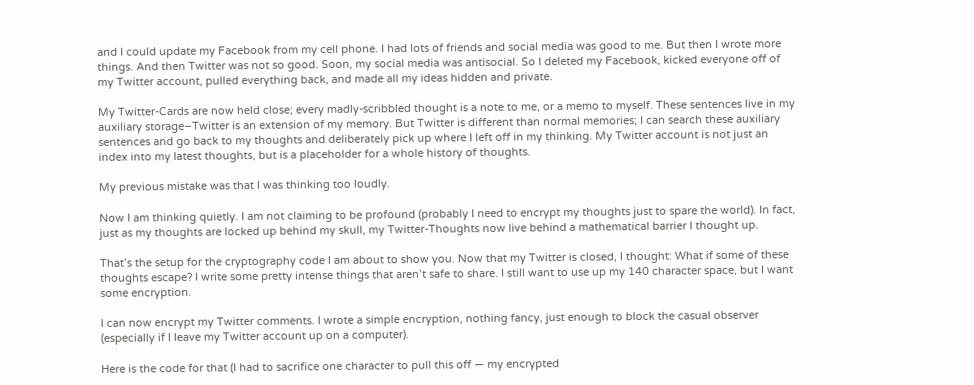and I could update my Facebook from my cell phone. I had lots of friends and social media was good to me. But then I wrote more things. And then Twitter was not so good. Soon, my social media was antisocial. So I deleted my Facebook, kicked everyone off of my Twitter account, pulled everything back, and made all my ideas hidden and private.

My Twitter-Cards are now held close; every madly-scribbled thought is a note to me, or a memo to myself. These sentences live in my auxiliary storage–Twitter is an extension of my memory. But Twitter is different than normal memories; I can search these auxiliary sentences and go back to my thoughts and deliberately pick up where I left off in my thinking. My Twitter account is not just an index into my latest thoughts, but is a placeholder for a whole history of thoughts.

My previous mistake was that I was thinking too loudly.

Now I am thinking quietly. I am not claiming to be profound (probably I need to encrypt my thoughts just to spare the world). In fact, just as my thoughts are locked up behind my skull, my Twitter-Thoughts now live behind a mathematical barrier I thought up.

That’s the setup for the cryptography code I am about to show you. Now that my Twitter is closed, I thought: What if some of these thoughts escape? I write some pretty intense things that aren’t safe to share. I still want to use up my 140 character space, but I want some encryption.

I can now encrypt my Twitter comments. I wrote a simple encryption, nothing fancy, just enough to block the casual observer (especially if I leave my Twitter account up on a computer).

Here is the code for that (I had to sacrifice one character to pull this off — my encrypted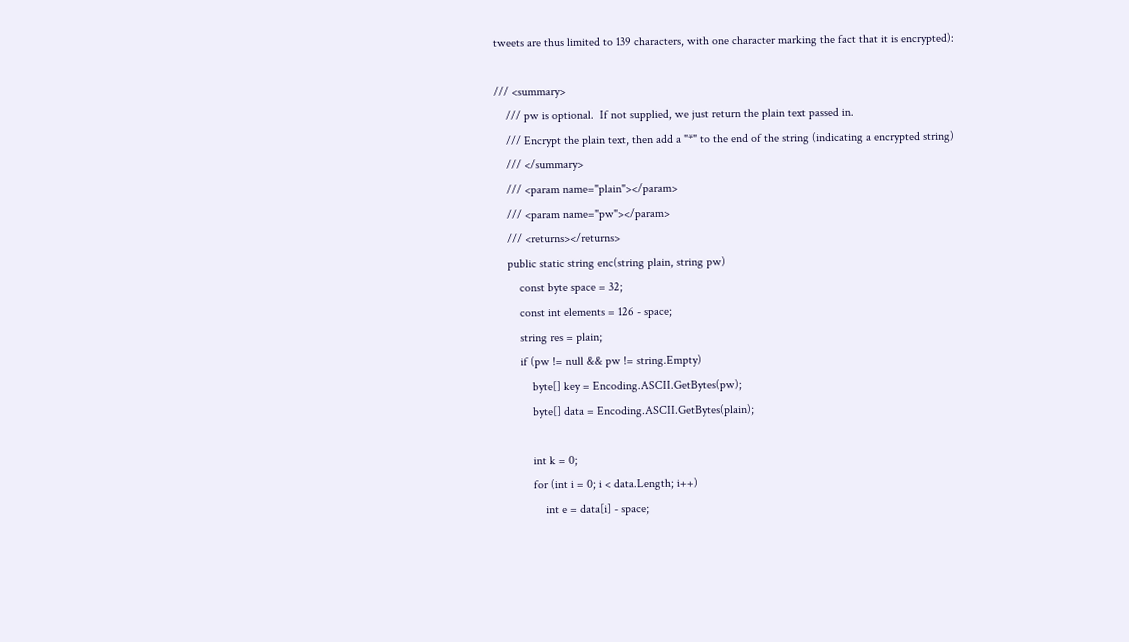tweets are thus limited to 139 characters, with one character marking the fact that it is encrypted):

/// <summary>
    /// pw is optional.  If not supplied, we just return the plain text passed in.
    /// Encrypt the plain text, then add a "*" to the end of the string (indicating a encrypted string)
    /// </summary>
    /// <param name="plain"></param>
    /// <param name="pw"></param>
    /// <returns></returns>
    public static string enc(string plain, string pw)
        const byte space = 32;
        const int elements = 126 - space;
        string res = plain;
        if (pw != null && pw != string.Empty)
            byte[] key = Encoding.ASCII.GetBytes(pw);
            byte[] data = Encoding.ASCII.GetBytes(plain);

            int k = 0;
            for (int i = 0; i < data.Length; i++)
                int e = data[i] - space;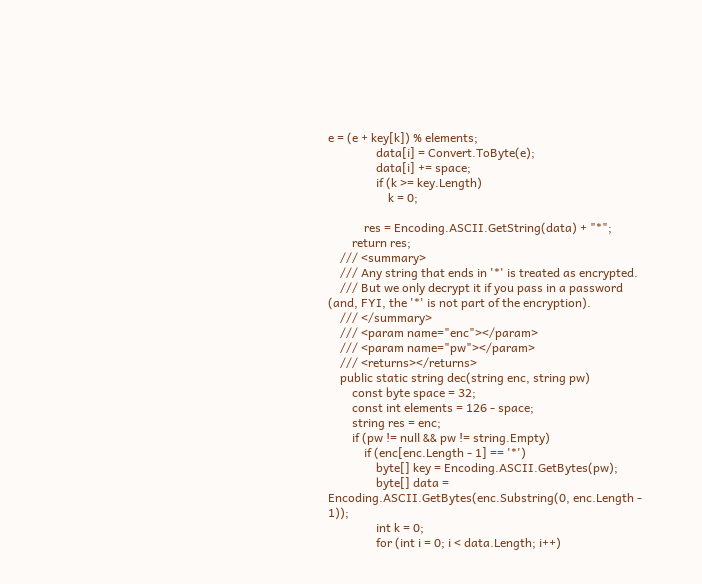e = (e + key[k]) % elements;
                data[i] = Convert.ToByte(e);
                data[i] += space;
                if (k >= key.Length)
                    k = 0;

            res = Encoding.ASCII.GetString(data) + "*";
        return res;
    /// <summary>
    /// Any string that ends in '*' is treated as encrypted.
    /// But we only decrypt it if you pass in a password (and, FYI, the '*' is not part of the encryption).
    /// </summary>
    /// <param name="enc"></param>
    /// <param name="pw"></param>
    /// <returns></returns>
    public static string dec(string enc, string pw)
        const byte space = 32;
        const int elements = 126 - space;
        string res = enc;
        if (pw != null && pw != string.Empty)
            if (enc[enc.Length - 1] == '*')
                byte[] key = Encoding.ASCII.GetBytes(pw);
                byte[] data = Encoding.ASCII.GetBytes(enc.Substring(0, enc.Length - 1));
                int k = 0;
                for (int i = 0; i < data.Length; i++)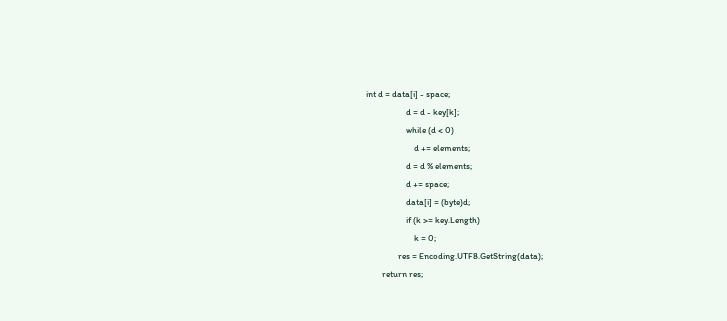int d = data[i] - space;
                    d = d - key[k];
                    while (d < 0)
                        d += elements;
                    d = d % elements;
                    d += space;
                    data[i] = (byte)d;
                    if (k >= key.Length)
                        k = 0;
                res = Encoding.UTF8.GetString(data);
        return res;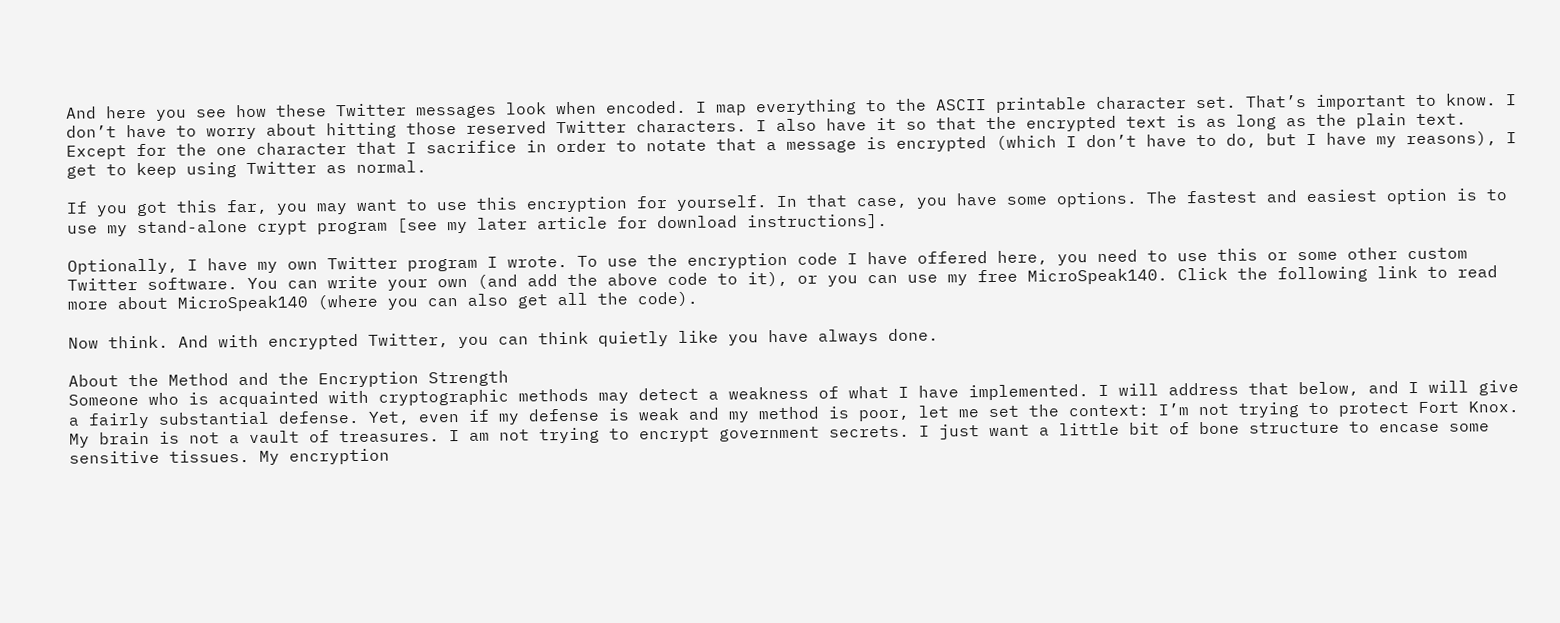And here you see how these Twitter messages look when encoded. I map everything to the ASCII printable character set. That’s important to know. I don’t have to worry about hitting those reserved Twitter characters. I also have it so that the encrypted text is as long as the plain text. Except for the one character that I sacrifice in order to notate that a message is encrypted (which I don’t have to do, but I have my reasons), I get to keep using Twitter as normal.

If you got this far, you may want to use this encryption for yourself. In that case, you have some options. The fastest and easiest option is to use my stand-alone crypt program [see my later article for download instructions].

Optionally, I have my own Twitter program I wrote. To use the encryption code I have offered here, you need to use this or some other custom Twitter software. You can write your own (and add the above code to it), or you can use my free MicroSpeak140. Click the following link to read more about MicroSpeak140 (where you can also get all the code).

Now think. And with encrypted Twitter, you can think quietly like you have always done.

About the Method and the Encryption Strength
Someone who is acquainted with cryptographic methods may detect a weakness of what I have implemented. I will address that below, and I will give a fairly substantial defense. Yet, even if my defense is weak and my method is poor, let me set the context: I’m not trying to protect Fort Knox. My brain is not a vault of treasures. I am not trying to encrypt government secrets. I just want a little bit of bone structure to encase some sensitive tissues. My encryption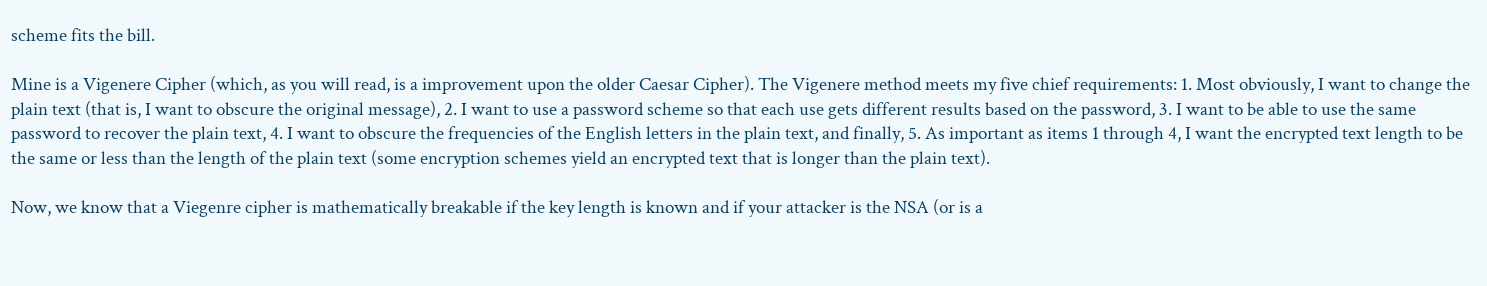scheme fits the bill.

Mine is a Vigenere Cipher (which, as you will read, is a improvement upon the older Caesar Cipher). The Vigenere method meets my five chief requirements: 1. Most obviously, I want to change the plain text (that is, I want to obscure the original message), 2. I want to use a password scheme so that each use gets different results based on the password, 3. I want to be able to use the same password to recover the plain text, 4. I want to obscure the frequencies of the English letters in the plain text, and finally, 5. As important as items 1 through 4, I want the encrypted text length to be the same or less than the length of the plain text (some encryption schemes yield an encrypted text that is longer than the plain text).

Now, we know that a Viegenre cipher is mathematically breakable if the key length is known and if your attacker is the NSA (or is a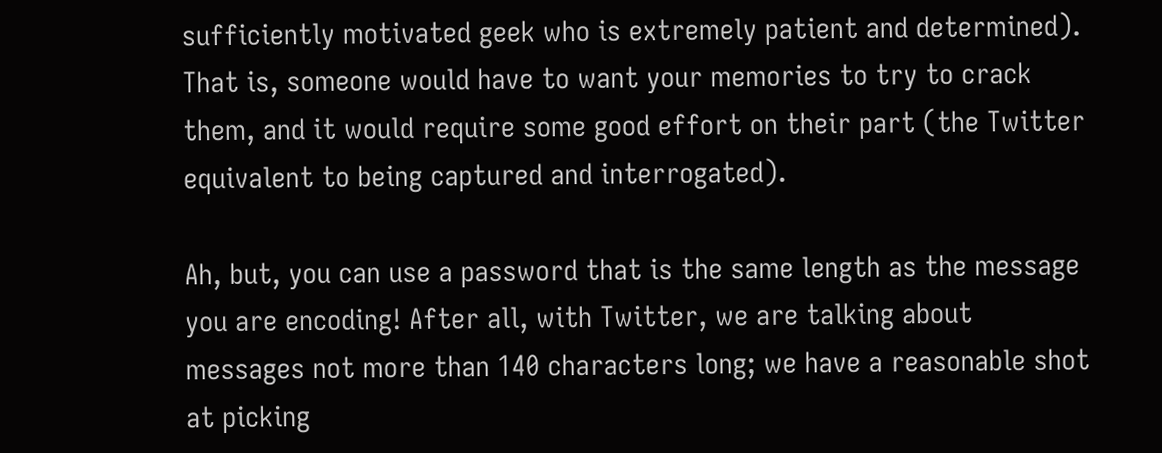sufficiently motivated geek who is extremely patient and determined). That is, someone would have to want your memories to try to crack them, and it would require some good effort on their part (the Twitter equivalent to being captured and interrogated).

Ah, but, you can use a password that is the same length as the message you are encoding! After all, with Twitter, we are talking about messages not more than 140 characters long; we have a reasonable shot at picking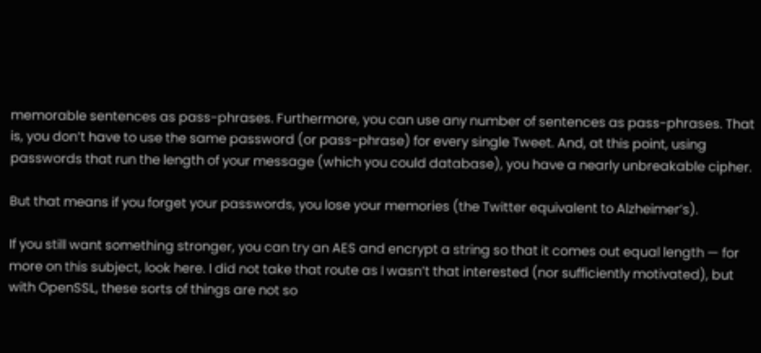memorable sentences as pass-phrases. Furthermore, you can use any number of sentences as pass-phrases. That is, you don’t have to use the same password (or pass-phrase) for every single Tweet. And, at this point, using passwords that run the length of your message (which you could database), you have a nearly unbreakable cipher.

But that means if you forget your passwords, you lose your memories (the Twitter equivalent to Alzheimer’s).

If you still want something stronger, you can try an AES and encrypt a string so that it comes out equal length — for more on this subject, look here. I did not take that route as I wasn’t that interested (nor sufficiently motivated), but with OpenSSL, these sorts of things are not so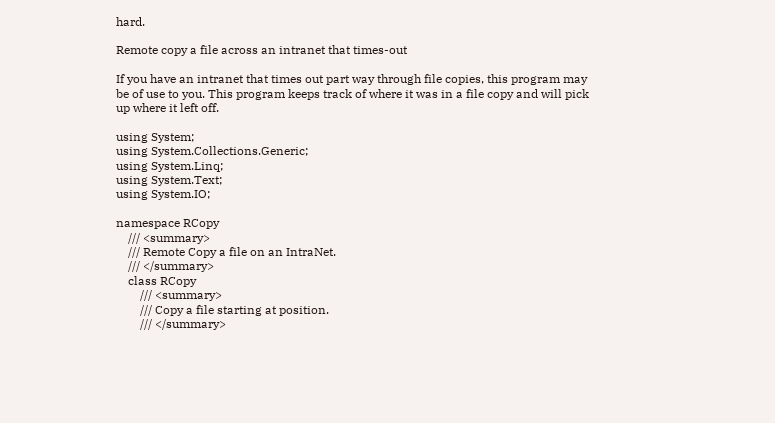hard.

Remote copy a file across an intranet that times-out

If you have an intranet that times out part way through file copies, this program may be of use to you. This program keeps track of where it was in a file copy and will pick up where it left off.

using System;
using System.Collections.Generic;
using System.Linq;
using System.Text;
using System.IO;

namespace RCopy
    /// <summary>
    /// Remote Copy a file on an IntraNet.
    /// </summary>
    class RCopy
        /// <summary>
        /// Copy a file starting at position.
        /// </summary>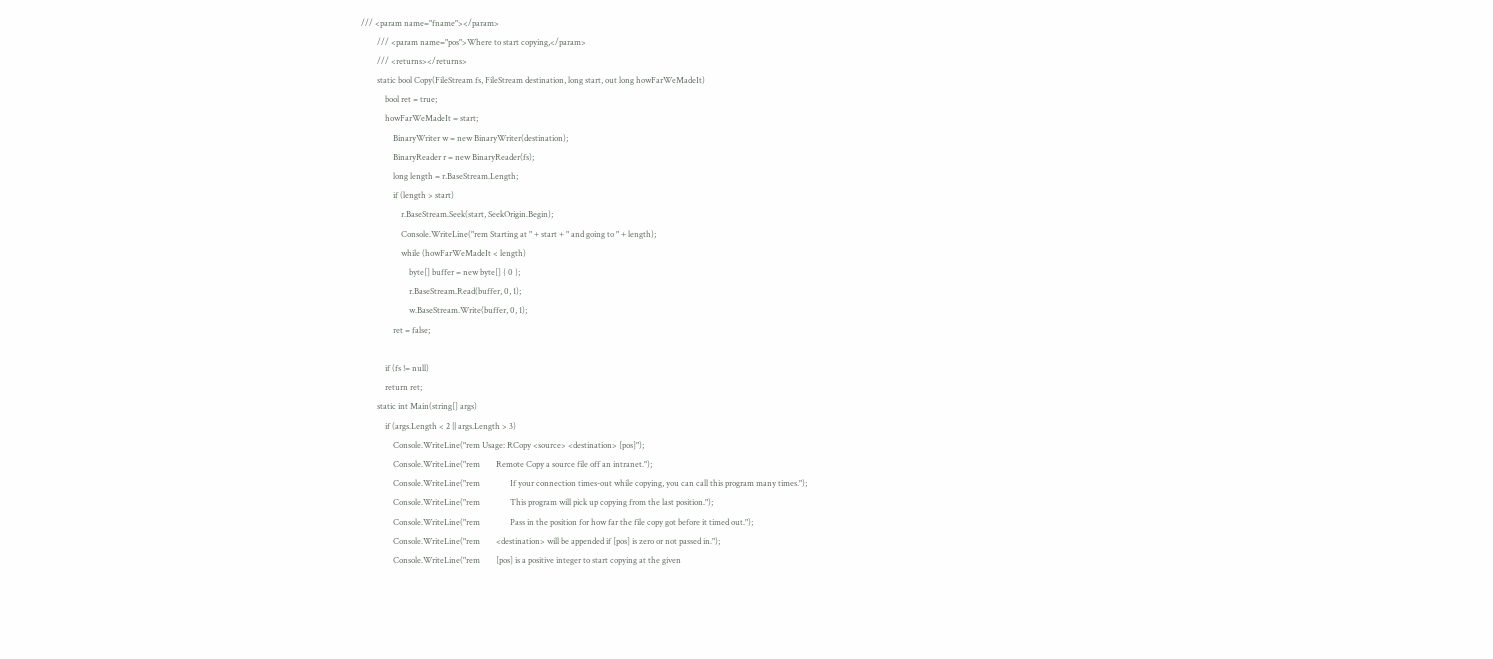/// <param name="fname"></param>
        /// <param name="pos">Where to start copying,</param>
        /// <returns></returns>
        static bool Copy(FileStream fs, FileStream destination, long start, out long howFarWeMadeIt)
            bool ret = true;
            howFarWeMadeIt = start;
                BinaryWriter w = new BinaryWriter(destination);
                BinaryReader r = new BinaryReader(fs);
                long length = r.BaseStream.Length;
                if (length > start)
                    r.BaseStream.Seek(start, SeekOrigin.Begin);
                    Console.WriteLine("rem Starting at " + start + " and going to " + length);
                    while (howFarWeMadeIt < length)
                        byte[] buffer = new byte[] { 0 };
                        r.BaseStream.Read(buffer, 0, 1);
                        w.BaseStream.Write(buffer, 0, 1);
                ret = false;

            if (fs != null)
            return ret;
        static int Main(string[] args)
            if (args.Length < 2 || args.Length > 3)
                Console.WriteLine("rem Usage: RCopy <source> <destination> [pos]");
                Console.WriteLine("rem        Remote Copy a source file off an intranet.");
                Console.WriteLine("rem               If your connection times-out while copying, you can call this program many times.");
                Console.WriteLine("rem               This program will pick up copying from the last position.");
                Console.WriteLine("rem               Pass in the position for how far the file copy got before it timed out.");
                Console.WriteLine("rem        <destination> will be appended if [pos] is zero or not passed in.");
                Console.WriteLine("rem        [pos] is a positive integer to start copying at the given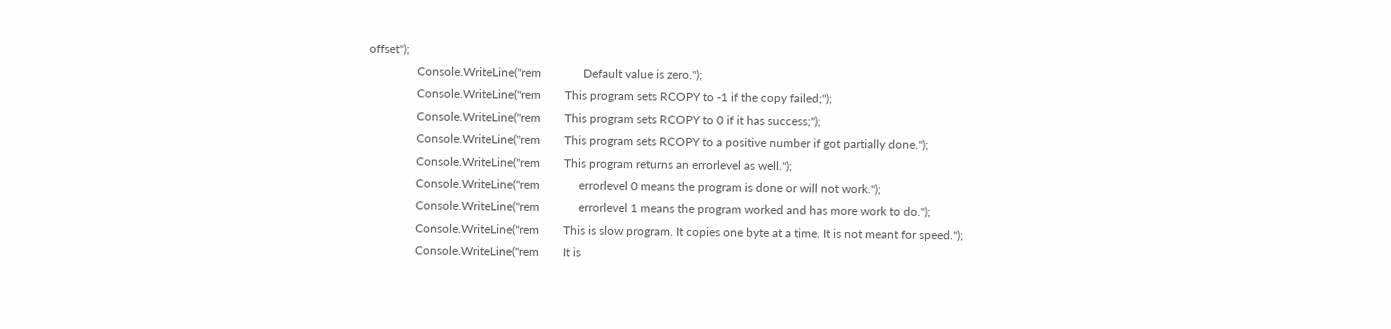offset");
                Console.WriteLine("rem              Default value is zero.");
                Console.WriteLine("rem        This program sets RCOPY to -1 if the copy failed;");
                Console.WriteLine("rem        This program sets RCOPY to 0 if it has success;");
                Console.WriteLine("rem        This program sets RCOPY to a positive number if got partially done.");
                Console.WriteLine("rem        This program returns an errorlevel as well.");
                Console.WriteLine("rem             errorlevel 0 means the program is done or will not work.");
                Console.WriteLine("rem             errorlevel 1 means the program worked and has more work to do.");
                Console.WriteLine("rem        This is slow program. It copies one byte at a time. It is not meant for speed.");
                Console.WriteLine("rem        It is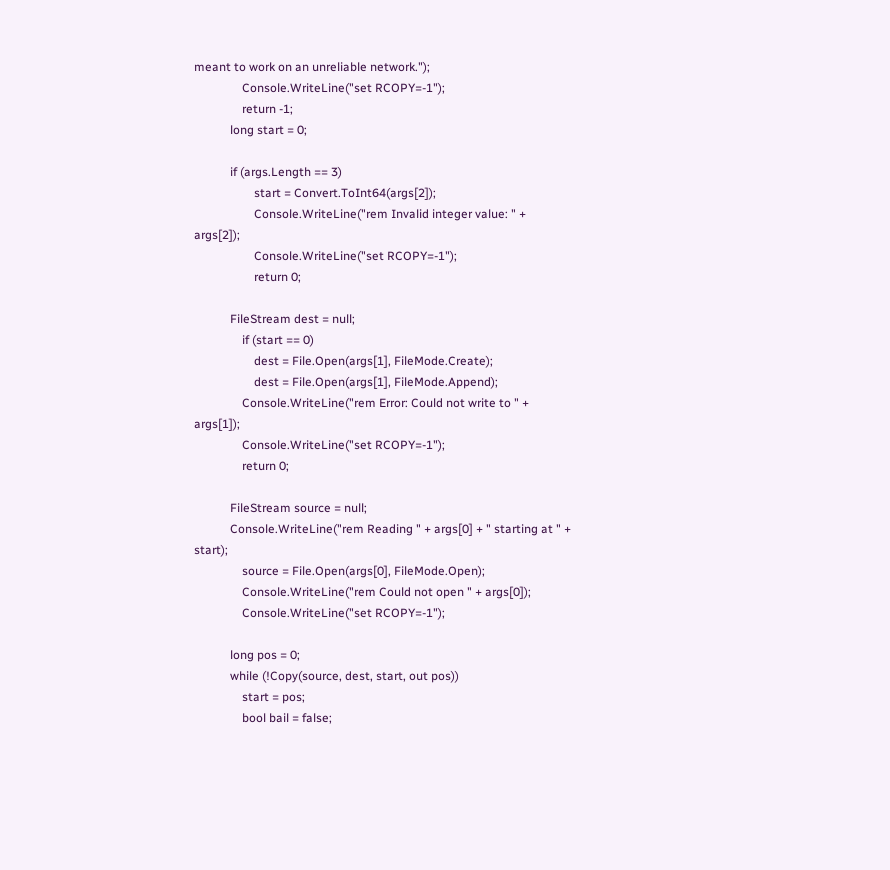meant to work on an unreliable network.");
                Console.WriteLine("set RCOPY=-1");
                return -1;
            long start = 0;

            if (args.Length == 3)
                    start = Convert.ToInt64(args[2]);
                    Console.WriteLine("rem Invalid integer value: " + args[2]);
                    Console.WriteLine("set RCOPY=-1");
                    return 0;

            FileStream dest = null;
                if (start == 0)
                    dest = File.Open(args[1], FileMode.Create);
                    dest = File.Open(args[1], FileMode.Append);
                Console.WriteLine("rem Error: Could not write to " + args[1]);
                Console.WriteLine("set RCOPY=-1");
                return 0;

            FileStream source = null;
            Console.WriteLine("rem Reading " + args[0] + " starting at " + start);
                source = File.Open(args[0], FileMode.Open);
                Console.WriteLine("rem Could not open " + args[0]);
                Console.WriteLine("set RCOPY=-1");

            long pos = 0;
            while (!Copy(source, dest, start, out pos))
                start = pos;
                bool bail = false;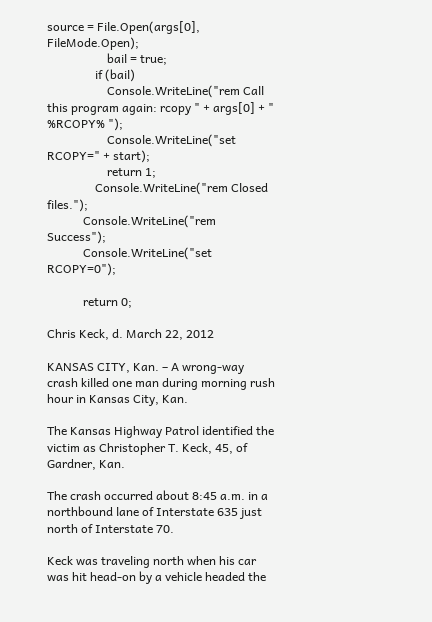source = File.Open(args[0], FileMode.Open);
                    bail = true;
                if (bail)
                    Console.WriteLine("rem Call this program again: rcopy " + args[0] + " %RCOPY% ");
                    Console.WriteLine("set RCOPY=" + start);
                    return 1;
                Console.WriteLine("rem Closed files.");
            Console.WriteLine("rem Success");
            Console.WriteLine("set RCOPY=0");

            return 0;

Chris Keck, d. March 22, 2012

KANSAS CITY, Kan. – A wrong-way crash killed one man during morning rush hour in Kansas City, Kan.

The Kansas Highway Patrol identified the victim as Christopher T. Keck, 45, of Gardner, Kan.

The crash occurred about 8:45 a.m. in a northbound lane of Interstate 635 just north of Interstate 70.

Keck was traveling north when his car was hit head-on by a vehicle headed the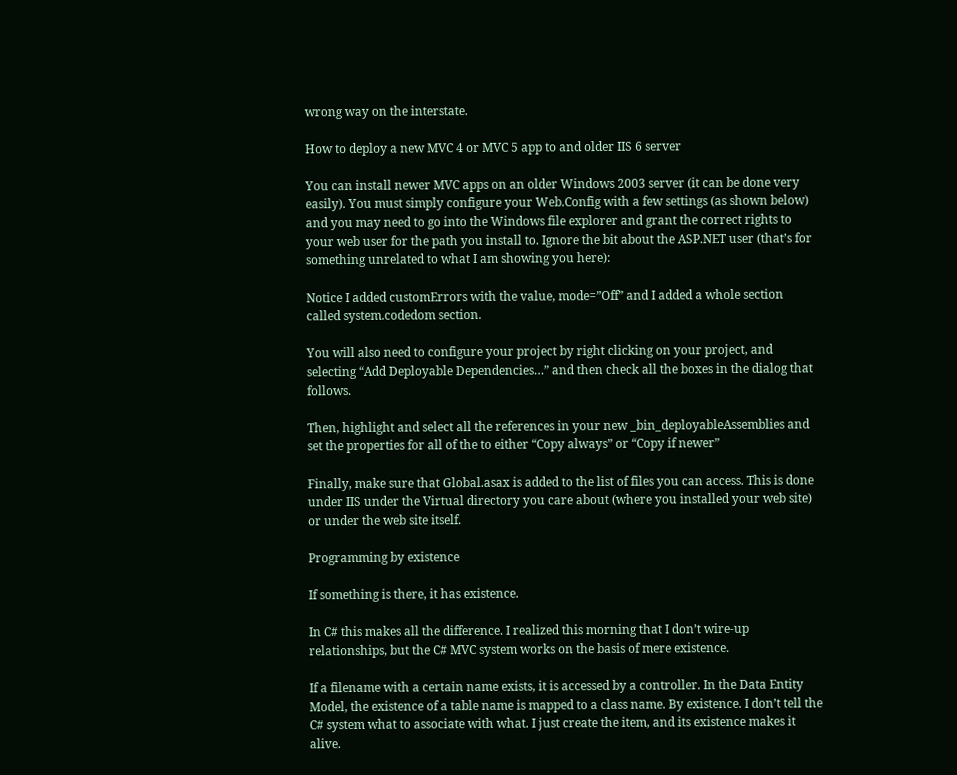wrong way on the interstate.

How to deploy a new MVC 4 or MVC 5 app to and older IIS 6 server

You can install newer MVC apps on an older Windows 2003 server (it can be done very easily). You must simply configure your Web.Config with a few settings (as shown below) and you may need to go into the Windows file explorer and grant the correct rights to your web user for the path you install to. Ignore the bit about the ASP.NET user (that’s for something unrelated to what I am showing you here):

Notice I added customErrors with the value, mode=”Off” and I added a whole section called system.codedom section.

You will also need to configure your project by right clicking on your project, and selecting “Add Deployable Dependencies…” and then check all the boxes in the dialog that follows.

Then, highlight and select all the references in your new _bin_deployableAssemblies and set the properties for all of the to either “Copy always” or “Copy if newer”

Finally, make sure that Global.asax is added to the list of files you can access. This is done under IIS under the Virtual directory you care about (where you installed your web site) or under the web site itself.

Programming by existence

If something is there, it has existence.

In C# this makes all the difference. I realized this morning that I don’t wire-up relationships, but the C# MVC system works on the basis of mere existence.

If a filename with a certain name exists, it is accessed by a controller. In the Data Entity Model, the existence of a table name is mapped to a class name. By existence. I don’t tell the C# system what to associate with what. I just create the item, and its existence makes it alive.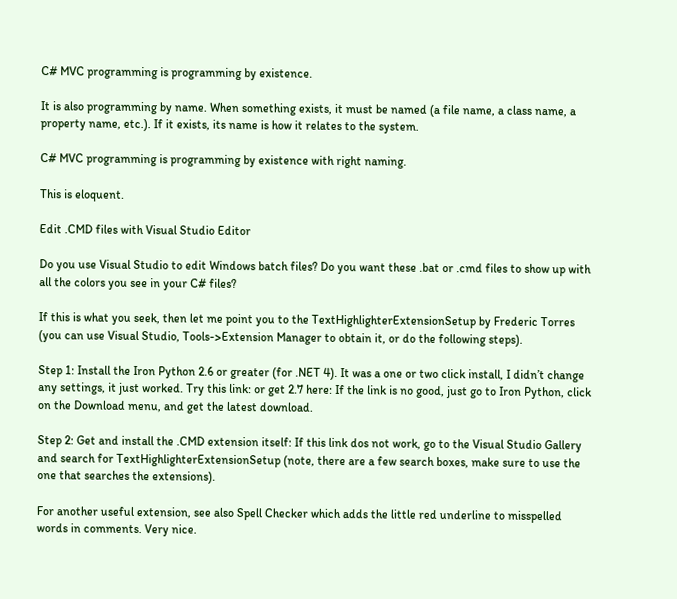C# MVC programming is programming by existence.

It is also programming by name. When something exists, it must be named (a file name, a class name, a property name, etc.). If it exists, its name is how it relates to the system.

C# MVC programming is programming by existence with right naming.

This is eloquent.

Edit .CMD files with Visual Studio Editor

Do you use Visual Studio to edit Windows batch files? Do you want these .bat or .cmd files to show up with all the colors you see in your C# files?

If this is what you seek, then let me point you to the TextHighlighterExtensionSetup by Frederic Torres (you can use Visual Studio, Tools->Extension Manager to obtain it, or do the following steps).

Step 1: Install the Iron Python 2.6 or greater (for .NET 4). It was a one or two click install, I didn’t change any settings, it just worked. Try this link: or get 2.7 here: If the link is no good, just go to Iron Python, click on the Download menu, and get the latest download.

Step 2: Get and install the .CMD extension itself: If this link dos not work, go to the Visual Studio Gallery and search for TextHighlighterExtensionSetup (note, there are a few search boxes, make sure to use the one that searches the extensions).

For another useful extension, see also Spell Checker which adds the little red underline to misspelled words in comments. Very nice.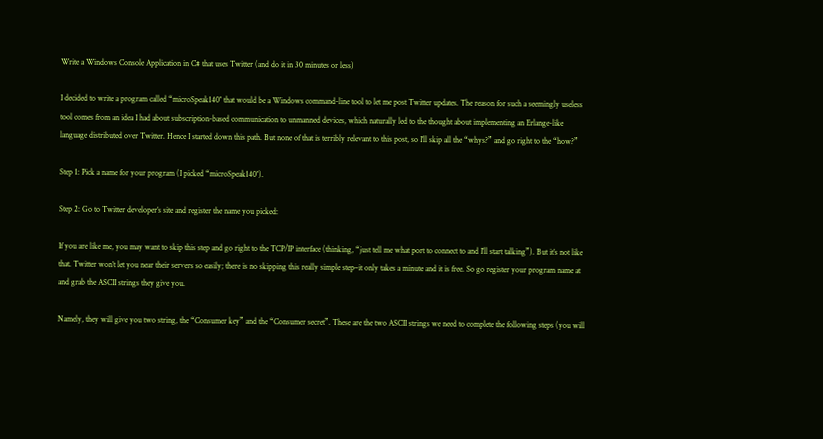Write a Windows Console Application in C# that uses Twitter (and do it in 30 minutes or less)

I decided to write a program called “microSpeak140″ that would be a Windows command-line tool to let me post Twitter updates. The reason for such a seemingly useless tool comes from an idea I had about subscription-based communication to unmanned devices, which naturally led to the thought about implementing an Erlange-like language distributed over Twitter. Hence I started down this path. But none of that is terribly relevant to this post, so I’ll skip all the “whys?” and go right to the “how?”

Step 1: Pick a name for your program (I picked “microSpeak140″).

Step 2: Go to Twitter developer’s site and register the name you picked:

If you are like me, you may want to skip this step and go right to the TCP/IP interface (thinking, “just tell me what port to connect to and I’ll start talking”). But it’s not like that. Twitter won’t let you near their servers so easily; there is no skipping this really simple step–it only takes a minute and it is free. So go register your program name at and grab the ASCII strings they give you.

Namely, they will give you two string, the “Consumer key” and the “Consumer secret”. These are the two ASCII strings we need to complete the following steps (you will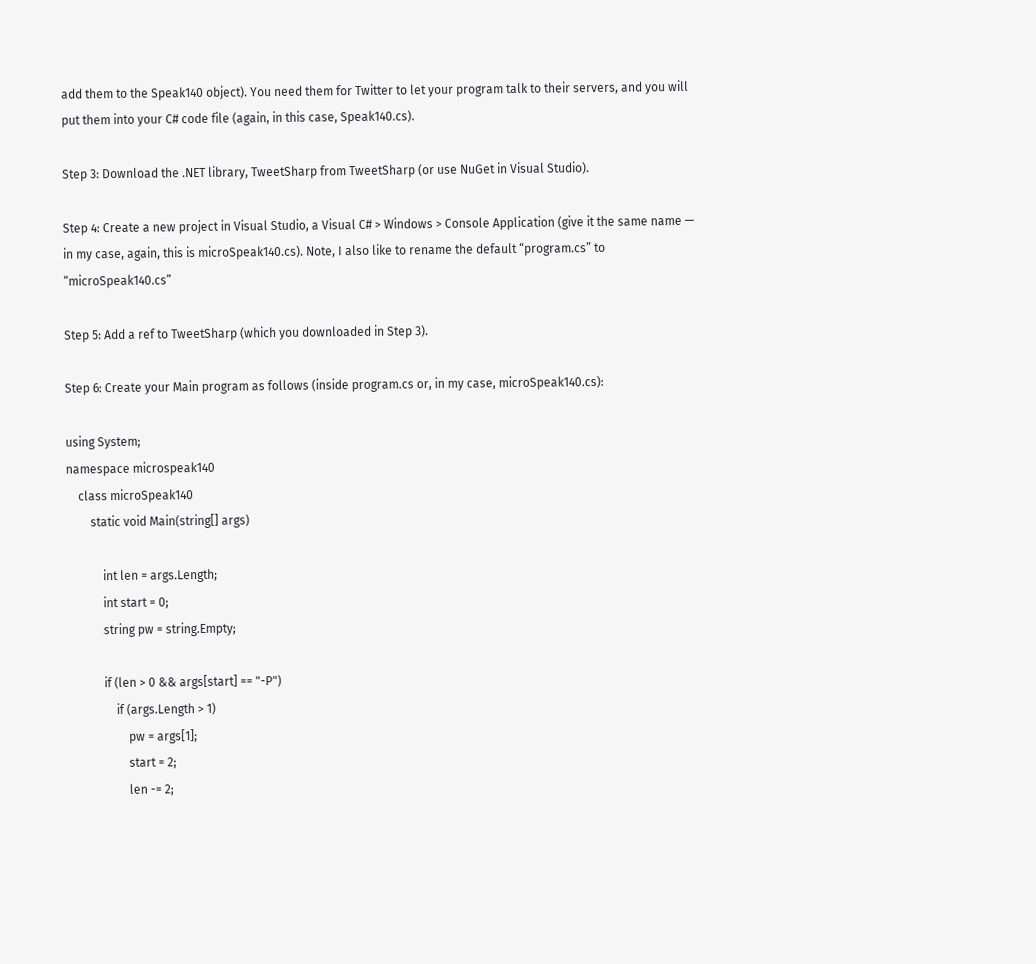add them to the Speak140 object). You need them for Twitter to let your program talk to their servers, and you will put them into your C# code file (again, in this case, Speak140.cs).

Step 3: Download the .NET library, TweetSharp from TweetSharp (or use NuGet in Visual Studio).

Step 4: Create a new project in Visual Studio, a Visual C# > Windows > Console Application (give it the same name — in my case, again, this is microSpeak140.cs). Note, I also like to rename the default “program.cs” to “microSpeak140.cs”

Step 5: Add a ref to TweetSharp (which you downloaded in Step 3).

Step 6: Create your Main program as follows (inside program.cs or, in my case, microSpeak140.cs):

using System;
namespace microspeak140
    class microSpeak140
        static void Main(string[] args)

            int len = args.Length;
            int start = 0;
            string pw = string.Empty;

            if (len > 0 && args[start] == "-P")
                if (args.Length > 1)
                    pw = args[1];
                    start = 2;
                    len -= 2;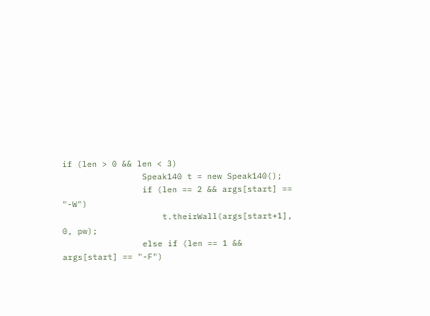if (len > 0 && len < 3)
                Speak140 t = new Speak140();
                if (len == 2 && args[start] == "-W")
                    t.theirWall(args[start+1], 0, pw);
                else if (len == 1 && args[start] == "-F")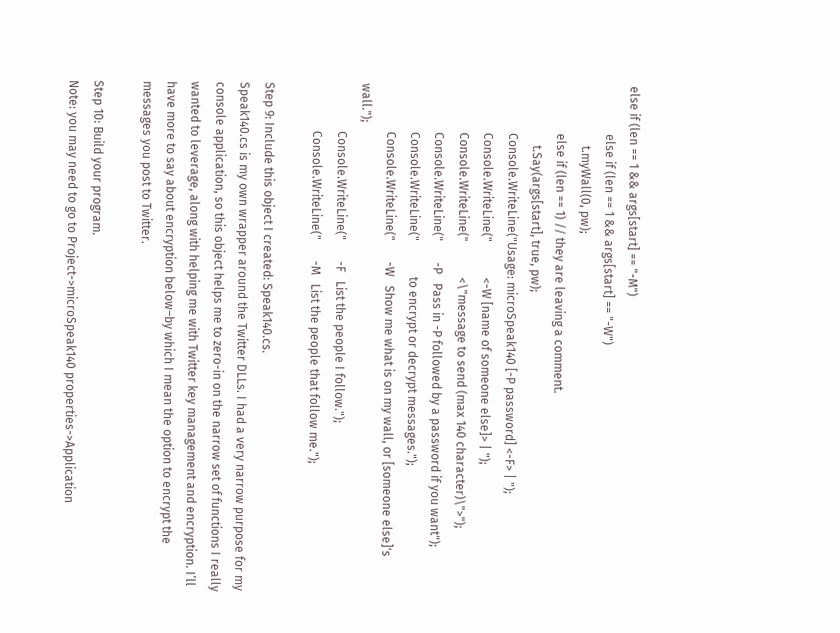else if (len == 1 && args[start] == "-M")
                else if (len == 1 && args[start] == "-W")
                    t.myWall(0, pw);
                else if (len == 1) // they are leaving a comment.
                    t.Say(args[start], true, pw);
                Console.WriteLine("Usage: microSpeak140 [-P password] <-F> | ");
                Console.WriteLine("            <-W [name of someone else]> | ");
                Console.WriteLine("            <\"message to send (max 140 character)\">");
                Console.WriteLine("       -P   Pass in -P followed by a password if you want");
                Console.WriteLine("            to encrypt or decrypt messages.");
                Console.WriteLine("       -W   Show me what is on my wall, or [someone else]'s wall.");
                Console.WriteLine("       -F   List the people I follow.");
                Console.WriteLine("       -M   List the people that follow me.");

Step 9: Include this object I created: Speak140.cs.
Speak140.cs is my own wrapper around the Twitter DLLs. I had a very narrow purpose for my console application, so this object helps me to zero-in on the narrow set of functions I really wanted to leverage, along with helping me with Twitter key management and encryption. I’ll have more to say about encryption below–by which I mean the option to encrypt the messages you post to Twitter.

Step 10: Build your program.
Note: you may need to go to Project->microSpeak140 properties->Application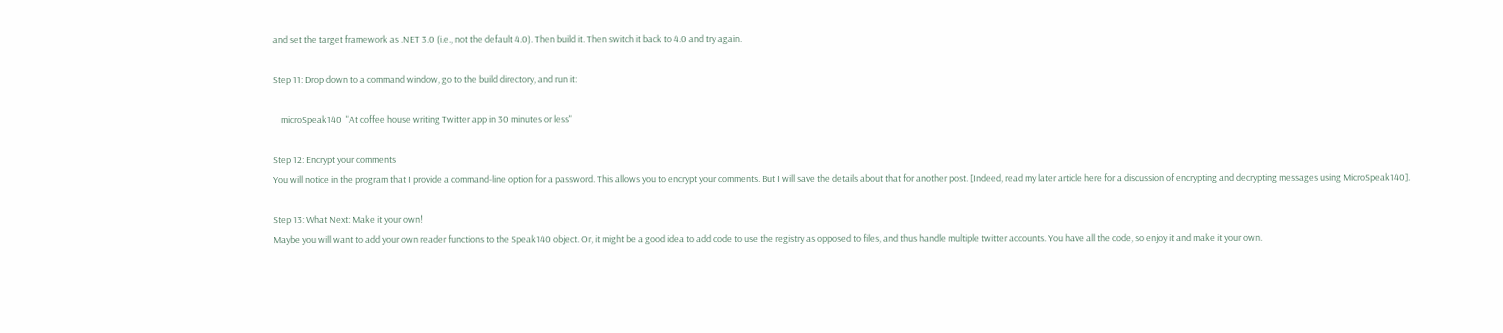and set the target framework as .NET 3.0 (i.e., not the default 4.0). Then build it. Then switch it back to 4.0 and try again.

Step 11: Drop down to a command window, go to the build directory, and run it:

    microSpeak140  "At coffee house writing Twitter app in 30 minutes or less"

Step 12: Encrypt your comments
You will notice in the program that I provide a command-line option for a password. This allows you to encrypt your comments. But I will save the details about that for another post. [Indeed, read my later article here for a discussion of encrypting and decrypting messages using MicroSpeak140].

Step 13: What Next: Make it your own!
Maybe you will want to add your own reader functions to the Speak140 object. Or, it might be a good idea to add code to use the registry as opposed to files, and thus handle multiple twitter accounts. You have all the code, so enjoy it and make it your own.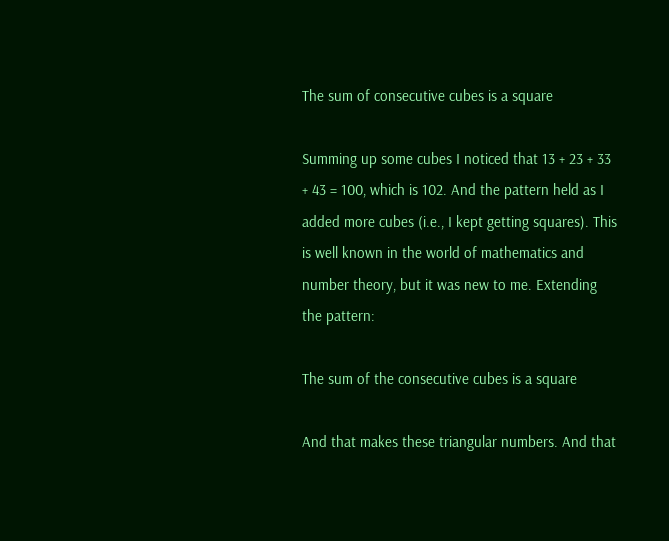The sum of consecutive cubes is a square

Summing up some cubes I noticed that 13 + 23 + 33 + 43 = 100, which is 102. And the pattern held as I added more cubes (i.e., I kept getting squares). This is well known in the world of mathematics and number theory, but it was new to me. Extending the pattern:

The sum of the consecutive cubes is a square

And that makes these triangular numbers. And that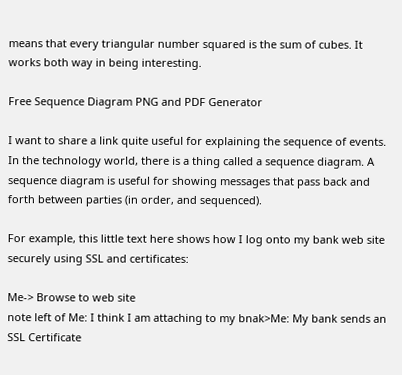means that every triangular number squared is the sum of cubes. It works both way in being interesting.

Free Sequence Diagram PNG and PDF Generator

I want to share a link quite useful for explaining the sequence of events. In the technology world, there is a thing called a sequence diagram. A sequence diagram is useful for showing messages that pass back and forth between parties (in order, and sequenced).

For example, this little text here shows how I log onto my bank web site securely using SSL and certificates:

Me-> Browse to web site
note left of Me: I think I am attaching to my bnak>Me: My bank sends an SSL Certificate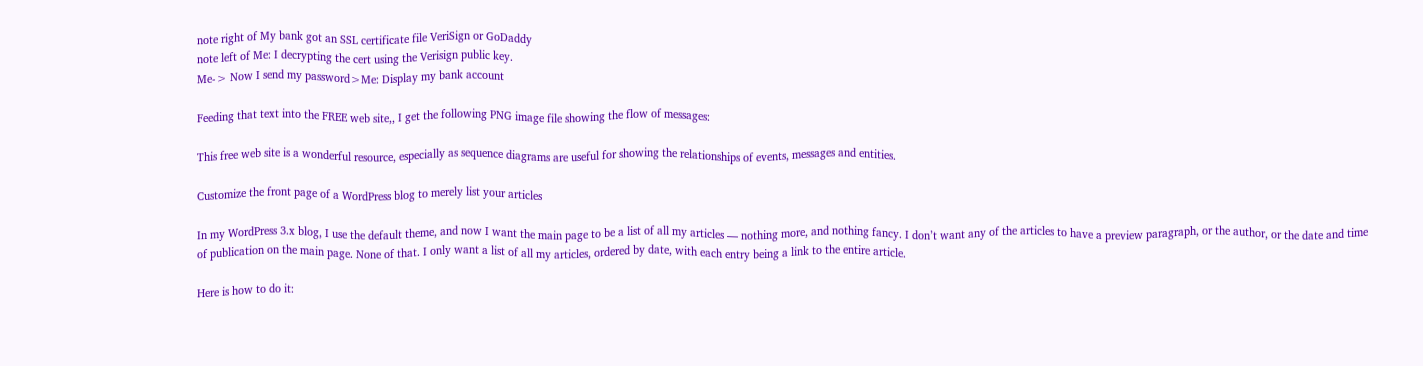note right of My bank got an SSL certificate file VeriSign or GoDaddy
note left of Me: I decrypting the cert using the Verisign public key.
Me-> Now I send my password>Me: Display my bank account

Feeding that text into the FREE web site,, I get the following PNG image file showing the flow of messages:

This free web site is a wonderful resource, especially as sequence diagrams are useful for showing the relationships of events, messages and entities.

Customize the front page of a WordPress blog to merely list your articles

In my WordPress 3.x blog, I use the default theme, and now I want the main page to be a list of all my articles — nothing more, and nothing fancy. I don’t want any of the articles to have a preview paragraph, or the author, or the date and time of publication on the main page. None of that. I only want a list of all my articles, ordered by date, with each entry being a link to the entire article.

Here is how to do it: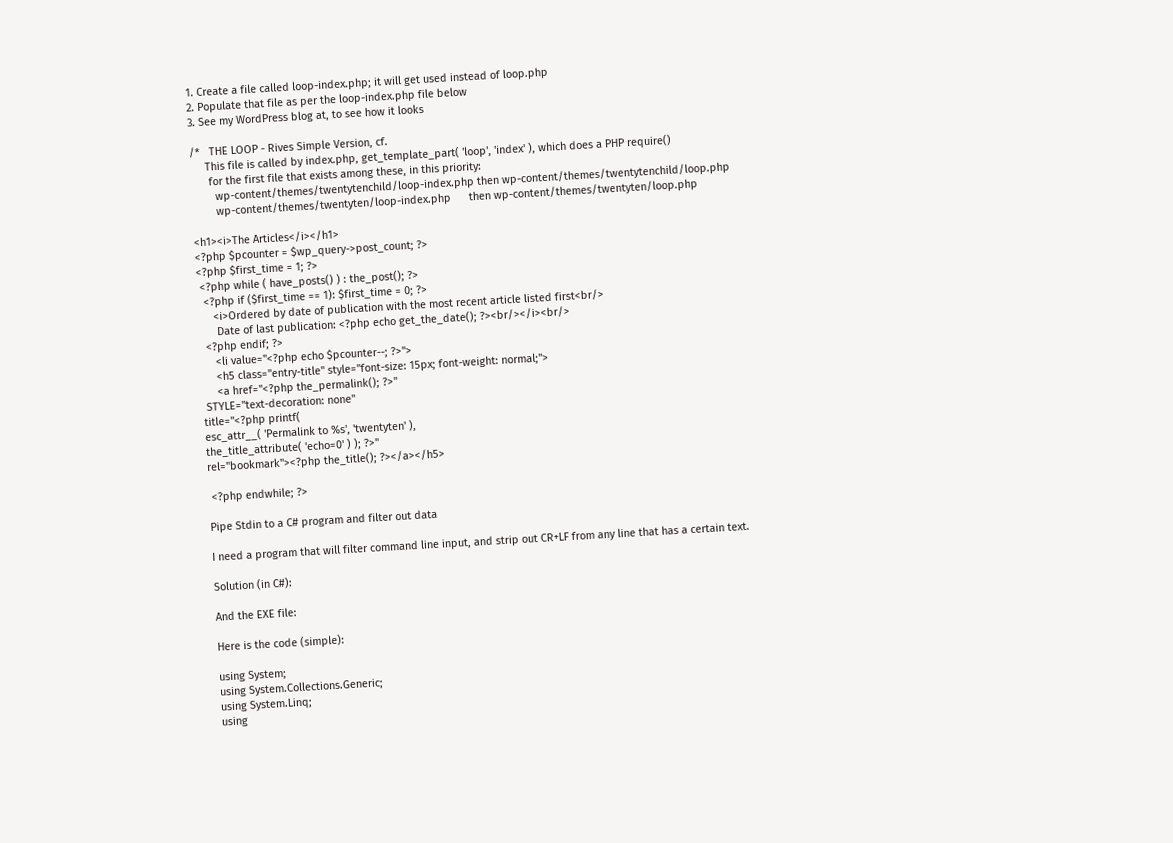1. Create a file called loop-index.php; it will get used instead of loop.php
2. Populate that file as per the loop-index.php file below
3. See my WordPress blog at, to see how it looks

/*   THE LOOP - Rives Simple Version, cf.
     This file is called by index.php, get_template_part( 'loop', 'index' ), which does a PHP require()
      for the first file that exists among these, in this priority:
        wp-content/themes/twentytenchild/loop-index.php then wp-content/themes/twentytenchild/loop.php
        wp-content/themes/twentyten/loop-index.php      then wp-content/themes/twentyten/loop.php

<h1><i>The Articles</i></h1>
<?php $pcounter = $wp_query->post_count; ?>
<?php $first_time = 1; ?>
 <?php while ( have_posts() ) : the_post(); ?>
  <?php if ($first_time == 1): $first_time = 0; ?>
     <i>Ordered by date of publication with the most recent article listed first<br/>
      Date of last publication: <?php echo get_the_date(); ?><br/></i><br/>
  <?php endif; ?>
     <li value="<?php echo $pcounter--; ?>">
     <h5 class="entry-title" style="font-size: 15px; font-weight: normal;">
     <a href="<?php the_permalink(); ?>"
 STYLE="text-decoration: none"
title="<?php printf(
esc_attr__( 'Permalink to %s', 'twentyten' ),
the_title_attribute( 'echo=0' ) ); ?>"
rel="bookmark"><?php the_title(); ?></a></h5>

 <?php endwhile; ?>

Pipe Stdin to a C# program and filter out data

I need a program that will filter command line input, and strip out CR+LF from any line that has a certain text.

Solution (in C#):

And the EXE file:

Here is the code (simple):

using System;
using System.Collections.Generic;
using System.Linq;
using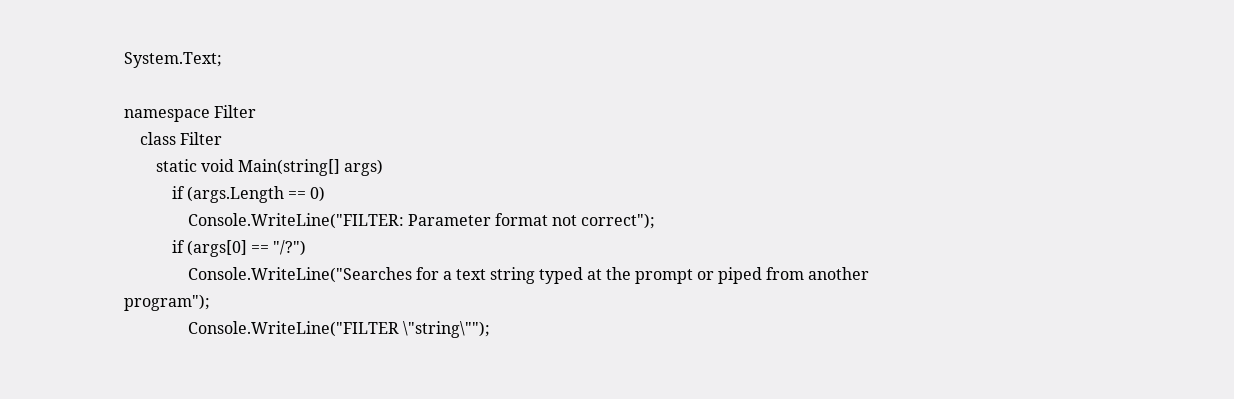System.Text;

namespace Filter
    class Filter
        static void Main(string[] args)
            if (args.Length == 0)
                Console.WriteLine("FILTER: Parameter format not correct");
            if (args[0] == "/?")
                Console.WriteLine("Searches for a text string typed at the prompt or piped from another program");
                Console.WriteLine("FILTER \"string\"");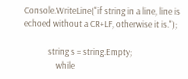Console.WriteLine("if string in a line, line is echoed without a CR+LF, otherwise it is.");

            string s = string.Empty;
                while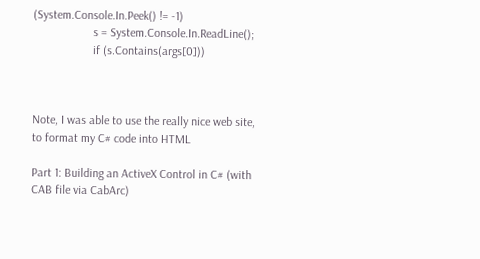(System.Console.In.Peek() != -1)
                    s = System.Console.In.ReadLine();
                    if (s.Contains(args[0]))



Note, I was able to use the really nice web site, to format my C# code into HTML

Part 1: Building an ActiveX Control in C# (with CAB file via CabArc)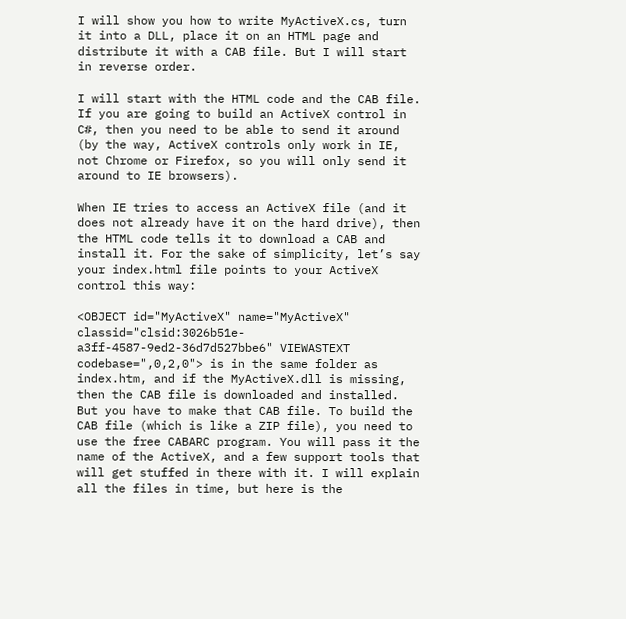I will show you how to write MyActiveX.cs, turn it into a DLL, place it on an HTML page and distribute it with a CAB file. But I will start in reverse order.

I will start with the HTML code and the CAB file. If you are going to build an ActiveX control in C#, then you need to be able to send it around (by the way, ActiveX controls only work in IE, not Chrome or Firefox, so you will only send it around to IE browsers).

When IE tries to access an ActiveX file (and it does not already have it on the hard drive), then the HTML code tells it to download a CAB and install it. For the sake of simplicity, let’s say your index.html file points to your ActiveX control this way:

<OBJECT id="MyActiveX" name="MyActiveX"
classid="clsid:3026b51e-a3ff-4587-9ed2-36d7d527bbe6" VIEWASTEXT
codebase=",0,2,0"> is in the same folder as index.htm, and if the MyActiveX.dll is missing, then the CAB file is downloaded and installed. But you have to make that CAB file. To build the CAB file (which is like a ZIP file), you need to use the free CABARC program. You will pass it the name of the ActiveX, and a few support tools that will get stuffed in there with it. I will explain all the files in time, but here is the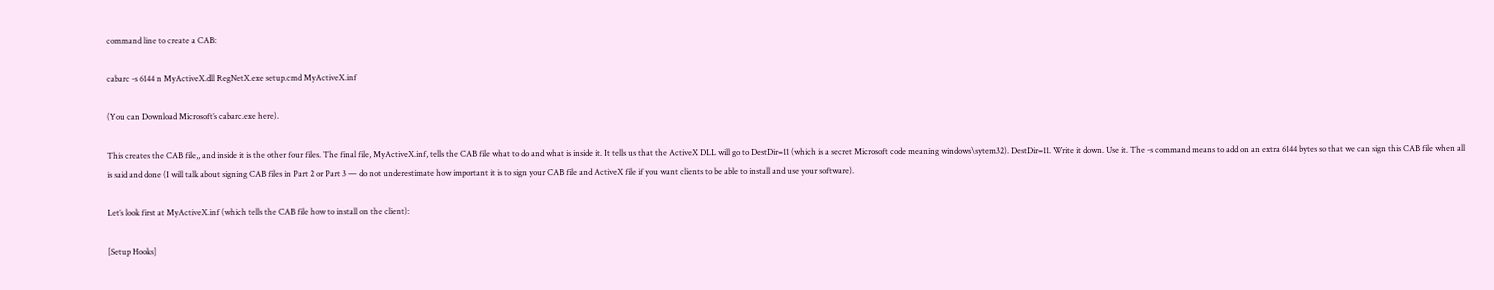command line to create a CAB:

cabarc -s 6144 n MyActiveX.dll RegNetX.exe setup.cmd MyActiveX.inf

(You can Download Microsoft’s cabarc.exe here).

This creates the CAB file,, and inside it is the other four files. The final file, MyActiveX.inf, tells the CAB file what to do and what is inside it. It tells us that the ActiveX DLL will go to DestDir=11 (which is a secret Microsoft code meaning windows\sytem32). DestDir=11. Write it down. Use it. The -s command means to add on an extra 6144 bytes so that we can sign this CAB file when all is said and done (I will talk about signing CAB files in Part 2 or Part 3 — do not underestimate how important it is to sign your CAB file and ActiveX file if you want clients to be able to install and use your software).

Let’s look first at MyActiveX.inf (which tells the CAB file how to install on the client):

[Setup Hooks]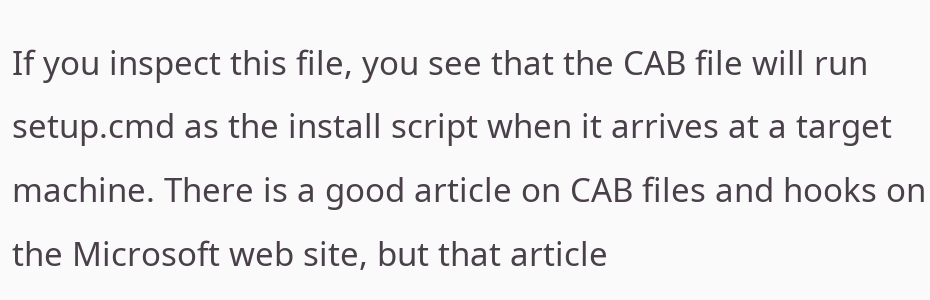If you inspect this file, you see that the CAB file will run setup.cmd as the install script when it arrives at a target machine. There is a good article on CAB files and hooks on the Microsoft web site, but that article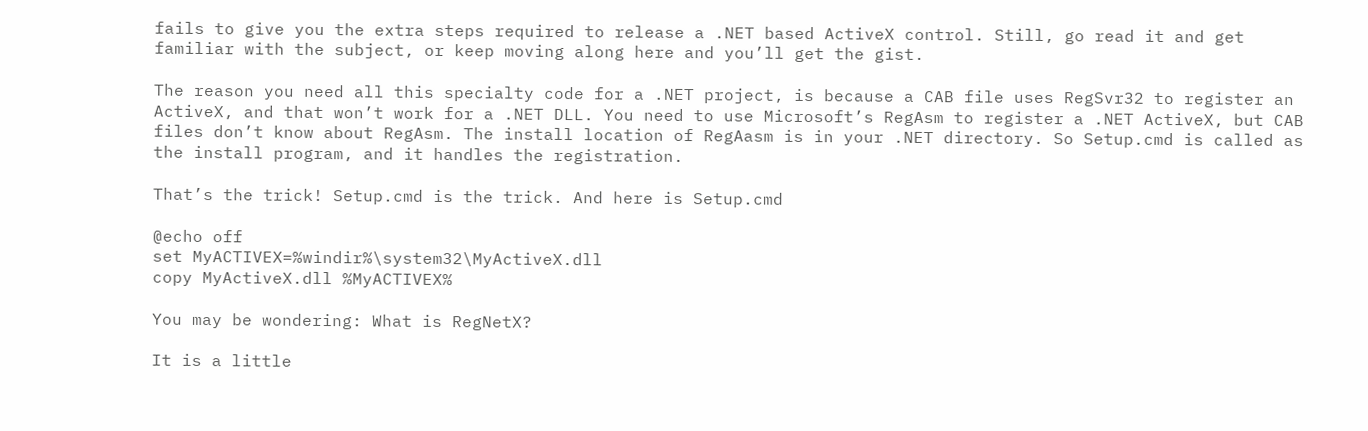fails to give you the extra steps required to release a .NET based ActiveX control. Still, go read it and get familiar with the subject, or keep moving along here and you’ll get the gist.

The reason you need all this specialty code for a .NET project, is because a CAB file uses RegSvr32 to register an ActiveX, and that won’t work for a .NET DLL. You need to use Microsoft’s RegAsm to register a .NET ActiveX, but CAB files don’t know about RegAsm. The install location of RegAasm is in your .NET directory. So Setup.cmd is called as the install program, and it handles the registration.

That’s the trick! Setup.cmd is the trick. And here is Setup.cmd

@echo off
set MyACTIVEX=%windir%\system32\MyActiveX.dll
copy MyActiveX.dll %MyACTIVEX%

You may be wondering: What is RegNetX?

It is a little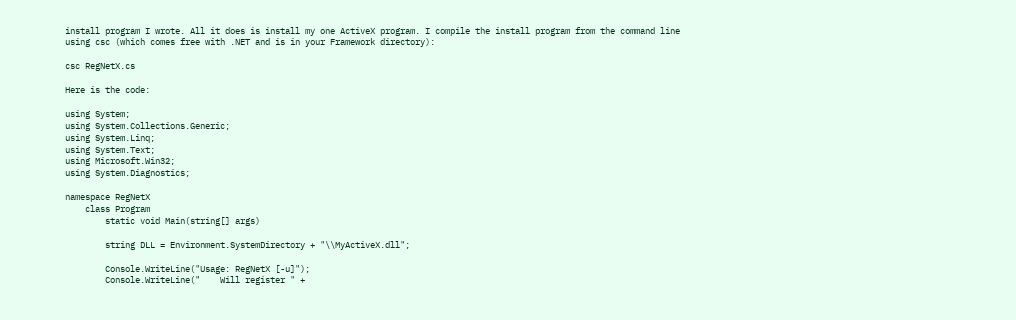install program I wrote. All it does is install my one ActiveX program. I compile the install program from the command line using csc (which comes free with .NET and is in your Framework directory):

csc RegNetX.cs

Here is the code:

using System;
using System.Collections.Generic;
using System.Linq;
using System.Text;
using Microsoft.Win32;
using System.Diagnostics;

namespace RegNetX
    class Program
        static void Main(string[] args)

        string DLL = Environment.SystemDirectory + "\\MyActiveX.dll";

        Console.WriteLine("Usage: RegNetX [-u]");
        Console.WriteLine("    Will register " +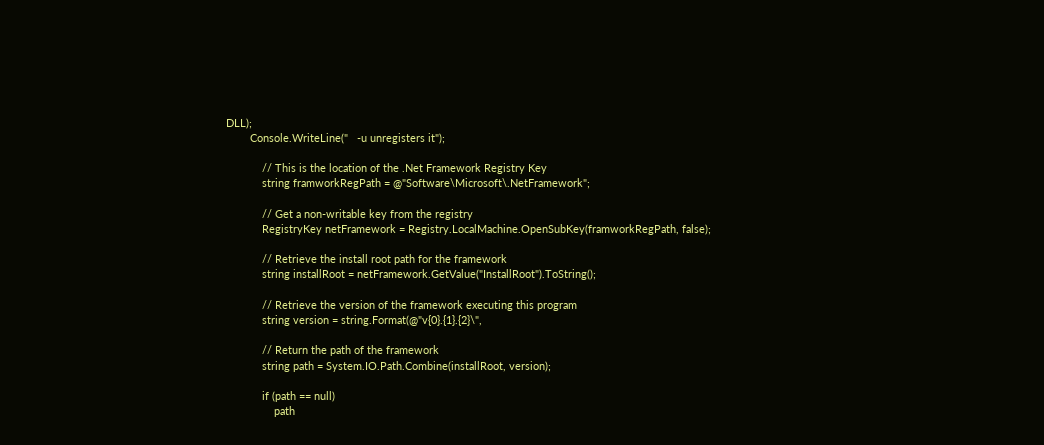DLL);
        Console.WriteLine("   -u unregisters it");

            // This is the location of the .Net Framework Registry Key
            string framworkRegPath = @"Software\Microsoft\.NetFramework";

            // Get a non-writable key from the registry
            RegistryKey netFramework = Registry.LocalMachine.OpenSubKey(framworkRegPath, false);

            // Retrieve the install root path for the framework
            string installRoot = netFramework.GetValue("InstallRoot").ToString();

            // Retrieve the version of the framework executing this program
            string version = string.Format(@"v{0}.{1}.{2}\",

            // Return the path of the framework
            string path = System.IO.Path.Combine(installRoot, version);

            if (path == null)
                path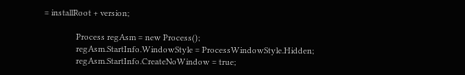= installRoot + version;

                Process regAsm = new Process();
                regAsm.StartInfo.WindowStyle = ProcessWindowStyle.Hidden;
                regAsm.StartInfo.CreateNoWindow = true;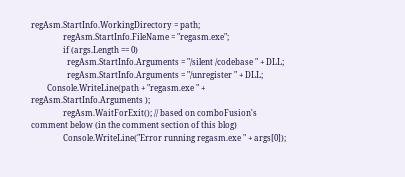regAsm.StartInfo.WorkingDirectory = path;
                regAsm.StartInfo.FileName = "regasm.exe";
                if (args.Length == 0)
                  regAsm.StartInfo.Arguments = "/silent /codebase " + DLL;
                  regAsm.StartInfo.Arguments = "/unregister " + DLL;
        Console.WriteLine(path + "regasm.exe " + regAsm.StartInfo.Arguments );
                regAsm.WaitForExit(); // based on comboFusion's comment below (in the comment section of this blog)
                Console.WriteLine("Error running regasm.exe " + args[0]);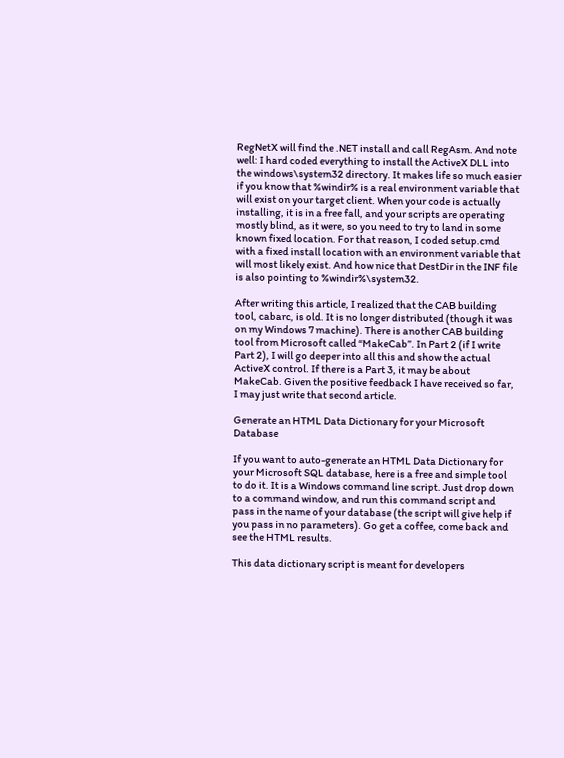RegNetX will find the .NET install and call RegAsm. And note well: I hard coded everything to install the ActiveX DLL into the windows\system32 directory. It makes life so much easier if you know that %windir% is a real environment variable that will exist on your target client. When your code is actually installing, it is in a free fall, and your scripts are operating mostly blind, as it were, so you need to try to land in some known fixed location. For that reason, I coded setup.cmd with a fixed install location with an environment variable that will most likely exist. And how nice that DestDir in the INF file is also pointing to %windir%\system32.

After writing this article, I realized that the CAB building tool, cabarc, is old. It is no longer distributed (though it was on my Windows 7 machine). There is another CAB building tool from Microsoft called “MakeCab”. In Part 2 (if I write Part 2), I will go deeper into all this and show the actual ActiveX control. If there is a Part 3, it may be about MakeCab. Given the positive feedback I have received so far, I may just write that second article.

Generate an HTML Data Dictionary for your Microsoft Database

If you want to auto-generate an HTML Data Dictionary for your Microsoft SQL database, here is a free and simple tool to do it. It is a Windows command line script. Just drop down to a command window, and run this command script and pass in the name of your database (the script will give help if you pass in no parameters). Go get a coffee, come back and see the HTML results.

This data dictionary script is meant for developers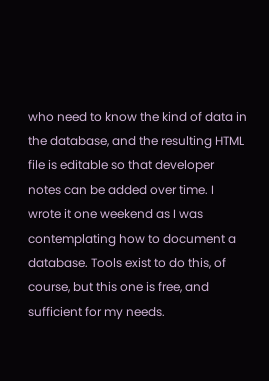who need to know the kind of data in the database, and the resulting HTML file is editable so that developer notes can be added over time. I wrote it one weekend as I was contemplating how to document a database. Tools exist to do this, of course, but this one is free, and sufficient for my needs.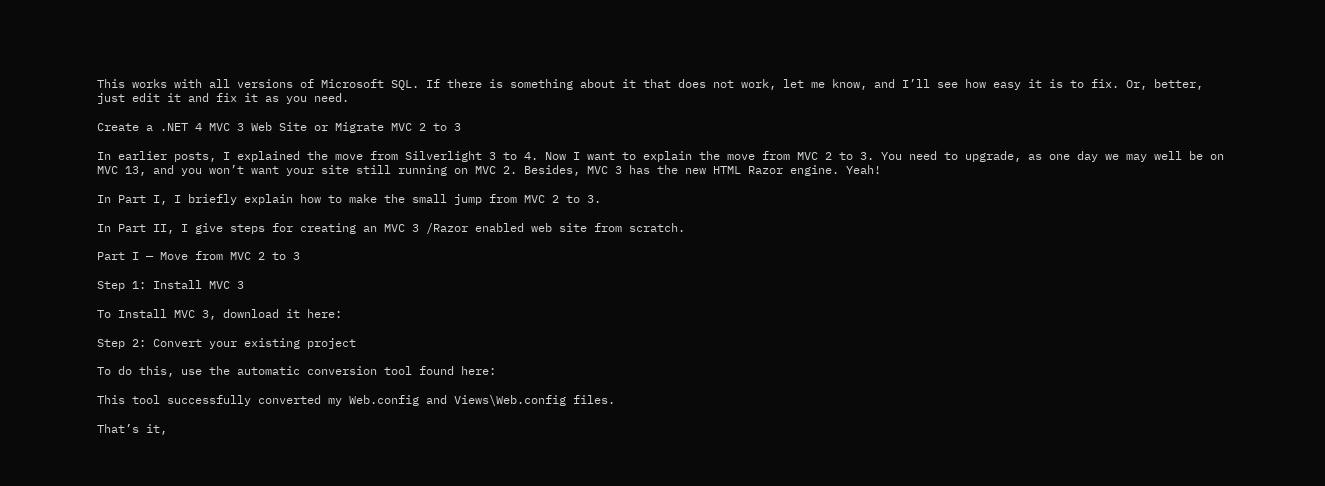This works with all versions of Microsoft SQL. If there is something about it that does not work, let me know, and I’ll see how easy it is to fix. Or, better, just edit it and fix it as you need.

Create a .NET 4 MVC 3 Web Site or Migrate MVC 2 to 3

In earlier posts, I explained the move from Silverlight 3 to 4. Now I want to explain the move from MVC 2 to 3. You need to upgrade, as one day we may well be on MVC 13, and you won’t want your site still running on MVC 2. Besides, MVC 3 has the new HTML Razor engine. Yeah!

In Part I, I briefly explain how to make the small jump from MVC 2 to 3.

In Part II, I give steps for creating an MVC 3 /Razor enabled web site from scratch.

Part I — Move from MVC 2 to 3

Step 1: Install MVC 3

To Install MVC 3, download it here:

Step 2: Convert your existing project

To do this, use the automatic conversion tool found here:

This tool successfully converted my Web.config and Views\Web.config files.

That’s it,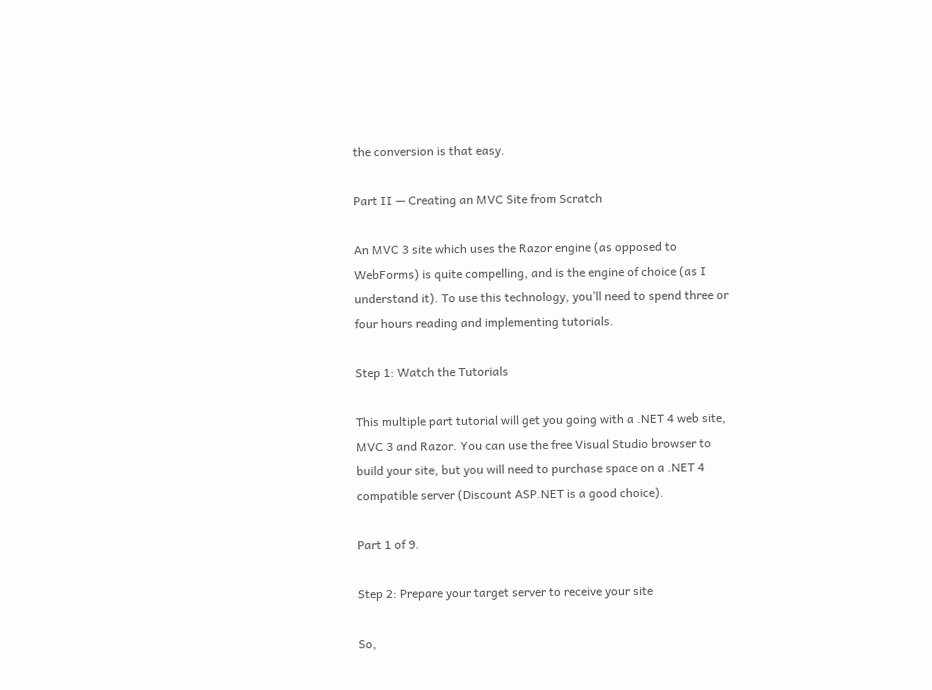the conversion is that easy.

Part II — Creating an MVC Site from Scratch

An MVC 3 site which uses the Razor engine (as opposed to WebForms) is quite compelling, and is the engine of choice (as I understand it). To use this technology, you’ll need to spend three or four hours reading and implementing tutorials.

Step 1: Watch the Tutorials

This multiple part tutorial will get you going with a .NET 4 web site, MVC 3 and Razor. You can use the free Visual Studio browser to build your site, but you will need to purchase space on a .NET 4 compatible server (Discount ASP.NET is a good choice).

Part 1 of 9.

Step 2: Prepare your target server to receive your site

So,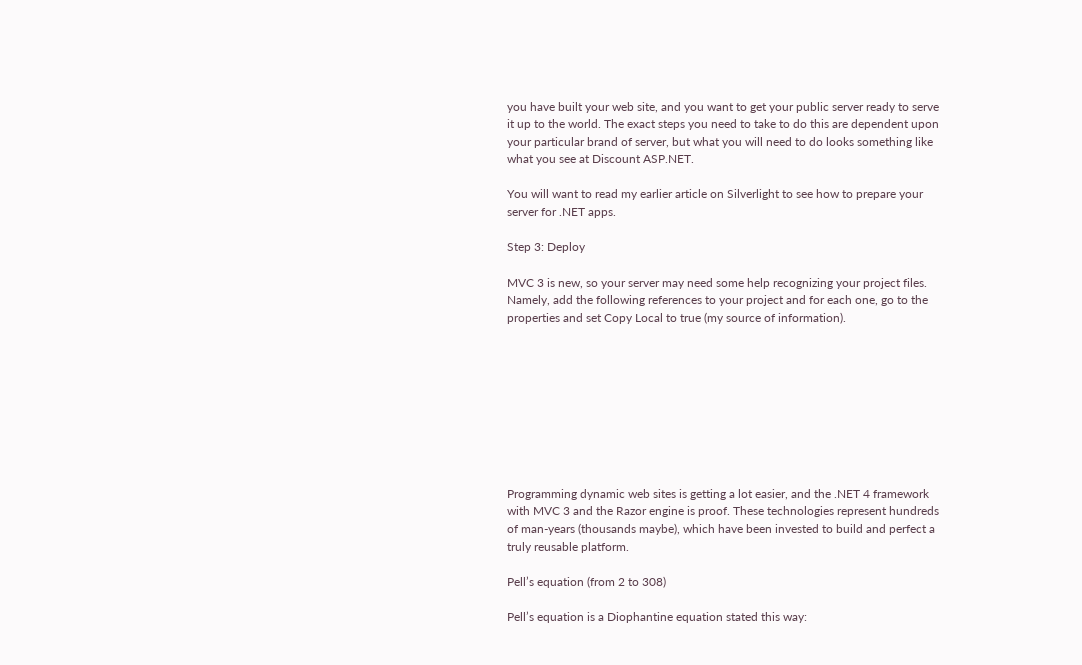you have built your web site, and you want to get your public server ready to serve it up to the world. The exact steps you need to take to do this are dependent upon your particular brand of server, but what you will need to do looks something like what you see at Discount ASP.NET.

You will want to read my earlier article on Silverlight to see how to prepare your server for .NET apps.

Step 3: Deploy

MVC 3 is new, so your server may need some help recognizing your project files. Namely, add the following references to your project and for each one, go to the properties and set Copy Local to true (my source of information).









Programming dynamic web sites is getting a lot easier, and the .NET 4 framework with MVC 3 and the Razor engine is proof. These technologies represent hundreds of man-years (thousands maybe), which have been invested to build and perfect a truly reusable platform.

Pell’s equation (from 2 to 308)

Pell’s equation is a Diophantine equation stated this way: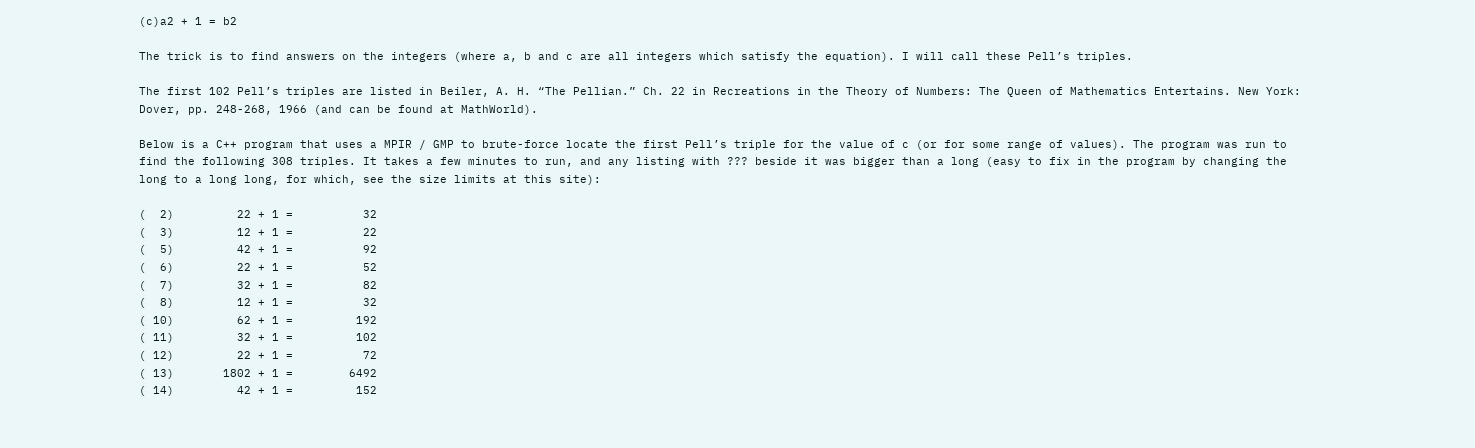(c)a2 + 1 = b2

The trick is to find answers on the integers (where a, b and c are all integers which satisfy the equation). I will call these Pell’s triples.

The first 102 Pell’s triples are listed in Beiler, A. H. “The Pellian.” Ch. 22 in Recreations in the Theory of Numbers: The Queen of Mathematics Entertains. New York: Dover, pp. 248-268, 1966 (and can be found at MathWorld).

Below is a C++ program that uses a MPIR / GMP to brute-force locate the first Pell’s triple for the value of c (or for some range of values). The program was run to find the following 308 triples. It takes a few minutes to run, and any listing with ??? beside it was bigger than a long (easy to fix in the program by changing the long to a long long, for which, see the size limits at this site):

(  2)         22 + 1 =          32
(  3)         12 + 1 =          22
(  5)         42 + 1 =          92
(  6)         22 + 1 =          52
(  7)         32 + 1 =          82
(  8)         12 + 1 =          32
( 10)         62 + 1 =         192
( 11)         32 + 1 =         102
( 12)         22 + 1 =          72
( 13)       1802 + 1 =        6492
( 14)         42 + 1 =         152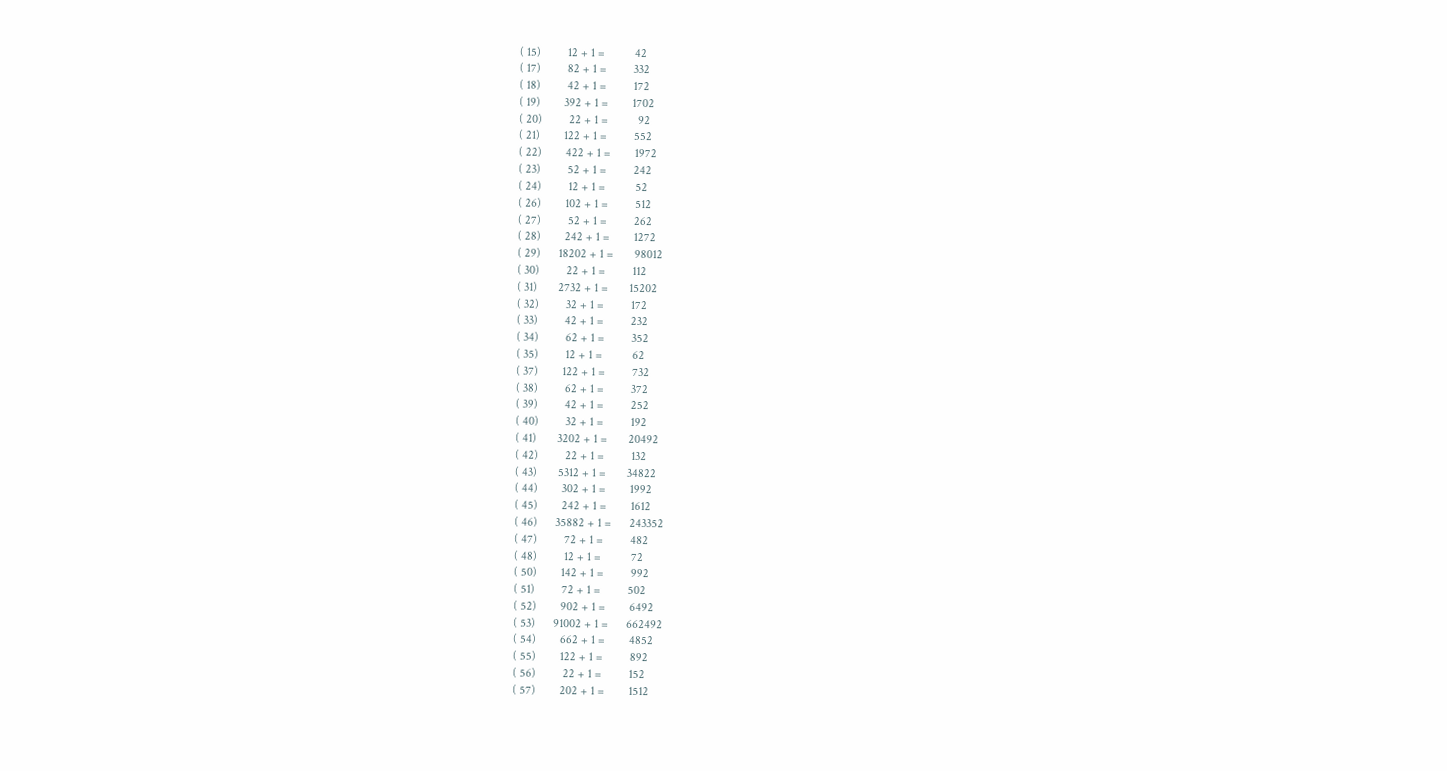( 15)         12 + 1 =          42
( 17)         82 + 1 =         332
( 18)         42 + 1 =         172
( 19)        392 + 1 =        1702
( 20)         22 + 1 =          92
( 21)        122 + 1 =         552
( 22)        422 + 1 =        1972
( 23)         52 + 1 =         242
( 24)         12 + 1 =          52
( 26)        102 + 1 =         512
( 27)         52 + 1 =         262
( 28)        242 + 1 =        1272
( 29)      18202 + 1 =       98012
( 30)         22 + 1 =         112
( 31)       2732 + 1 =       15202
( 32)         32 + 1 =         172
( 33)         42 + 1 =         232
( 34)         62 + 1 =         352
( 35)         12 + 1 =          62
( 37)        122 + 1 =         732
( 38)         62 + 1 =         372
( 39)         42 + 1 =         252
( 40)         32 + 1 =         192
( 41)       3202 + 1 =       20492
( 42)         22 + 1 =         132
( 43)       5312 + 1 =       34822
( 44)        302 + 1 =        1992
( 45)        242 + 1 =        1612
( 46)      35882 + 1 =      243352
( 47)         72 + 1 =         482
( 48)         12 + 1 =          72
( 50)        142 + 1 =         992
( 51)         72 + 1 =         502
( 52)        902 + 1 =        6492
( 53)      91002 + 1 =      662492
( 54)        662 + 1 =        4852
( 55)        122 + 1 =         892
( 56)         22 + 1 =         152
( 57)        202 + 1 =        1512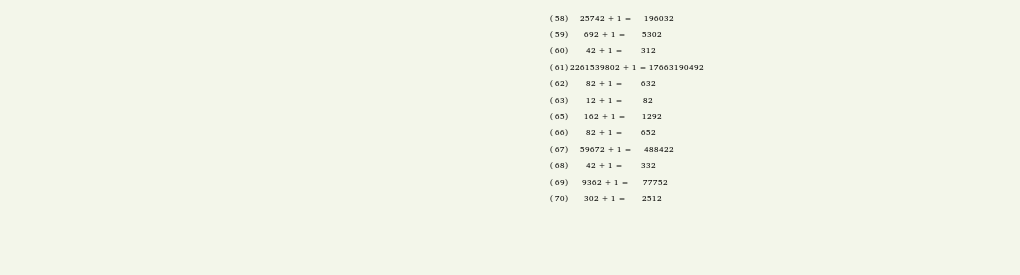( 58)      25742 + 1 =      196032
( 59)        692 + 1 =        5302
( 60)         42 + 1 =         312
( 61) 2261539802 + 1 = 17663190492
( 62)         82 + 1 =         632
( 63)         12 + 1 =          82
( 65)        162 + 1 =        1292
( 66)         82 + 1 =         652
( 67)      59672 + 1 =      488422
( 68)         42 + 1 =         332
( 69)       9362 + 1 =       77752
( 70)        302 + 1 =        2512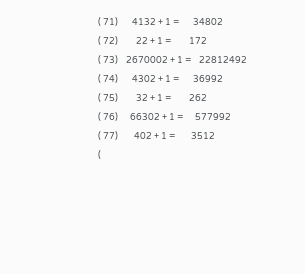( 71)       4132 + 1 =       34802
( 72)         22 + 1 =         172
( 73)    2670002 + 1 =    22812492
( 74)       4302 + 1 =       36992
( 75)         32 + 1 =         262
( 76)      66302 + 1 =      577992
( 77)        402 + 1 =        3512
(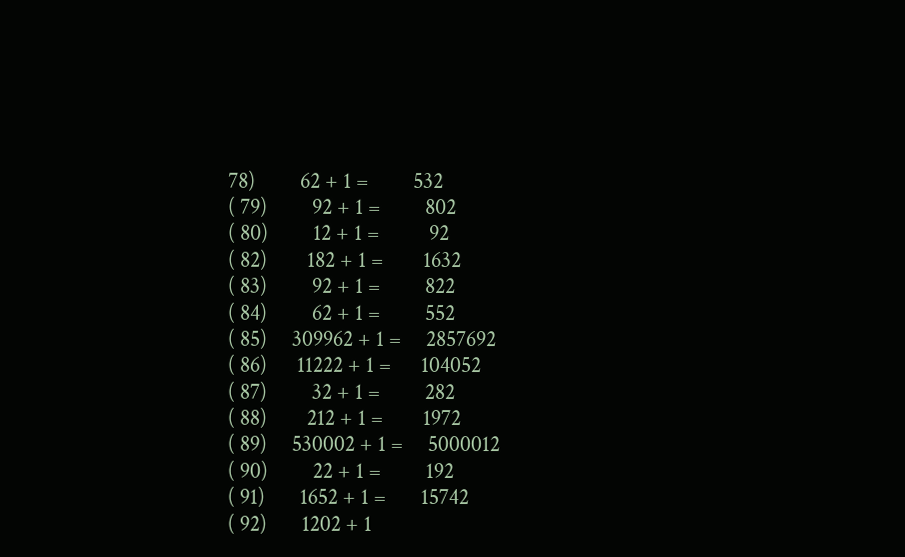78)         62 + 1 =         532
( 79)         92 + 1 =         802
( 80)         12 + 1 =          92
( 82)        182 + 1 =        1632
( 83)         92 + 1 =         822
( 84)         62 + 1 =         552
( 85)     309962 + 1 =     2857692
( 86)      11222 + 1 =      104052
( 87)         32 + 1 =         282
( 88)        212 + 1 =        1972
( 89)     530002 + 1 =     5000012
( 90)         22 + 1 =         192
( 91)       1652 + 1 =       15742
( 92)       1202 + 1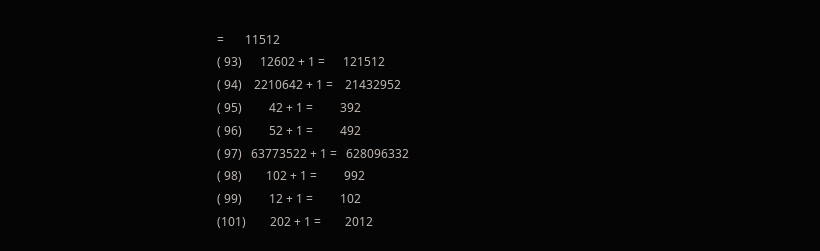=       11512
( 93)      12602 + 1 =      121512
( 94)    2210642 + 1 =    21432952
( 95)         42 + 1 =         392
( 96)         52 + 1 =         492
( 97)   63773522 + 1 =   628096332
( 98)        102 + 1 =         992
( 99)         12 + 1 =         102
(101)        202 + 1 =        2012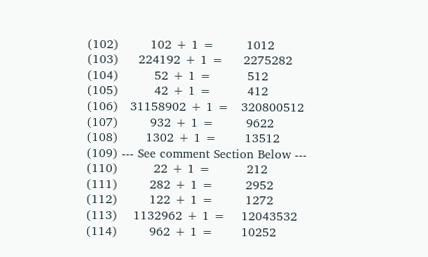(102)        102 + 1 =        1012
(103)     224192 + 1 =     2275282
(104)         52 + 1 =         512
(105)         42 + 1 =         412
(106)   31158902 + 1 =   320800512
(107)        932 + 1 =        9622
(108)       1302 + 1 =       13512
(109) --- See comment Section Below ---
(110)         22 + 1 =         212
(111)        282 + 1 =        2952
(112)        122 + 1 =        1272
(113)    1132962 + 1 =    12043532
(114)        962 + 1 =       10252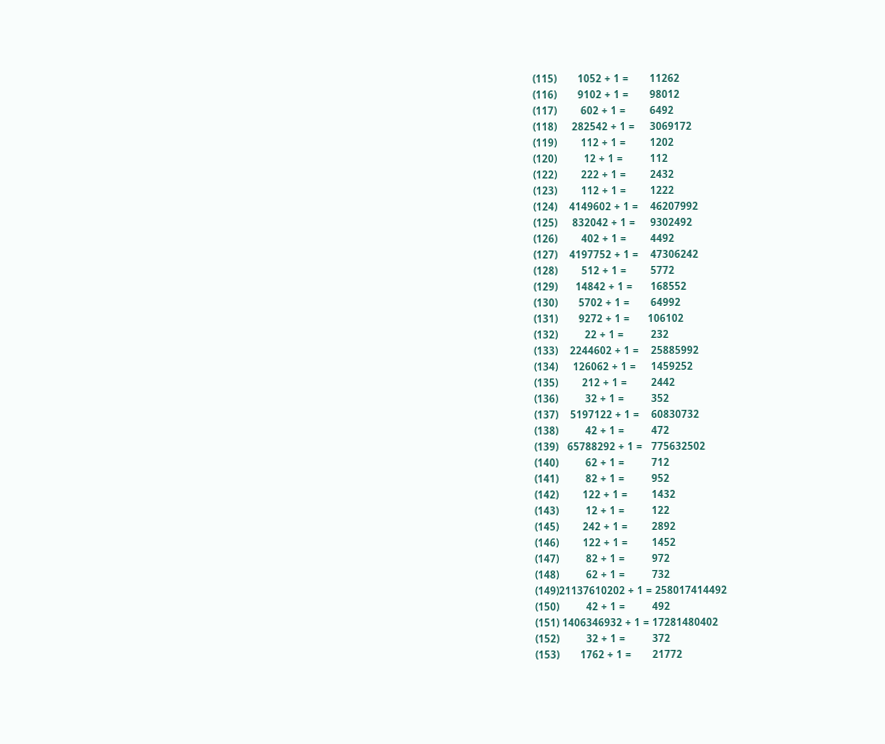(115)       1052 + 1 =       11262
(116)       9102 + 1 =       98012
(117)        602 + 1 =        6492
(118)     282542 + 1 =     3069172
(119)        112 + 1 =        1202
(120)         12 + 1 =         112
(122)        222 + 1 =        2432
(123)        112 + 1 =        1222
(124)    4149602 + 1 =    46207992
(125)     832042 + 1 =     9302492
(126)        402 + 1 =        4492
(127)    4197752 + 1 =    47306242
(128)        512 + 1 =        5772
(129)      14842 + 1 =      168552
(130)       5702 + 1 =       64992
(131)       9272 + 1 =      106102
(132)         22 + 1 =         232
(133)    2244602 + 1 =    25885992
(134)     126062 + 1 =     1459252
(135)        212 + 1 =        2442
(136)         32 + 1 =         352
(137)    5197122 + 1 =    60830732
(138)         42 + 1 =         472
(139)   65788292 + 1 =   775632502
(140)         62 + 1 =         712
(141)         82 + 1 =         952
(142)        122 + 1 =        1432
(143)         12 + 1 =         122
(145)        242 + 1 =        2892
(146)        122 + 1 =        1452
(147)         82 + 1 =         972
(148)         62 + 1 =         732
(149)21137610202 + 1 = 258017414492
(150)         42 + 1 =         492
(151) 1406346932 + 1 = 17281480402
(152)         32 + 1 =         372
(153)       1762 + 1 =       21772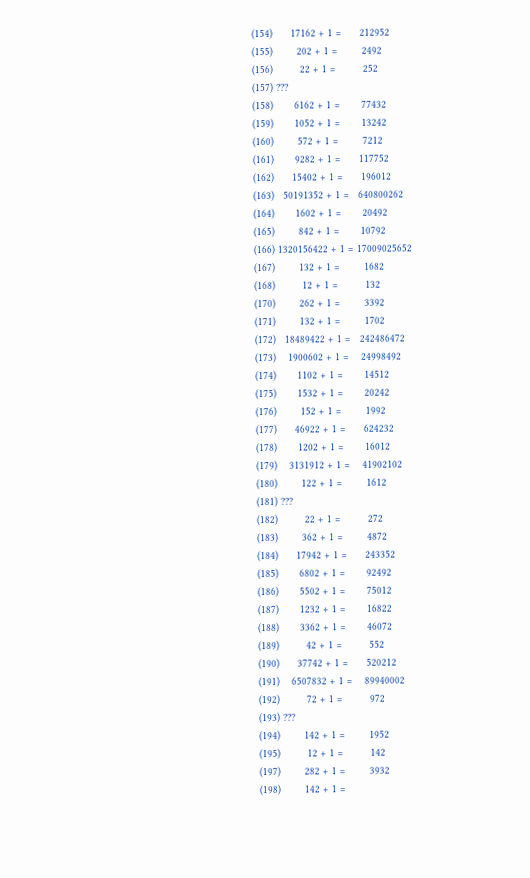(154)      17162 + 1 =      212952
(155)        202 + 1 =        2492
(156)         22 + 1 =         252
(157) ???
(158)       6162 + 1 =       77432
(159)       1052 + 1 =       13242
(160)        572 + 1 =        7212
(161)       9282 + 1 =      117752
(162)      15402 + 1 =      196012
(163)   50191352 + 1 =   640800262
(164)       1602 + 1 =       20492
(165)        842 + 1 =       10792
(166) 1320156422 + 1 = 17009025652
(167)        132 + 1 =        1682
(168)         12 + 1 =         132
(170)        262 + 1 =        3392
(171)        132 + 1 =        1702
(172)   18489422 + 1 =   242486472
(173)    1900602 + 1 =    24998492
(174)       1102 + 1 =       14512
(175)       1532 + 1 =       20242
(176)        152 + 1 =        1992
(177)      46922 + 1 =      624232
(178)       1202 + 1 =       16012
(179)    3131912 + 1 =    41902102
(180)        122 + 1 =        1612
(181) ???
(182)         22 + 1 =         272
(183)        362 + 1 =        4872
(184)      17942 + 1 =      243352
(185)       6802 + 1 =       92492
(186)       5502 + 1 =       75012
(187)       1232 + 1 =       16822
(188)       3362 + 1 =       46072
(189)         42 + 1 =         552
(190)      37742 + 1 =      520212
(191)    6507832 + 1 =    89940002
(192)         72 + 1 =         972
(193) ???
(194)        142 + 1 =        1952
(195)         12 + 1 =         142
(197)        282 + 1 =        3932
(198)        142 + 1 =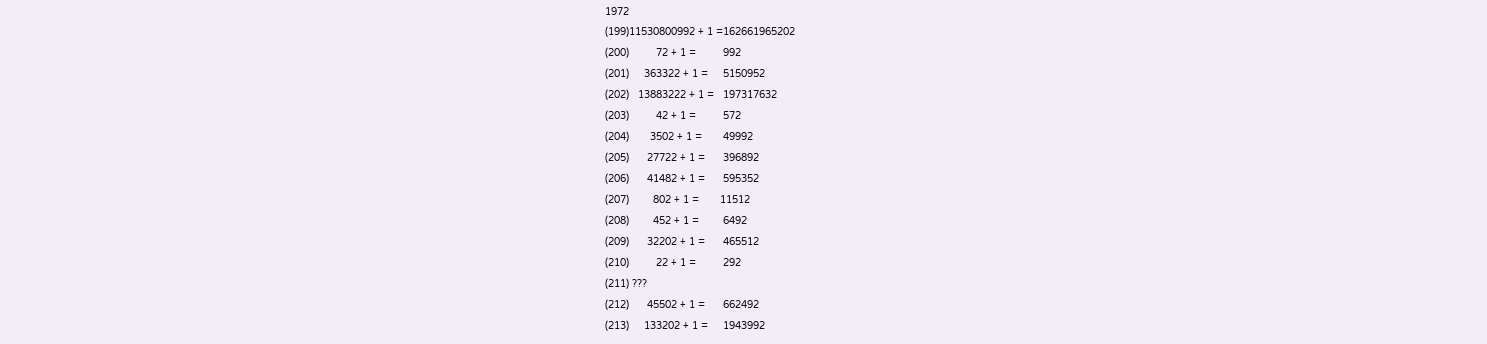1972
(199)11530800992 + 1 =162661965202
(200)         72 + 1 =         992
(201)     363322 + 1 =     5150952
(202)   13883222 + 1 =   197317632
(203)         42 + 1 =         572
(204)       3502 + 1 =       49992
(205)      27722 + 1 =      396892
(206)      41482 + 1 =      595352
(207)        802 + 1 =       11512
(208)        452 + 1 =        6492
(209)      32202 + 1 =      465512
(210)         22 + 1 =         292
(211) ???
(212)      45502 + 1 =      662492
(213)     133202 + 1 =     1943992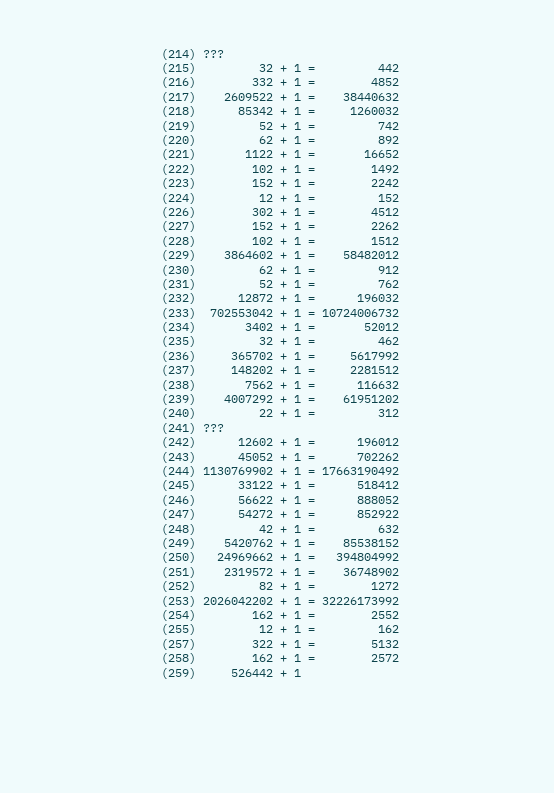(214) ???
(215)         32 + 1 =         442
(216)        332 + 1 =        4852
(217)    2609522 + 1 =    38440632
(218)      85342 + 1 =     1260032
(219)         52 + 1 =         742
(220)         62 + 1 =         892
(221)       1122 + 1 =       16652
(222)        102 + 1 =        1492
(223)        152 + 1 =        2242
(224)         12 + 1 =         152
(226)        302 + 1 =        4512
(227)        152 + 1 =        2262
(228)        102 + 1 =        1512
(229)    3864602 + 1 =    58482012
(230)         62 + 1 =         912
(231)         52 + 1 =         762
(232)      12872 + 1 =      196032
(233)  702553042 + 1 = 10724006732
(234)       3402 + 1 =       52012
(235)         32 + 1 =         462
(236)     365702 + 1 =     5617992
(237)     148202 + 1 =     2281512
(238)       7562 + 1 =      116632
(239)    4007292 + 1 =    61951202
(240)         22 + 1 =         312
(241) ???
(242)      12602 + 1 =      196012
(243)      45052 + 1 =      702262
(244) 1130769902 + 1 = 17663190492
(245)      33122 + 1 =      518412
(246)      56622 + 1 =      888052
(247)      54272 + 1 =      852922
(248)         42 + 1 =         632
(249)    5420762 + 1 =    85538152
(250)   24969662 + 1 =   394804992
(251)    2319572 + 1 =    36748902
(252)         82 + 1 =        1272
(253) 2026042202 + 1 = 32226173992
(254)        162 + 1 =        2552
(255)         12 + 1 =         162
(257)        322 + 1 =        5132
(258)        162 + 1 =        2572
(259)     526442 + 1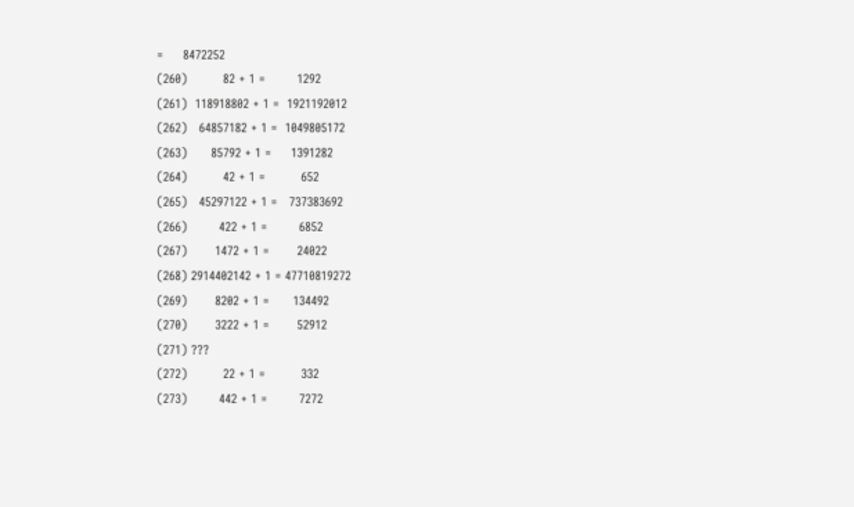=     8472252
(260)         82 + 1 =        1292
(261)  118918802 + 1 =  1921192012
(262)   64857182 + 1 =  1049805172
(263)      85792 + 1 =     1391282
(264)         42 + 1 =         652
(265)   45297122 + 1 =   737383692
(266)        422 + 1 =        6852
(267)       1472 + 1 =       24022
(268) 2914402142 + 1 = 47710819272
(269)       8202 + 1 =      134492
(270)       3222 + 1 =       52912
(271) ???
(272)         22 + 1 =         332
(273)        442 + 1 =        7272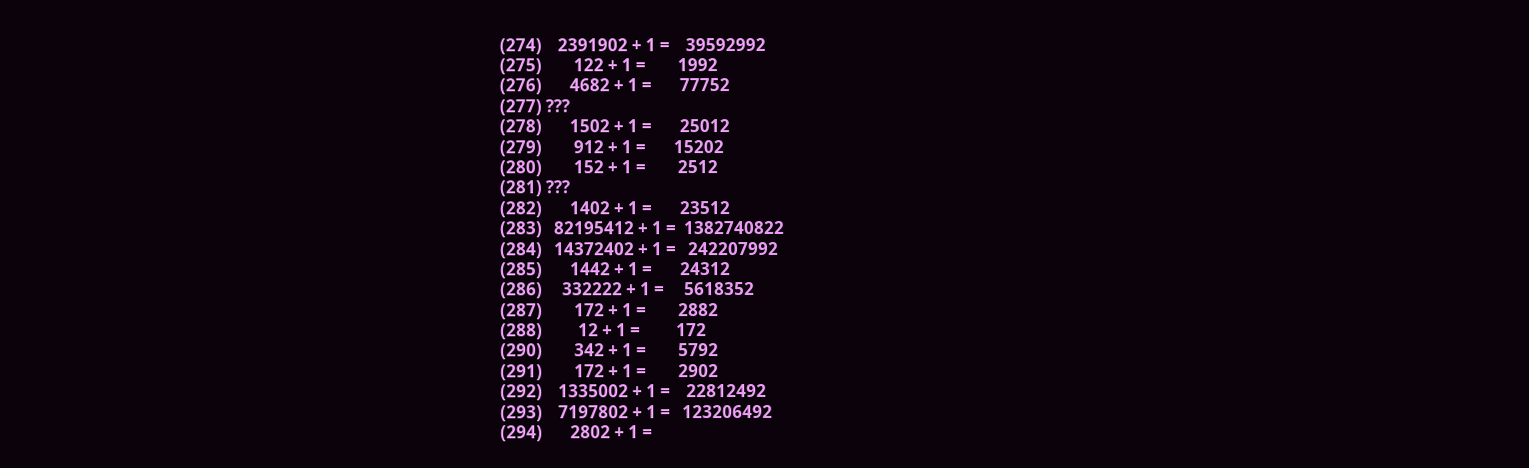(274)    2391902 + 1 =    39592992
(275)        122 + 1 =        1992
(276)       4682 + 1 =       77752
(277) ???
(278)       1502 + 1 =       25012
(279)        912 + 1 =       15202
(280)        152 + 1 =        2512
(281) ???
(282)       1402 + 1 =       23512
(283)   82195412 + 1 =  1382740822
(284)   14372402 + 1 =   242207992
(285)       1442 + 1 =       24312
(286)     332222 + 1 =     5618352
(287)        172 + 1 =        2882
(288)         12 + 1 =         172
(290)        342 + 1 =        5792
(291)        172 + 1 =        2902
(292)    1335002 + 1 =    22812492
(293)    7197802 + 1 =   123206492
(294)       2802 + 1 =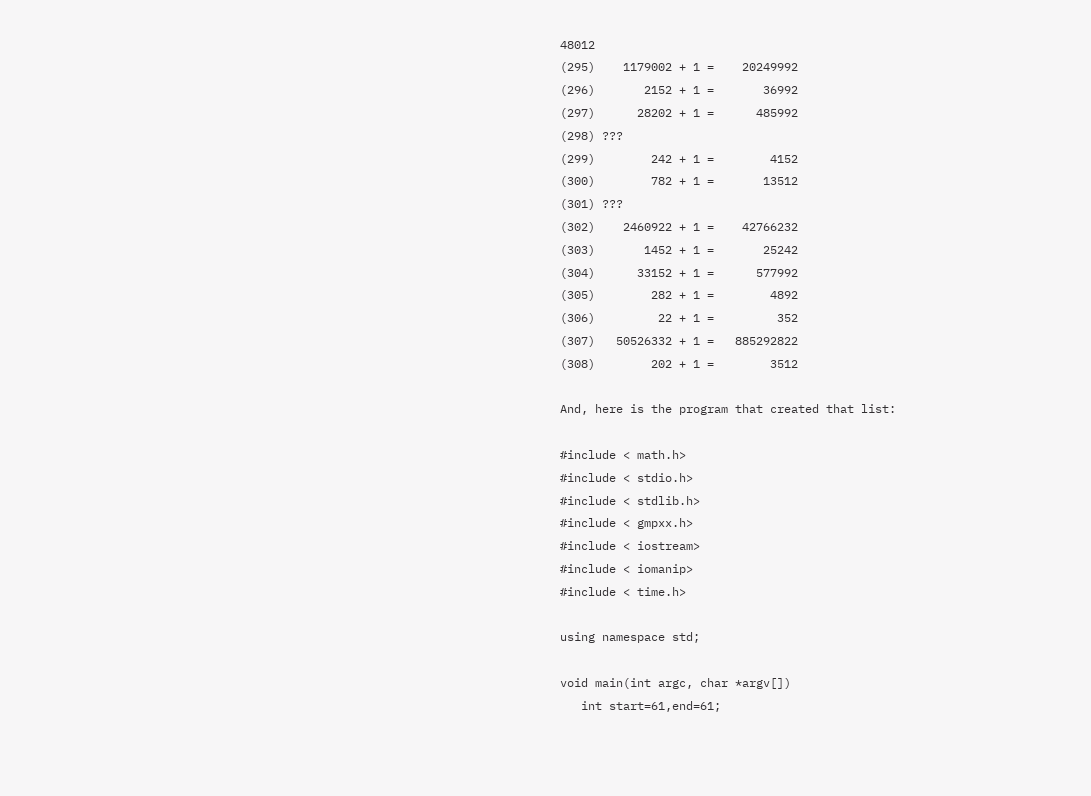48012
(295)    1179002 + 1 =    20249992
(296)       2152 + 1 =       36992
(297)      28202 + 1 =      485992
(298) ???
(299)        242 + 1 =        4152
(300)        782 + 1 =       13512
(301) ???
(302)    2460922 + 1 =    42766232
(303)       1452 + 1 =       25242
(304)      33152 + 1 =      577992
(305)        282 + 1 =        4892
(306)         22 + 1 =         352
(307)   50526332 + 1 =   885292822
(308)        202 + 1 =        3512

And, here is the program that created that list:

#include < math.h>
#include < stdio.h>
#include < stdlib.h>
#include < gmpxx.h>
#include < iostream>
#include < iomanip>
#include < time.h>

using namespace std;

void main(int argc, char *argv[])
   int start=61,end=61;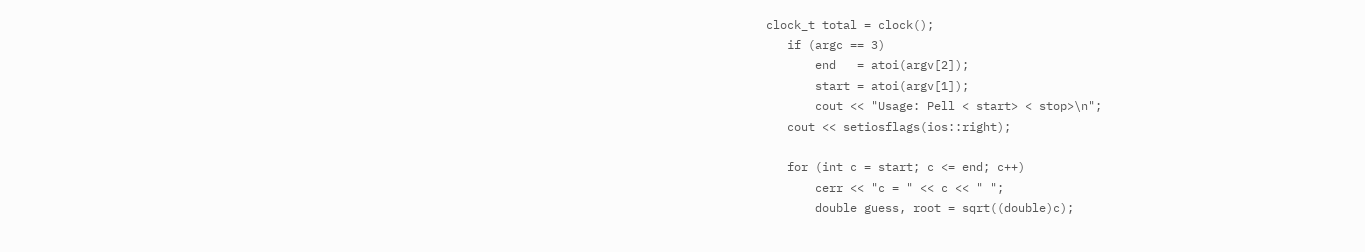clock_t total = clock();
   if (argc == 3)
       end   = atoi(argv[2]);
       start = atoi(argv[1]);
       cout << "Usage: Pell < start> < stop>\n";
   cout << setiosflags(ios::right);

   for (int c = start; c <= end; c++)
       cerr << "c = " << c << " ";
       double guess, root = sqrt((double)c);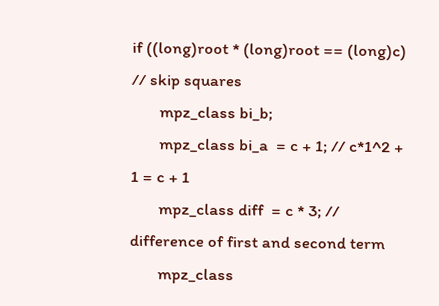if ((long)root * (long)root == (long)c) // skip squares
       mpz_class bi_b;
       mpz_class bi_a  = c + 1; // c*1^2 + 1 = c + 1
       mpz_class diff  = c * 3; // difference of first and second term
       mpz_class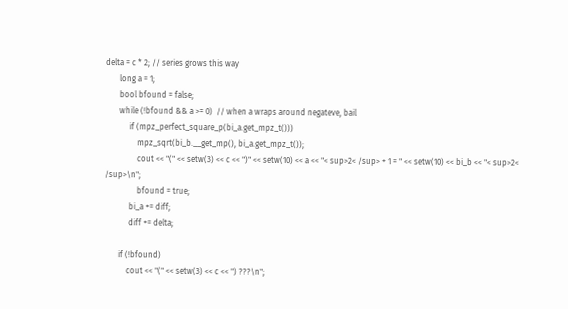delta = c * 2; // series grows this way
       long a = 1;
       bool bfound = false;
       while (!bfound && a >= 0)  // when a wraps around negateve, bail
            if (mpz_perfect_square_p(bi_a.get_mpz_t()))
                mpz_sqrt(bi_b.__get_mp(), bi_a.get_mpz_t());
                cout << "(" << setw(3) << c << ")" << setw(10) << a << "< sup>2< /sup> + 1 = " << setw(10) << bi_b << "< sup>2< /sup>\n";
                bfound = true;
            bi_a += diff;
            diff += delta;

       if (!bfound)
           cout << "(" << setw(3) << c << ") ???\n";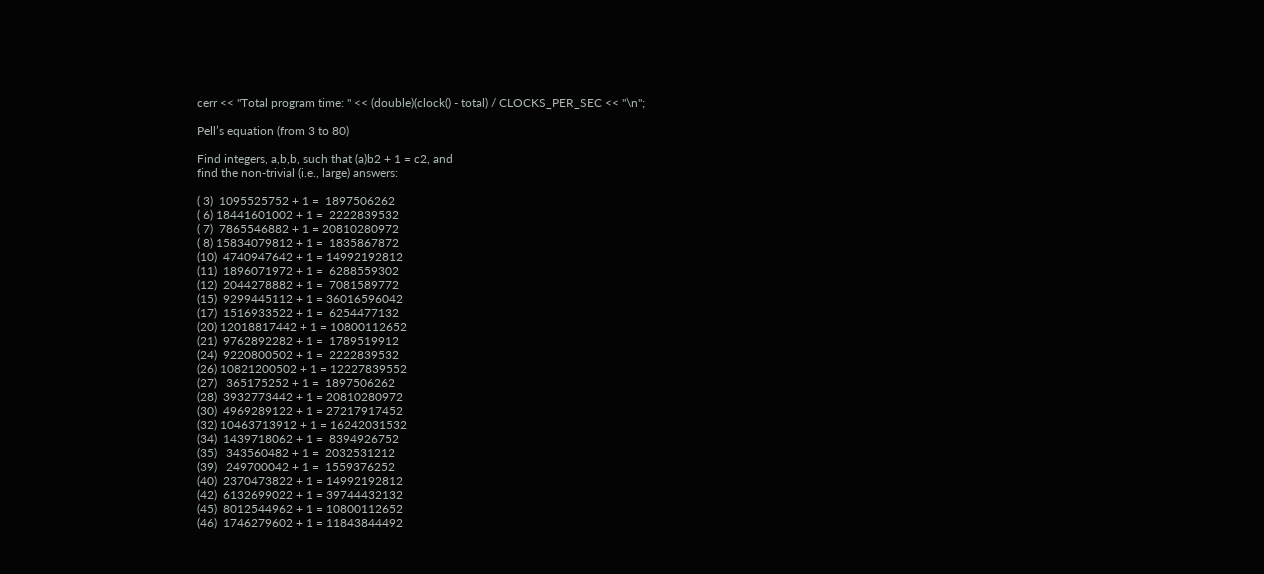cerr << "Total program time: " << (double)(clock() - total) / CLOCKS_PER_SEC << "\n";

Pell’s equation (from 3 to 80)

Find integers, a,b,b, such that (a)b2 + 1 = c2, and
find the non-trivial (i.e., large) answers:

( 3)  1095525752 + 1 =  1897506262
( 6) 18441601002 + 1 =  2222839532
( 7)  7865546882 + 1 = 20810280972
( 8) 15834079812 + 1 =  1835867872
(10)  4740947642 + 1 = 14992192812
(11)  1896071972 + 1 =  6288559302
(12)  2044278882 + 1 =  7081589772
(15)  9299445112 + 1 = 36016596042
(17)  1516933522 + 1 =  6254477132
(20) 12018817442 + 1 = 10800112652
(21)  9762892282 + 1 =  1789519912
(24)  9220800502 + 1 =  2222839532
(26) 10821200502 + 1 = 12227839552
(27)   365175252 + 1 =  1897506262
(28)  3932773442 + 1 = 20810280972
(30)  4969289122 + 1 = 27217917452
(32) 10463713912 + 1 = 16242031532
(34)  1439718062 + 1 =  8394926752
(35)   343560482 + 1 =  2032531212
(39)   249700042 + 1 =  1559376252
(40)  2370473822 + 1 = 14992192812
(42)  6132699022 + 1 = 39744432132
(45)  8012544962 + 1 = 10800112652
(46)  1746279602 + 1 = 11843844492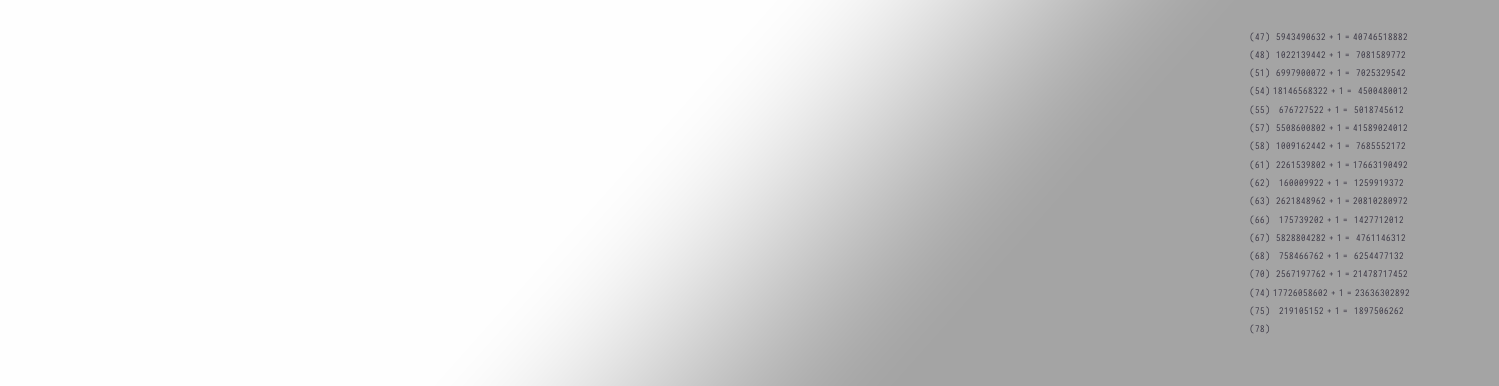(47)  5943490632 + 1 = 40746518882
(48)  1022139442 + 1 =  7081589772
(51)  6997900072 + 1 =  7025329542
(54) 18146568322 + 1 =  4500480012
(55)   676727522 + 1 =  5018745612
(57)  5508600802 + 1 = 41589024012
(58)  1009162442 + 1 =  7685552172
(61)  2261539802 + 1 = 17663190492
(62)   160009922 + 1 =  1259919372
(63)  2621848962 + 1 = 20810280972
(66)   175739202 + 1 =  1427712012
(67)  5828804282 + 1 =  4761146312
(68)   758466762 + 1 =  6254477132
(70)  2567197762 + 1 = 21478717452
(74) 17726058602 + 1 = 23636302892
(75)   219105152 + 1 =  1897506262
(78)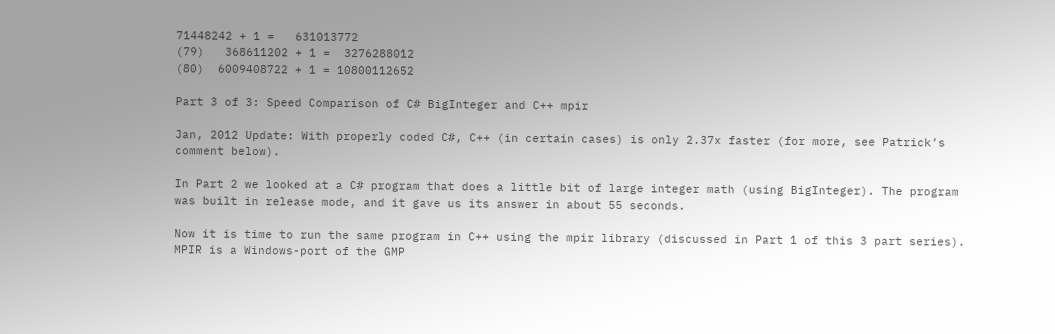71448242 + 1 =   631013772
(79)   368611202 + 1 =  3276288012
(80)  6009408722 + 1 = 10800112652

Part 3 of 3: Speed Comparison of C# BigInteger and C++ mpir

Jan, 2012 Update: With properly coded C#, C++ (in certain cases) is only 2.37x faster (for more, see Patrick’s comment below).

In Part 2 we looked at a C# program that does a little bit of large integer math (using BigInteger). The program was built in release mode, and it gave us its answer in about 55 seconds.

Now it is time to run the same program in C++ using the mpir library (discussed in Part 1 of this 3 part series). MPIR is a Windows-port of the GMP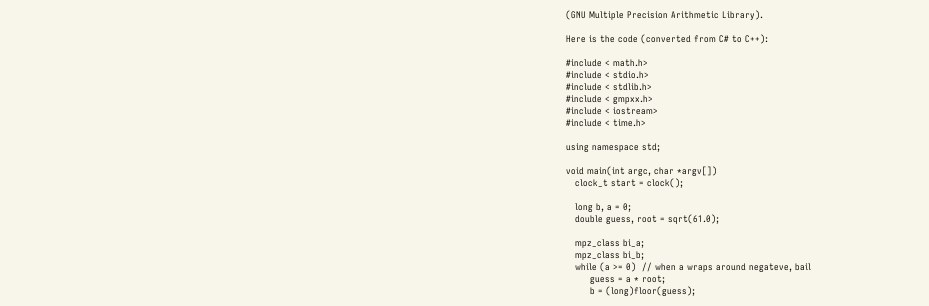(GNU Multiple Precision Arithmetic Library).

Here is the code (converted from C# to C++):

#include < math.h>
#include < stdio.h>
#include < stdlib.h>
#include < gmpxx.h>
#include < iostream>
#include < time.h>

using namespace std;

void main(int argc, char *argv[])
   clock_t start = clock();

   long b, a = 0;
   double guess, root = sqrt(61.0);

   mpz_class bi_a;
   mpz_class bi_b;
   while (a >= 0)  // when a wraps around negateve, bail
        guess = a * root;
        b = (long)floor(guess);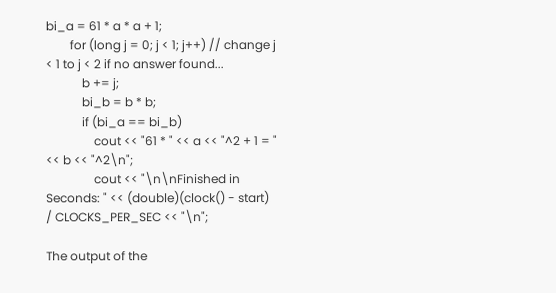bi_a = 61 * a * a + 1;
        for (long j = 0; j < 1; j++) // change j < 1 to j < 2 if no answer found...
            b += j;
            bi_b = b * b;
            if (bi_a == bi_b)
                cout << "61 * " << a << "^2 + 1 = " << b << "^2\n";
                cout << "\n\nFinished in Seconds: " << (double)(clock() - start) / CLOCKS_PER_SEC << "\n";

The output of the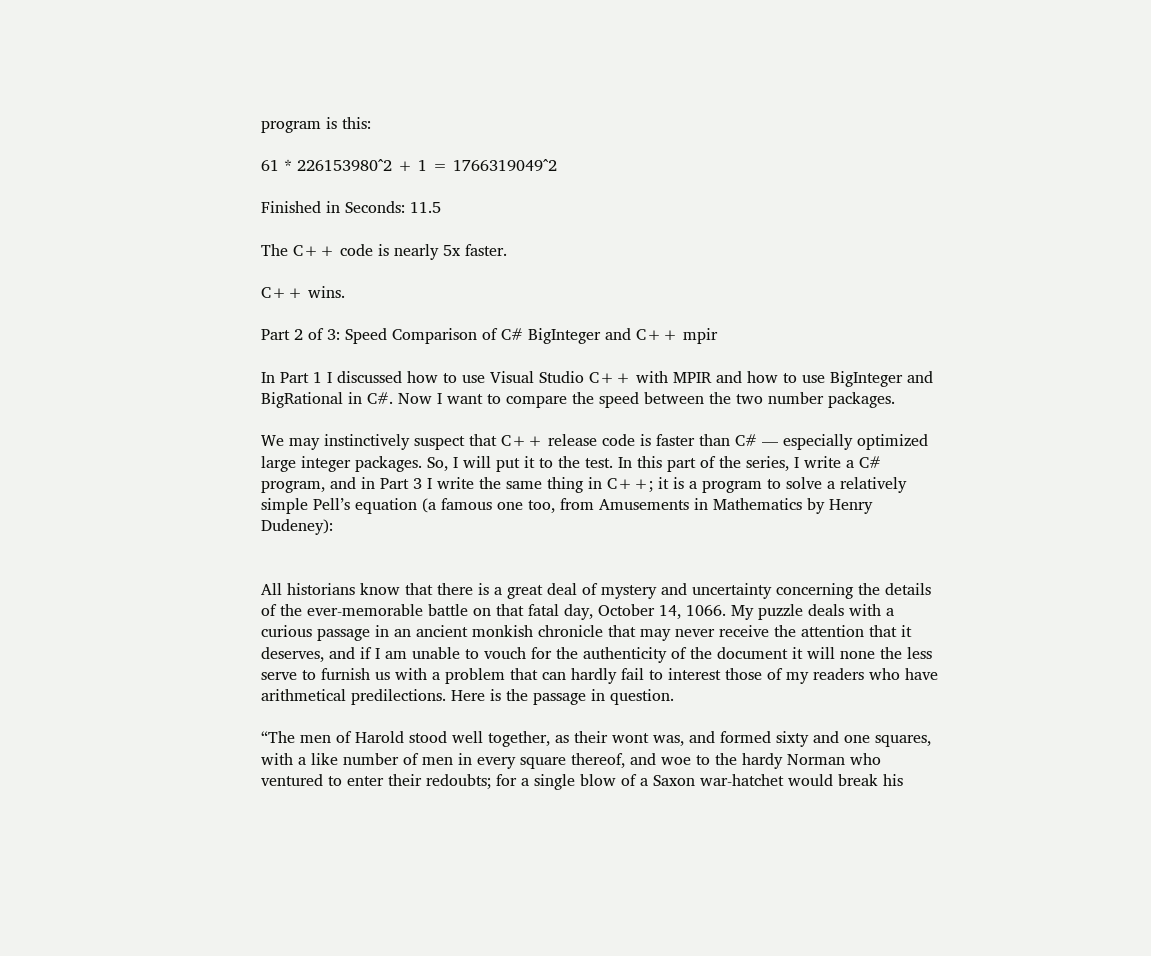program is this:

61 * 226153980^2 + 1 = 1766319049^2

Finished in Seconds: 11.5

The C++ code is nearly 5x faster.

C++ wins.

Part 2 of 3: Speed Comparison of C# BigInteger and C++ mpir

In Part 1 I discussed how to use Visual Studio C++ with MPIR and how to use BigInteger and BigRational in C#. Now I want to compare the speed between the two number packages.

We may instinctively suspect that C++ release code is faster than C# — especially optimized large integer packages. So, I will put it to the test. In this part of the series, I write a C# program, and in Part 3 I write the same thing in C++; it is a program to solve a relatively simple Pell’s equation (a famous one too, from Amusements in Mathematics by Henry Dudeney):


All historians know that there is a great deal of mystery and uncertainty concerning the details of the ever-memorable battle on that fatal day, October 14, 1066. My puzzle deals with a curious passage in an ancient monkish chronicle that may never receive the attention that it deserves, and if I am unable to vouch for the authenticity of the document it will none the less serve to furnish us with a problem that can hardly fail to interest those of my readers who have arithmetical predilections. Here is the passage in question.

“The men of Harold stood well together, as their wont was, and formed sixty and one squares, with a like number of men in every square thereof, and woe to the hardy Norman who ventured to enter their redoubts; for a single blow of a Saxon war-hatchet would break his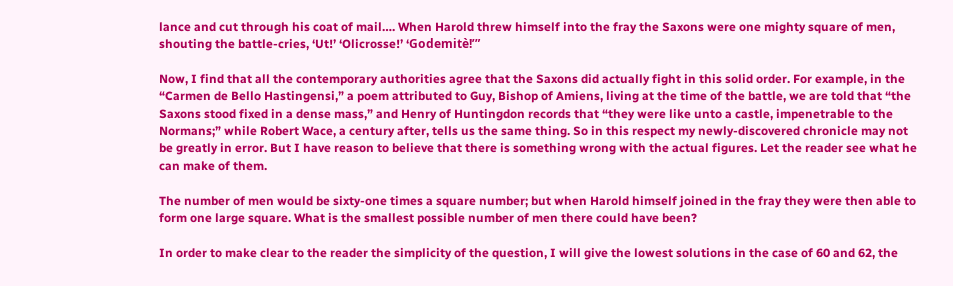lance and cut through his coat of mail…. When Harold threw himself into the fray the Saxons were one mighty square of men, shouting the battle-cries, ‘Ut!’ ‘Olicrosse!’ ‘Godemitè!’”

Now, I find that all the contemporary authorities agree that the Saxons did actually fight in this solid order. For example, in the “Carmen de Bello Hastingensi,” a poem attributed to Guy, Bishop of Amiens, living at the time of the battle, we are told that “the Saxons stood fixed in a dense mass,” and Henry of Huntingdon records that “they were like unto a castle, impenetrable to the Normans;” while Robert Wace, a century after, tells us the same thing. So in this respect my newly-discovered chronicle may not be greatly in error. But I have reason to believe that there is something wrong with the actual figures. Let the reader see what he can make of them.

The number of men would be sixty-one times a square number; but when Harold himself joined in the fray they were then able to form one large square. What is the smallest possible number of men there could have been?

In order to make clear to the reader the simplicity of the question, I will give the lowest solutions in the case of 60 and 62, the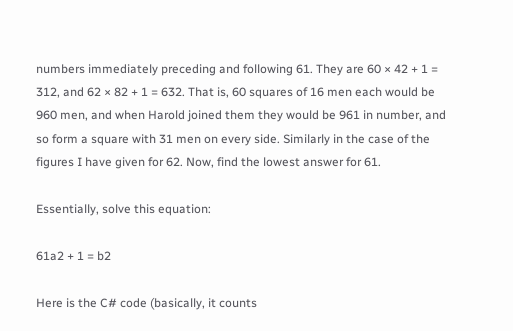numbers immediately preceding and following 61. They are 60 × 42 + 1 = 312, and 62 × 82 + 1 = 632. That is, 60 squares of 16 men each would be 960 men, and when Harold joined them they would be 961 in number, and so form a square with 31 men on every side. Similarly in the case of the figures I have given for 62. Now, find the lowest answer for 61.

Essentially, solve this equation:

61a2 + 1 = b2

Here is the C# code (basically, it counts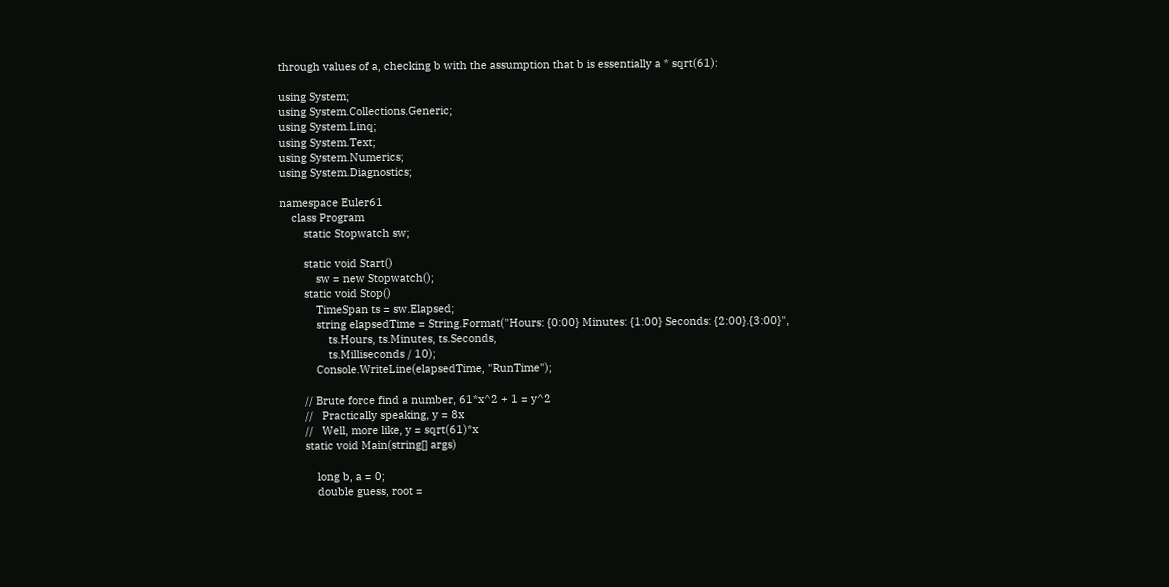through values of a, checking b with the assumption that b is essentially a * sqrt(61):

using System;
using System.Collections.Generic;
using System.Linq;
using System.Text;
using System.Numerics;
using System.Diagnostics;

namespace Euler61
    class Program
        static Stopwatch sw;

        static void Start()
            sw = new Stopwatch();
        static void Stop()
            TimeSpan ts = sw.Elapsed;
            string elapsedTime = String.Format("Hours: {0:00} Minutes: {1:00} Seconds: {2:00}.{3:00}",
                ts.Hours, ts.Minutes, ts.Seconds,
                ts.Milliseconds / 10);
            Console.WriteLine(elapsedTime, "RunTime");

        // Brute force find a number, 61*x^2 + 1 = y^2
        //   Practically speaking, y = 8x
        //   Well, more like, y = sqrt(61)*x
        static void Main(string[] args)

            long b, a = 0;
            double guess, root =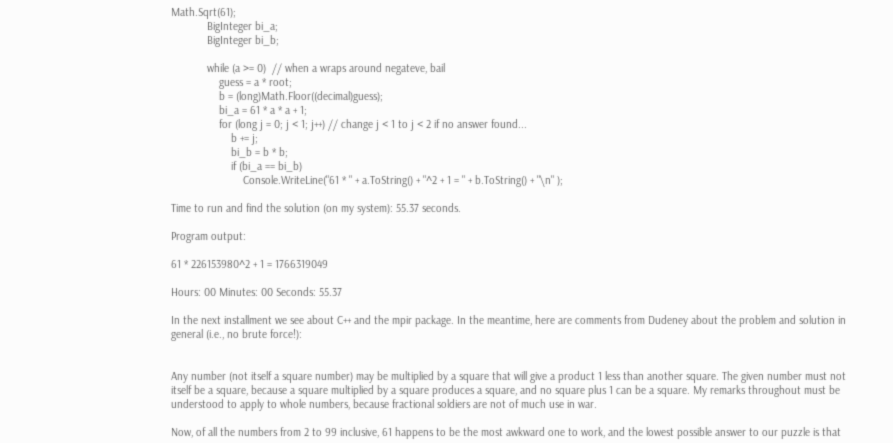Math.Sqrt(61);
            BigInteger bi_a;
            BigInteger bi_b;

            while (a >= 0)  // when a wraps around negateve, bail
                guess = a * root;
                b = (long)Math.Floor((decimal)guess);
                bi_a = 61 * a * a + 1;
                for (long j = 0; j < 1; j++) // change j < 1 to j < 2 if no answer found...
                    b += j;
                    bi_b = b * b;
                    if (bi_a == bi_b)
                        Console.WriteLine("61 * " + a.ToString() + "^2 + 1 = " + b.ToString() + "\n" );

Time to run and find the solution (on my system): 55.37 seconds.

Program output:

61 * 226153980^2 + 1 = 1766319049

Hours: 00 Minutes: 00 Seconds: 55.37

In the next installment we see about C++ and the mpir package. In the meantime, here are comments from Dudeney about the problem and solution in general (i.e., no brute force!):


Any number (not itself a square number) may be multiplied by a square that will give a product 1 less than another square. The given number must not itself be a square, because a square multiplied by a square produces a square, and no square plus 1 can be a square. My remarks throughout must be understood to apply to whole numbers, because fractional soldiers are not of much use in war.

Now, of all the numbers from 2 to 99 inclusive, 61 happens to be the most awkward one to work, and the lowest possible answer to our puzzle is that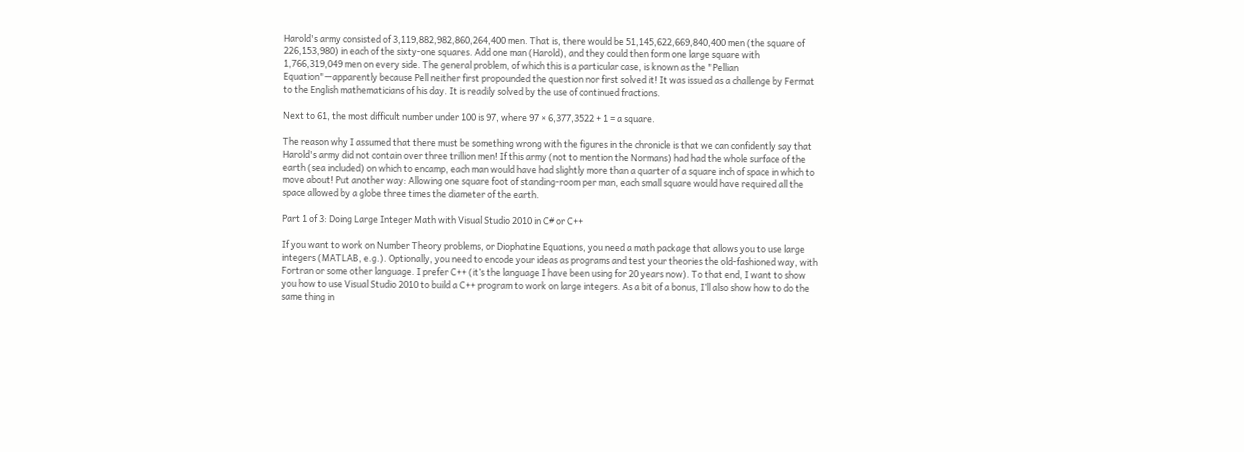Harold's army consisted of 3,119,882,982,860,264,400 men. That is, there would be 51,145,622,669,840,400 men (the square of 226,153,980) in each of the sixty-one squares. Add one man (Harold), and they could then form one large square with 1,766,319,049 men on every side. The general problem, of which this is a particular case, is known as the "Pellian Equation"—apparently because Pell neither first propounded the question nor first solved it! It was issued as a challenge by Fermat to the English mathematicians of his day. It is readily solved by the use of continued fractions.

Next to 61, the most difficult number under 100 is 97, where 97 × 6,377,3522 + 1 = a square.

The reason why I assumed that there must be something wrong with the figures in the chronicle is that we can confidently say that Harold's army did not contain over three trillion men! If this army (not to mention the Normans) had had the whole surface of the earth (sea included) on which to encamp, each man would have had slightly more than a quarter of a square inch of space in which to move about! Put another way: Allowing one square foot of standing-room per man, each small square would have required all the space allowed by a globe three times the diameter of the earth.

Part 1 of 3: Doing Large Integer Math with Visual Studio 2010 in C# or C++

If you want to work on Number Theory problems, or Diophatine Equations, you need a math package that allows you to use large integers (MATLAB, e.g.). Optionally, you need to encode your ideas as programs and test your theories the old-fashioned way, with Fortran or some other language. I prefer C++ (it’s the language I have been using for 20 years now). To that end, I want to show you how to use Visual Studio 2010 to build a C++ program to work on large integers. As a bit of a bonus, I’ll also show how to do the same thing in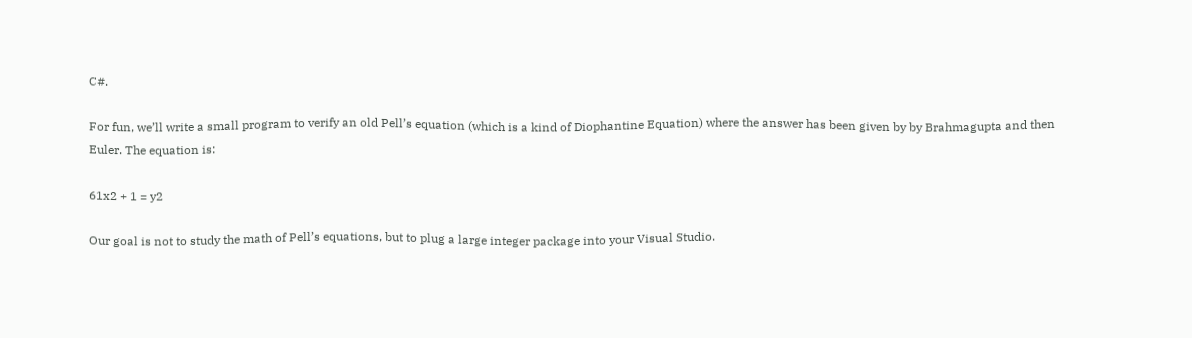C#.

For fun, we’ll write a small program to verify an old Pell’s equation (which is a kind of Diophantine Equation) where the answer has been given by by Brahmagupta and then Euler. The equation is:

61x2 + 1 = y2

Our goal is not to study the math of Pell’s equations, but to plug a large integer package into your Visual Studio.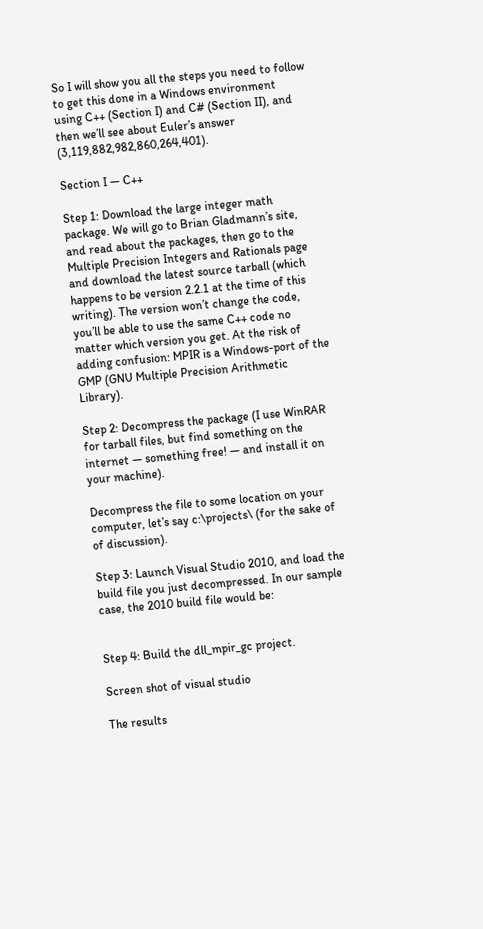So I will show you all the steps you need to follow to get this done in a Windows environment using C++ (Section I) and C# (Section II), and then we’ll see about Euler’s answer (3,119,882,982,860,264,401).

Section I — C++

Step 1: Download the large integer math package. We will go to Brian Gladmann’s site, and read about the packages, then go to the Multiple Precision Integers and Rationals page and download the latest source tarball (which happens to be version 2.2.1 at the time of this writing). The version won’t change the code, you’ll be able to use the same C++ code no matter which version you get. At the risk of adding confusion: MPIR is a Windows-port of the GMP (GNU Multiple Precision Arithmetic Library).

Step 2: Decompress the package (I use WinRAR for tarball files, but find something on the internet — something free! — and install it on your machine).

Decompress the file to some location on your computer, let’s say c:\projects\ (for the sake of of discussion).

Step 3: Launch Visual Studio 2010, and load the build file you just decompressed. In our sample case, the 2010 build file would be:


Step 4: Build the dll_mpir_gc project.

Screen shot of visual studio

The results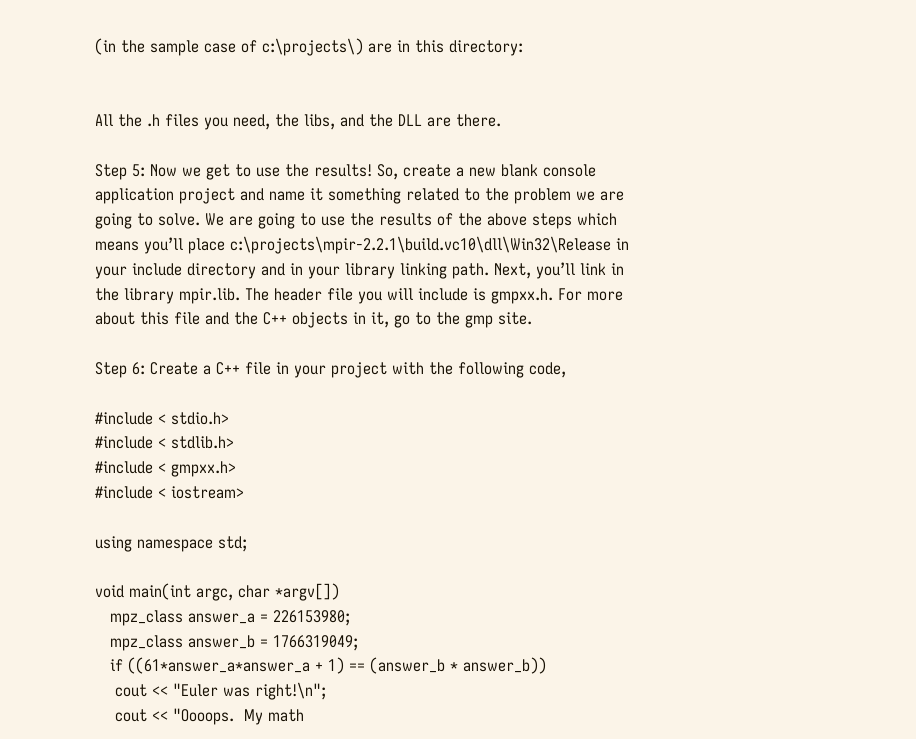(in the sample case of c:\projects\) are in this directory:


All the .h files you need, the libs, and the DLL are there.

Step 5: Now we get to use the results! So, create a new blank console application project and name it something related to the problem we are going to solve. We are going to use the results of the above steps which means you’ll place c:\projects\mpir-2.2.1\build.vc10\dll\Win32\Release in your include directory and in your library linking path. Next, you’ll link in the library mpir.lib. The header file you will include is gmpxx.h. For more about this file and the C++ objects in it, go to the gmp site.

Step 6: Create a C++ file in your project with the following code,

#include < stdio.h>
#include < stdlib.h>
#include < gmpxx.h>
#include < iostream>

using namespace std;

void main(int argc, char *argv[])
   mpz_class answer_a = 226153980;
   mpz_class answer_b = 1766319049;
   if ((61*answer_a*answer_a + 1) == (answer_b * answer_b))
    cout << "Euler was right!\n";
    cout << "Oooops.  My math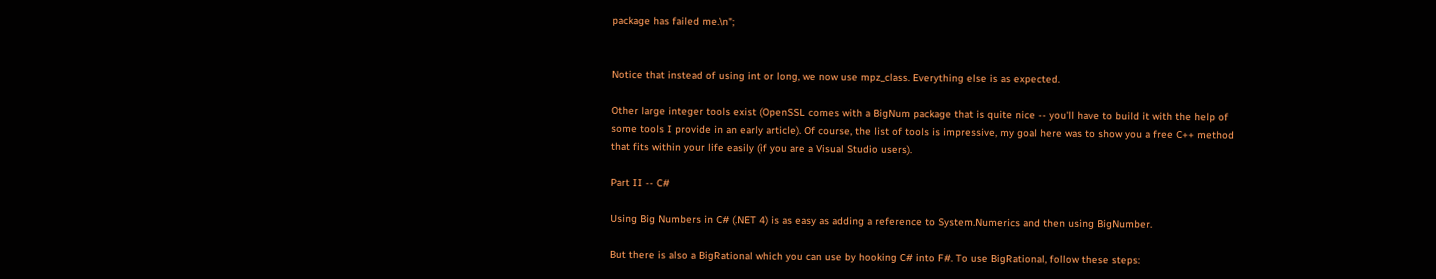package has failed me.\n";


Notice that instead of using int or long, we now use mpz_class. Everything else is as expected.

Other large integer tools exist (OpenSSL comes with a BigNum package that is quite nice -- you'll have to build it with the help of some tools I provide in an early article). Of course, the list of tools is impressive, my goal here was to show you a free C++ method that fits within your life easily (if you are a Visual Studio users).

Part II -- C#

Using Big Numbers in C# (.NET 4) is as easy as adding a reference to System.Numerics and then using BigNumber.

But there is also a BigRational which you can use by hooking C# into F#. To use BigRational, follow these steps: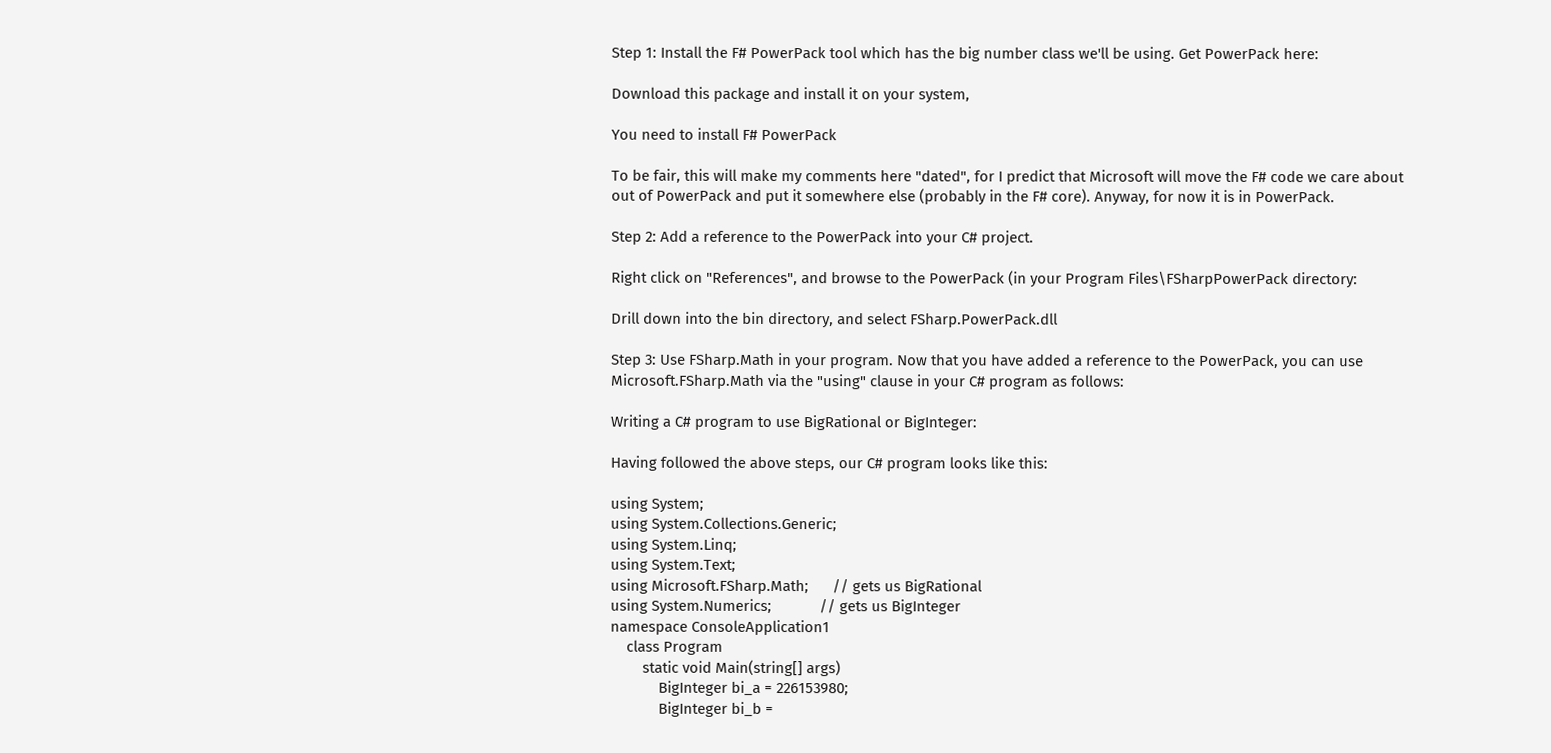Step 1: Install the F# PowerPack tool which has the big number class we'll be using. Get PowerPack here:

Download this package and install it on your system,

You need to install F# PowerPack

To be fair, this will make my comments here "dated", for I predict that Microsoft will move the F# code we care about out of PowerPack and put it somewhere else (probably in the F# core). Anyway, for now it is in PowerPack.

Step 2: Add a reference to the PowerPack into your C# project.

Right click on "References", and browse to the PowerPack (in your Program Files\FSharpPowerPack directory:

Drill down into the bin directory, and select FSharp.PowerPack.dll

Step 3: Use FSharp.Math in your program. Now that you have added a reference to the PowerPack, you can use Microsoft.FSharp.Math via the "using" clause in your C# program as follows:

Writing a C# program to use BigRational or BigInteger:

Having followed the above steps, our C# program looks like this:

using System;
using System.Collections.Generic;
using System.Linq;
using System.Text;
using Microsoft.FSharp.Math;      // gets us BigRational
using System.Numerics;            // gets us BigInteger
namespace ConsoleApplication1
    class Program
        static void Main(string[] args)
            BigInteger bi_a = 226153980;
            BigInteger bi_b =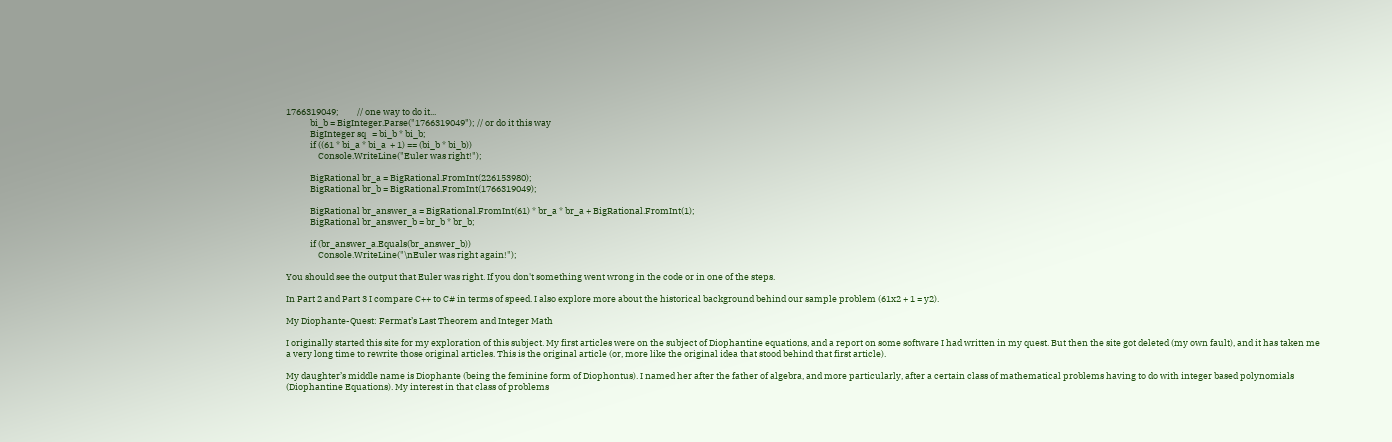1766319049;         // one way to do it...
            bi_b = BigInteger.Parse("1766319049"); // or do it this way
            BigInteger sq   = bi_b * bi_b;
            if ((61 * bi_a * bi_a  + 1) == (bi_b * bi_b))
                Console.WriteLine("Euler was right!");

            BigRational br_a = BigRational.FromInt(226153980);
            BigRational br_b = BigRational.FromInt(1766319049);

            BigRational br_answer_a = BigRational.FromInt(61) * br_a * br_a + BigRational.FromInt(1);
            BigRational br_answer_b = br_b * br_b;

            if (br_answer_a.Equals(br_answer_b))
                Console.WriteLine("\nEuler was right again!");

You should see the output that Euler was right. If you don't something went wrong in the code or in one of the steps.

In Part 2 and Part 3 I compare C++ to C# in terms of speed. I also explore more about the historical background behind our sample problem (61x2 + 1 = y2).

My Diophante-Quest: Fermat’s Last Theorem and Integer Math

I originally started this site for my exploration of this subject. My first articles were on the subject of Diophantine equations, and a report on some software I had written in my quest. But then the site got deleted (my own fault), and it has taken me a very long time to rewrite those original articles. This is the original article (or, more like the original idea that stood behind that first article).

My daughter’s middle name is Diophante (being the feminine form of Diophontus). I named her after the father of algebra, and more particularly, after a certain class of mathematical problems having to do with integer based polynomials (Diophantine Equations). My interest in that class of problems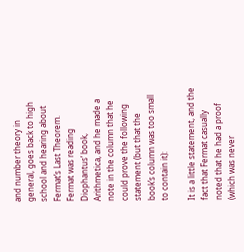and number theory in general, goes back to high school and hearing about Fermat’s Last Theorem. Fermat was reading Diophantus’ book, Arithmetica, and he made a note in the column that he could prove the following statement (but that the book’s column was too small to contain it):

It is a little statement, and the fact that Fermat casually noted that he had a proof (which was never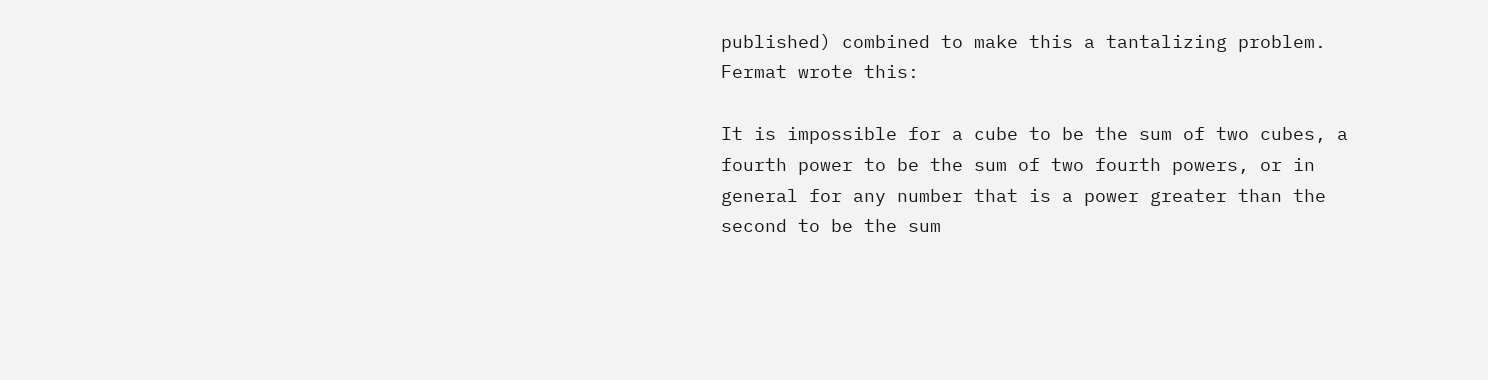published) combined to make this a tantalizing problem. Fermat wrote this:

It is impossible for a cube to be the sum of two cubes, a fourth power to be the sum of two fourth powers, or in general for any number that is a power greater than the second to be the sum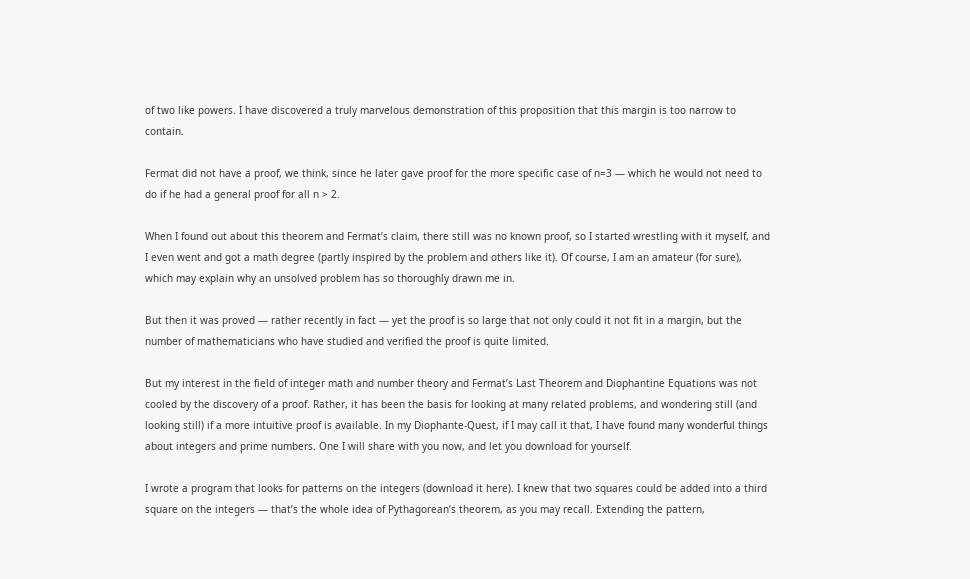of two like powers. I have discovered a truly marvelous demonstration of this proposition that this margin is too narrow to contain.

Fermat did not have a proof, we think, since he later gave proof for the more specific case of n=3 — which he would not need to do if he had a general proof for all n > 2.

When I found out about this theorem and Fermat’s claim, there still was no known proof, so I started wrestling with it myself, and I even went and got a math degree (partly inspired by the problem and others like it). Of course, I am an amateur (for sure), which may explain why an unsolved problem has so thoroughly drawn me in.

But then it was proved — rather recently in fact — yet the proof is so large that not only could it not fit in a margin, but the number of mathematicians who have studied and verified the proof is quite limited.

But my interest in the field of integer math and number theory and Fermat’s Last Theorem and Diophantine Equations was not cooled by the discovery of a proof. Rather, it has been the basis for looking at many related problems, and wondering still (and looking still) if a more intuitive proof is available. In my Diophante-Quest, if I may call it that, I have found many wonderful things about integers and prime numbers. One I will share with you now, and let you download for yourself.

I wrote a program that looks for patterns on the integers (download it here). I knew that two squares could be added into a third square on the integers — that’s the whole idea of Pythagorean’s theorem, as you may recall. Extending the pattern,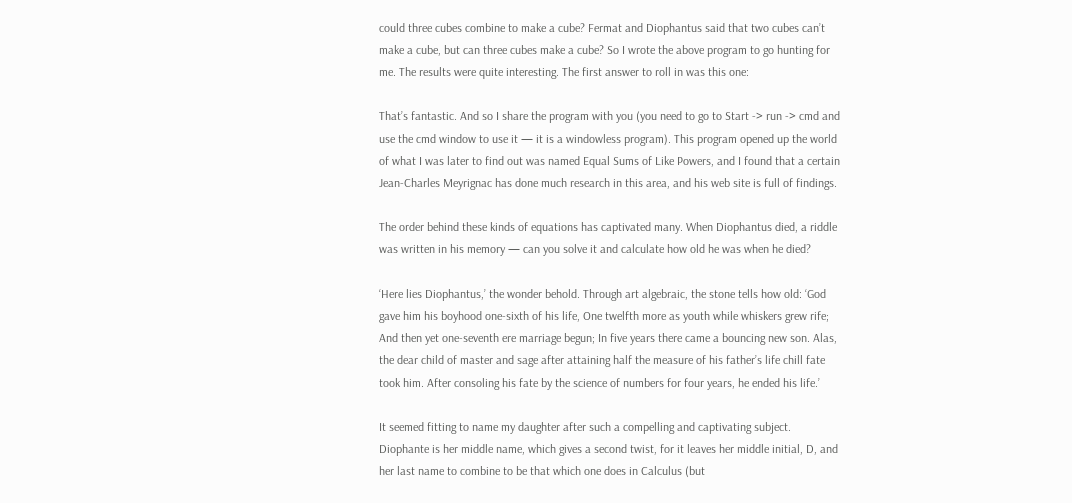could three cubes combine to make a cube? Fermat and Diophantus said that two cubes can’t make a cube, but can three cubes make a cube? So I wrote the above program to go hunting for me. The results were quite interesting. The first answer to roll in was this one:

That’s fantastic. And so I share the program with you (you need to go to Start -> run -> cmd and use the cmd window to use it — it is a windowless program). This program opened up the world of what I was later to find out was named Equal Sums of Like Powers, and I found that a certain Jean-Charles Meyrignac has done much research in this area, and his web site is full of findings.

The order behind these kinds of equations has captivated many. When Diophantus died, a riddle was written in his memory — can you solve it and calculate how old he was when he died?

‘Here lies Diophantus,’ the wonder behold. Through art algebraic, the stone tells how old: ‘God gave him his boyhood one-sixth of his life, One twelfth more as youth while whiskers grew rife; And then yet one-seventh ere marriage begun; In five years there came a bouncing new son. Alas, the dear child of master and sage after attaining half the measure of his father’s life chill fate took him. After consoling his fate by the science of numbers for four years, he ended his life.’

It seemed fitting to name my daughter after such a compelling and captivating subject. Diophante is her middle name, which gives a second twist, for it leaves her middle initial, D, and her last name to combine to be that which one does in Calculus (but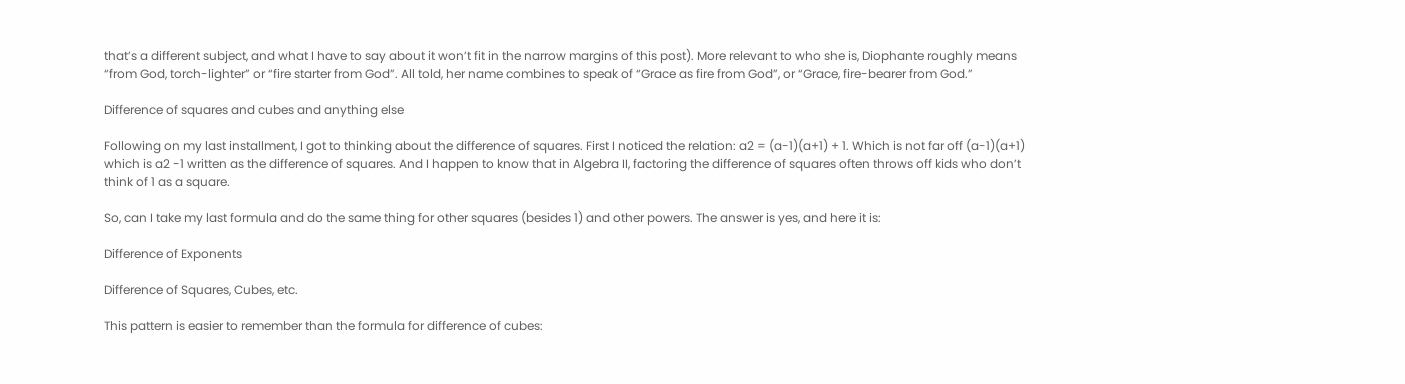that’s a different subject, and what I have to say about it won’t fit in the narrow margins of this post). More relevant to who she is, Diophante roughly means “from God, torch-lighter” or “fire starter from God”. All told, her name combines to speak of “Grace as fire from God”, or “Grace, fire-bearer from God.”

Difference of squares and cubes and anything else

Following on my last installment, I got to thinking about the difference of squares. First I noticed the relation: a2 = (a-1)(a+1) + 1. Which is not far off (a-1)(a+1) which is a2 -1 written as the difference of squares. And I happen to know that in Algebra II, factoring the difference of squares often throws off kids who don’t think of 1 as a square.

So, can I take my last formula and do the same thing for other squares (besides 1) and other powers. The answer is yes, and here it is:

Difference of Exponents

Difference of Squares, Cubes, etc.

This pattern is easier to remember than the formula for difference of cubes: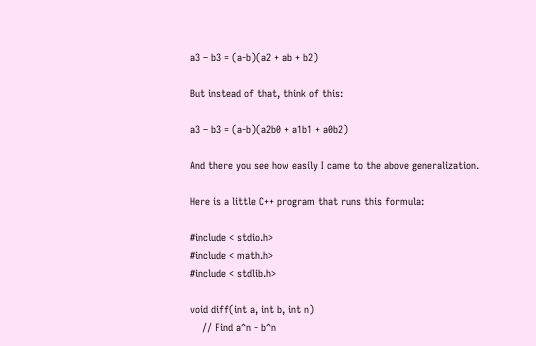a3 – b3 = (a-b)(a2 + ab + b2)

But instead of that, think of this:

a3 – b3 = (a-b)(a2b0 + a1b1 + a0b2)

And there you see how easily I came to the above generalization.

Here is a little C++ program that runs this formula:

#include < stdio.h>
#include < math.h>
#include < stdlib.h>

void diff(int a, int b, int n)
    // Find a^n - b^n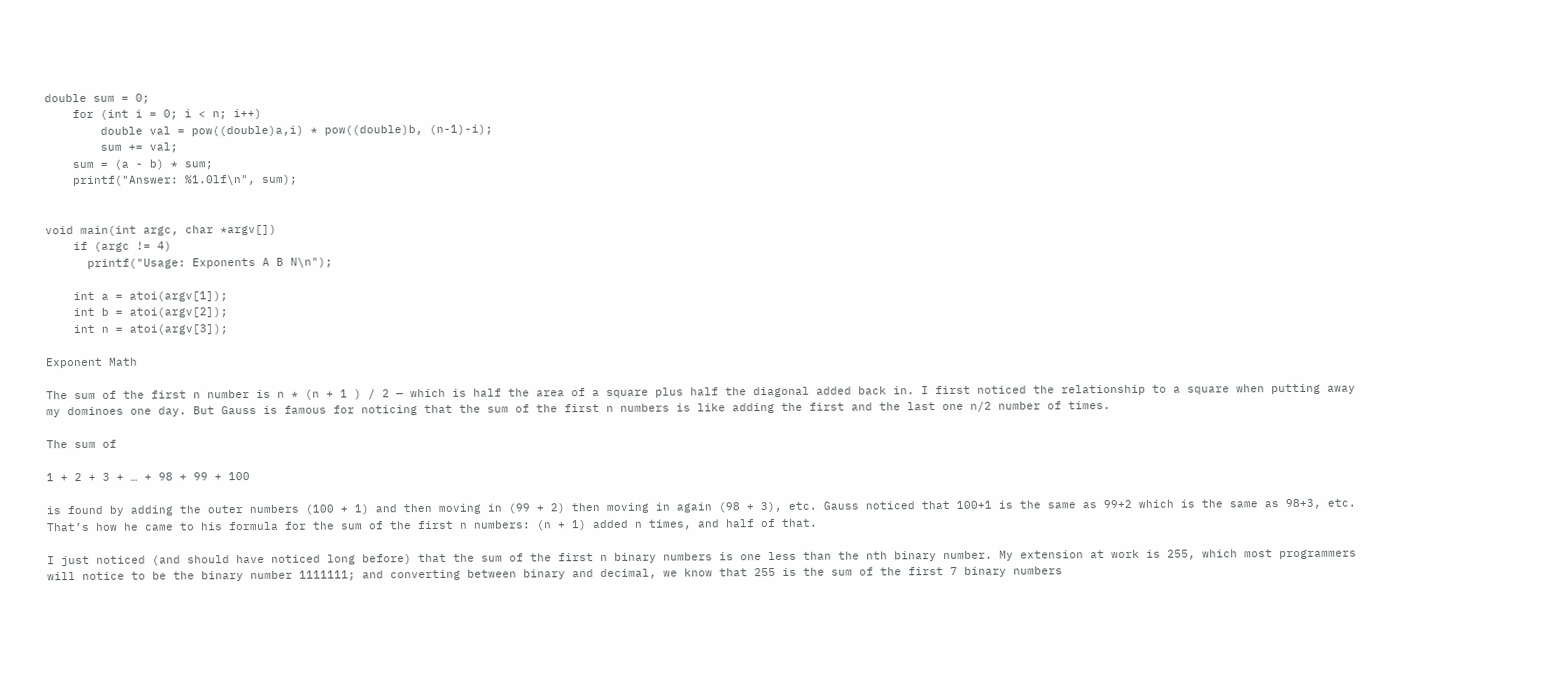double sum = 0;
    for (int i = 0; i < n; i++)
        double val = pow((double)a,i) * pow((double)b, (n-1)-i);
        sum += val;
    sum = (a - b) * sum;
    printf("Answer: %1.0lf\n", sum);


void main(int argc, char *argv[])
    if (argc != 4)
      printf("Usage: Exponents A B N\n");

    int a = atoi(argv[1]);
    int b = atoi(argv[2]);
    int n = atoi(argv[3]);

Exponent Math

The sum of the first n number is n * (n + 1 ) / 2 — which is half the area of a square plus half the diagonal added back in. I first noticed the relationship to a square when putting away my dominoes one day. But Gauss is famous for noticing that the sum of the first n numbers is like adding the first and the last one n/2 number of times.

The sum of

1 + 2 + 3 + … + 98 + 99 + 100

is found by adding the outer numbers (100 + 1) and then moving in (99 + 2) then moving in again (98 + 3), etc. Gauss noticed that 100+1 is the same as 99+2 which is the same as 98+3, etc. That’s how he came to his formula for the sum of the first n numbers: (n + 1) added n times, and half of that.

I just noticed (and should have noticed long before) that the sum of the first n binary numbers is one less than the nth binary number. My extension at work is 255, which most programmers will notice to be the binary number 1111111; and converting between binary and decimal, we know that 255 is the sum of the first 7 binary numbers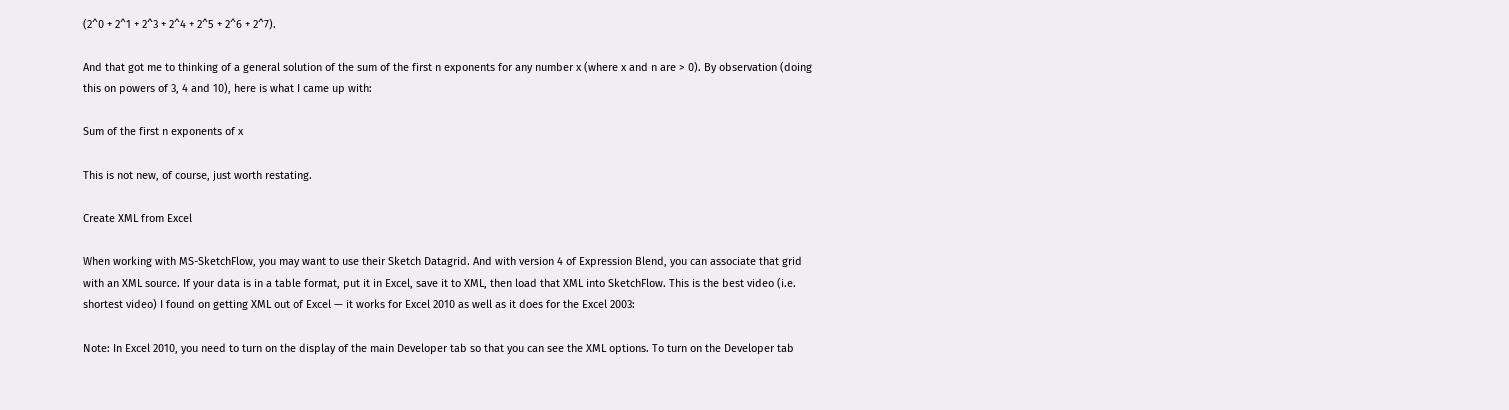(2^0 + 2^1 + 2^3 + 2^4 + 2^5 + 2^6 + 2^7).

And that got me to thinking of a general solution of the sum of the first n exponents for any number x (where x and n are > 0). By observation (doing this on powers of 3, 4 and 10), here is what I came up with:

Sum of the first n exponents of x

This is not new, of course, just worth restating.

Create XML from Excel

When working with MS-SketchFlow, you may want to use their Sketch Datagrid. And with version 4 of Expression Blend, you can associate that grid with an XML source. If your data is in a table format, put it in Excel, save it to XML, then load that XML into SketchFlow. This is the best video (i.e. shortest video) I found on getting XML out of Excel — it works for Excel 2010 as well as it does for the Excel 2003:

Note: In Excel 2010, you need to turn on the display of the main Developer tab so that you can see the XML options. To turn on the Developer tab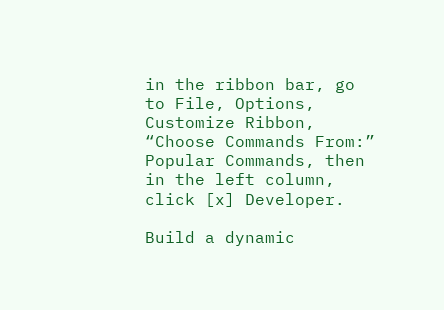in the ribbon bar, go to File, Options, Customize Ribbon, “Choose Commands From:” Popular Commands, then in the left column, click [x] Developer.

Build a dynamic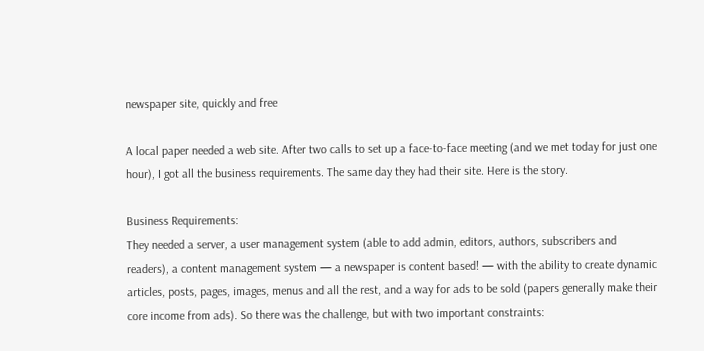newspaper site, quickly and free

A local paper needed a web site. After two calls to set up a face-to-face meeting (and we met today for just one hour), I got all the business requirements. The same day they had their site. Here is the story.

Business Requirements:
They needed a server, a user management system (able to add admin, editors, authors, subscribers and readers), a content management system — a newspaper is content based! — with the ability to create dynamic articles, posts, pages, images, menus and all the rest, and a way for ads to be sold (papers generally make their core income from ads). So there was the challenge, but with two important constraints: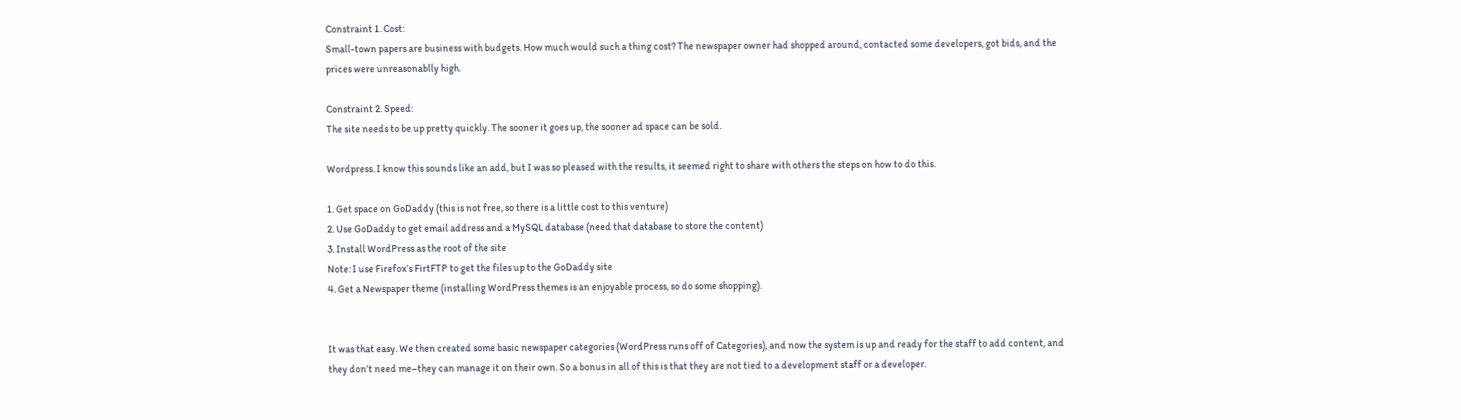Constraint 1. Cost:
Small-town papers are business with budgets. How much would such a thing cost? The newspaper owner had shopped around, contacted some developers, got bids, and the prices were unreasonablly high.

Constraint 2. Speed:
The site needs to be up pretty quickly. The sooner it goes up, the sooner ad space can be sold.

Wordpress. I know this sounds like an add, but I was so pleased with the results, it seemed right to share with others the steps on how to do this.

1. Get space on GoDaddy (this is not free, so there is a little cost to this venture)
2. Use GoDaddy to get email address and a MySQL database (need that database to store the content)
3. Install WordPress as the root of the site
Note: I use Firefox’s FirtFTP to get the files up to the GoDaddy site
4. Get a Newspaper theme (installing WordPress themes is an enjoyable process, so do some shopping).


It was that easy. We then created some basic newspaper categories (WordPress runs off of Categories), and now the system is up and ready for the staff to add content, and they don’t need me–they can manage it on their own. So a bonus in all of this is that they are not tied to a development staff or a developer.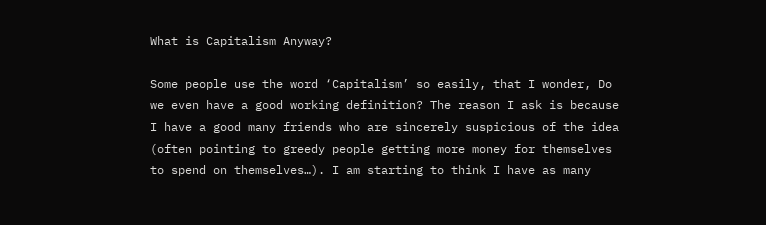What is Capitalism Anyway?

Some people use the word ‘Capitalism’ so easily, that I wonder, Do we even have a good working definition? The reason I ask is because I have a good many friends who are sincerely suspicious of the idea (often pointing to greedy people getting more money for themselves to spend on themselves…). I am starting to think I have as many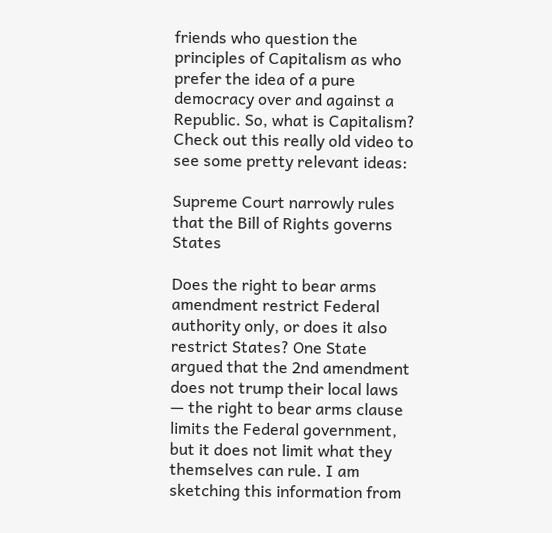friends who question the principles of Capitalism as who prefer the idea of a pure democracy over and against a Republic. So, what is Capitalism? Check out this really old video to see some pretty relevant ideas:

Supreme Court narrowly rules that the Bill of Rights governs States

Does the right to bear arms amendment restrict Federal authority only, or does it also restrict States? One State argued that the 2nd amendment does not trump their local laws — the right to bear arms clause limits the Federal government, but it does not limit what they themselves can rule. I am sketching this information from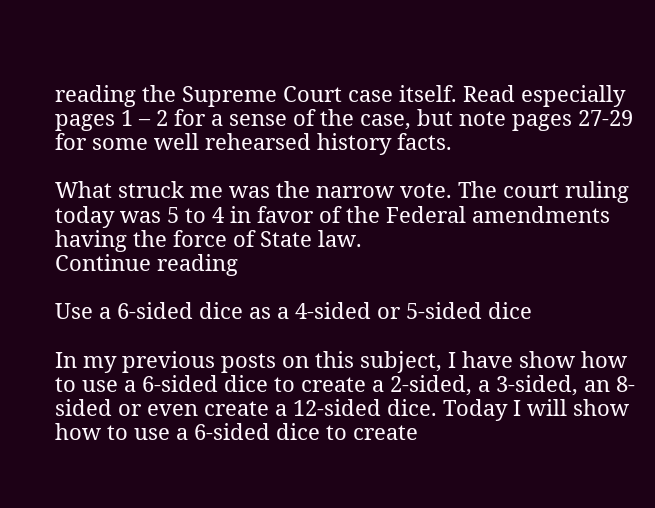reading the Supreme Court case itself. Read especially pages 1 – 2 for a sense of the case, but note pages 27-29 for some well rehearsed history facts.

What struck me was the narrow vote. The court ruling today was 5 to 4 in favor of the Federal amendments having the force of State law.
Continue reading

Use a 6-sided dice as a 4-sided or 5-sided dice

In my previous posts on this subject, I have show how to use a 6-sided dice to create a 2-sided, a 3-sided, an 8-sided or even create a 12-sided dice. Today I will show how to use a 6-sided dice to create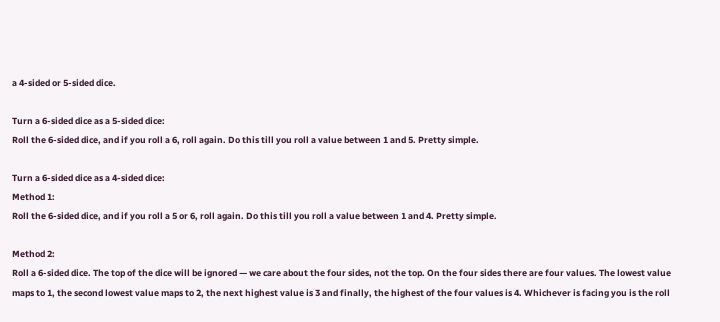a 4-sided or 5-sided dice.

Turn a 6-sided dice as a 5-sided dice:
Roll the 6-sided dice, and if you roll a 6, roll again. Do this till you roll a value between 1 and 5. Pretty simple.

Turn a 6-sided dice as a 4-sided dice:
Method 1:
Roll the 6-sided dice, and if you roll a 5 or 6, roll again. Do this till you roll a value between 1 and 4. Pretty simple.

Method 2:
Roll a 6-sided dice. The top of the dice will be ignored — we care about the four sides, not the top. On the four sides there are four values. The lowest value maps to 1, the second lowest value maps to 2, the next highest value is 3 and finally, the highest of the four values is 4. Whichever is facing you is the roll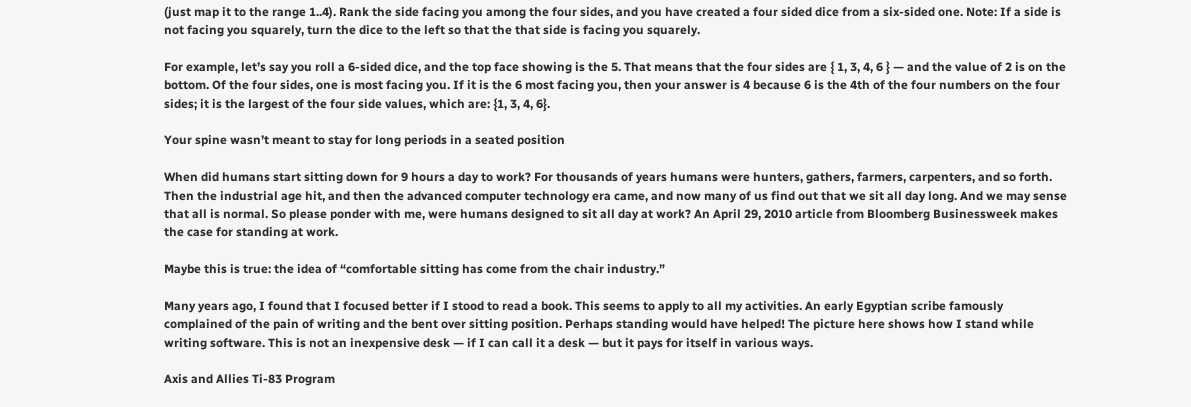(just map it to the range 1..4). Rank the side facing you among the four sides, and you have created a four sided dice from a six-sided one. Note: If a side is not facing you squarely, turn the dice to the left so that the that side is facing you squarely.

For example, let’s say you roll a 6-sided dice, and the top face showing is the 5. That means that the four sides are { 1, 3, 4, 6 } — and the value of 2 is on the bottom. Of the four sides, one is most facing you. If it is the 6 most facing you, then your answer is 4 because 6 is the 4th of the four numbers on the four sides; it is the largest of the four side values, which are: {1, 3, 4, 6}.

Your spine wasn’t meant to stay for long periods in a seated position

When did humans start sitting down for 9 hours a day to work? For thousands of years humans were hunters, gathers, farmers, carpenters, and so forth. Then the industrial age hit, and then the advanced computer technology era came, and now many of us find out that we sit all day long. And we may sense that all is normal. So please ponder with me, were humans designed to sit all day at work? An April 29, 2010 article from Bloomberg Businessweek makes the case for standing at work.

Maybe this is true: the idea of “comfortable sitting has come from the chair industry.”

Many years ago, I found that I focused better if I stood to read a book. This seems to apply to all my activities. An early Egyptian scribe famously complained of the pain of writing and the bent over sitting position. Perhaps standing would have helped! The picture here shows how I stand while writing software. This is not an inexpensive desk — if I can call it a desk — but it pays for itself in various ways.

Axis and Allies Ti-83 Program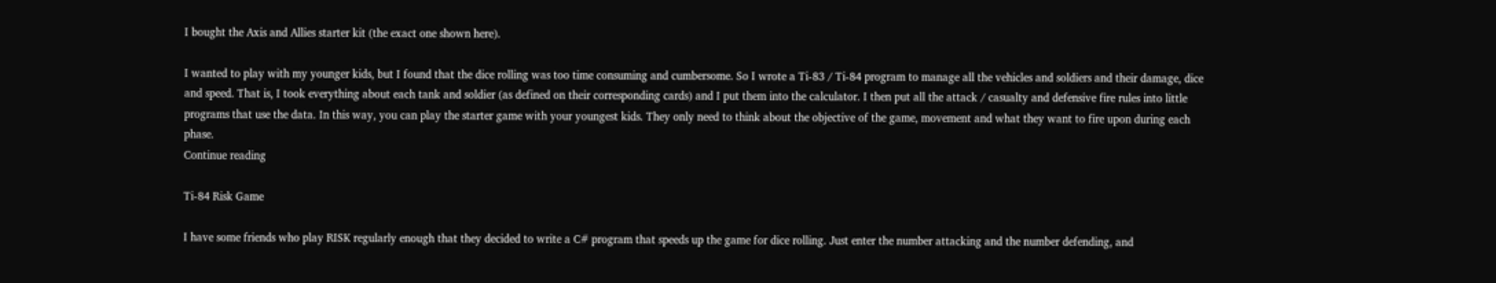I bought the Axis and Allies starter kit (the exact one shown here).

I wanted to play with my younger kids, but I found that the dice rolling was too time consuming and cumbersome. So I wrote a Ti-83 / Ti-84 program to manage all the vehicles and soldiers and their damage, dice and speed. That is, I took everything about each tank and soldier (as defined on their corresponding cards) and I put them into the calculator. I then put all the attack / casualty and defensive fire rules into little programs that use the data. In this way, you can play the starter game with your youngest kids. They only need to think about the objective of the game, movement and what they want to fire upon during each phase.
Continue reading

Ti-84 Risk Game

I have some friends who play RISK regularly enough that they decided to write a C# program that speeds up the game for dice rolling. Just enter the number attacking and the number defending, and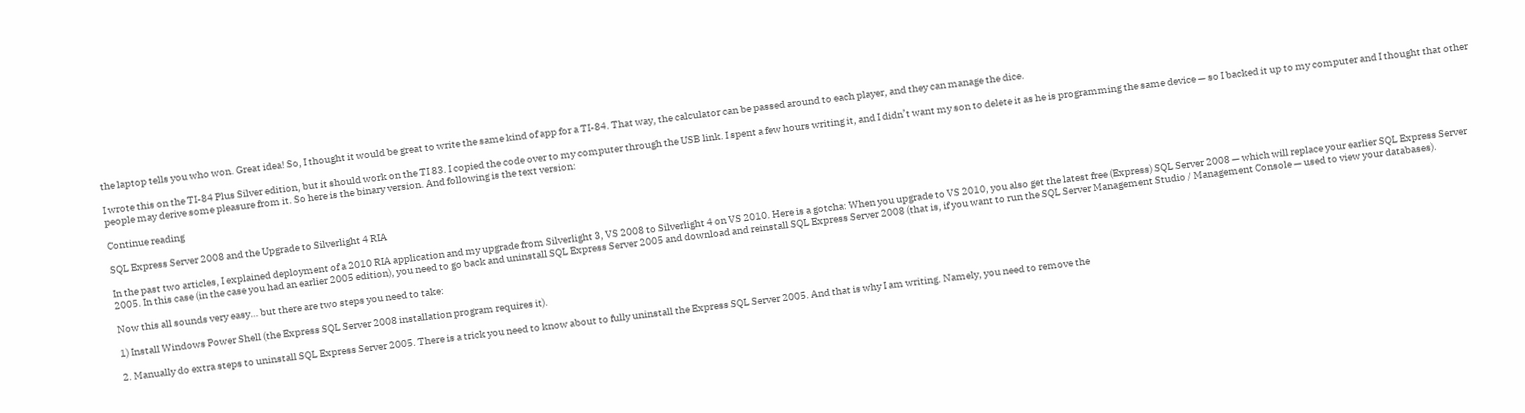the laptop tells you who won. Great idea! So, I thought it would be great to write the same kind of app for a TI-84. That way, the calculator can be passed around to each player, and they can manage the dice.

I wrote this on the TI-84 Plus Silver edition, but it should work on the TI 83. I copied the code over to my computer through the USB link. I spent a few hours writing it, and I didn’t want my son to delete it as he is programming the same device — so I backed it up to my computer and I thought that other people may derive some pleasure from it. So here is the binary version. And following is the text version:

Continue reading

SQL Express Server 2008 and the Upgrade to Silverlight 4 RIA

In the past two articles, I explained deployment of a 2010 RIA application and my upgrade from Silverlight 3, VS 2008 to Silverlight 4 on VS 2010. Here is a gotcha: When you upgrade to VS 2010, you also get the latest free (Express) SQL Server 2008 — which will replace your earlier SQL Express Server 2005. In this case (in the case you had an earlier 2005 edition), you need to go back and uninstall SQL Express Server 2005 and download and reinstall SQL Express Server 2008 (that is, if you want to run the SQL Server Management Studio / Management Console — used to view your databases).

Now this all sounds very easy… but there are two steps you need to take:

1) Install Windows Power Shell (the Express SQL Server 2008 installation program requires it).

2. Manually do extra steps to uninstall SQL Express Server 2005. There is a trick you need to know about to fully uninstall the Express SQL Server 2005. And that is why I am writing. Namely, you need to remove the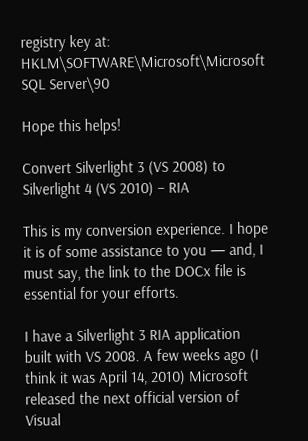registry key at: HKLM\SOFTWARE\Microsoft\Microsoft SQL Server\90

Hope this helps!

Convert Silverlight 3 (VS 2008) to Silverlight 4 (VS 2010) – RIA

This is my conversion experience. I hope it is of some assistance to you — and, I must say, the link to the DOCx file is essential for your efforts.

I have a Silverlight 3 RIA application built with VS 2008. A few weeks ago (I think it was April 14, 2010) Microsoft released the next official version of Visual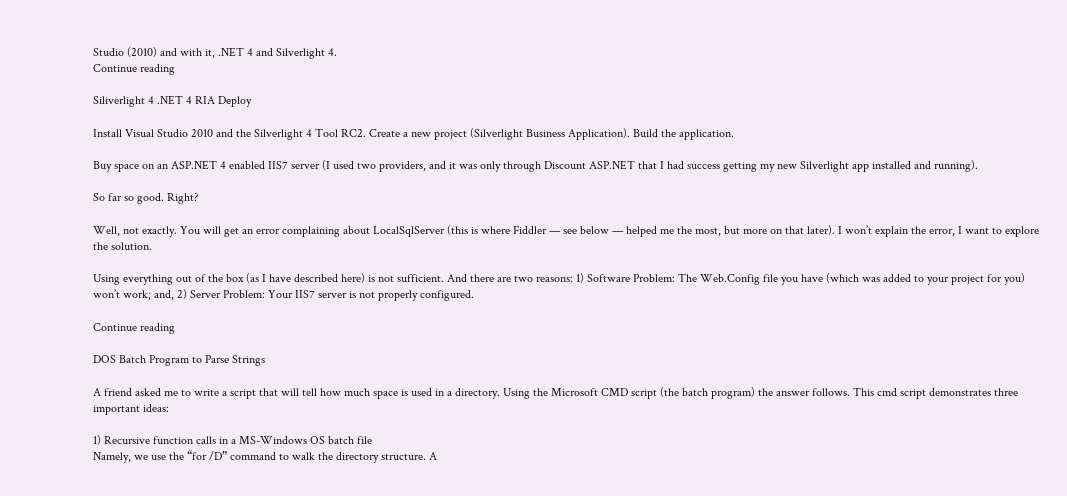Studio (2010) and with it, .NET 4 and Silverlight 4.
Continue reading

Siliverlight 4 .NET 4 RIA Deploy

Install Visual Studio 2010 and the Silverlight 4 Tool RC2. Create a new project (Silverlight Business Application). Build the application.

Buy space on an ASP.NET 4 enabled IIS7 server (I used two providers, and it was only through Discount ASP.NET that I had success getting my new Silverlight app installed and running).

So far so good. Right?

Well, not exactly. You will get an error complaining about LocalSqlServer (this is where Fiddler — see below — helped me the most, but more on that later). I won’t explain the error, I want to explore the solution.

Using everything out of the box (as I have described here) is not sufficient. And there are two reasons: 1) Software Problem: The Web.Config file you have (which was added to your project for you) won’t work; and, 2) Server Problem: Your IIS7 server is not properly configured.

Continue reading

DOS Batch Program to Parse Strings

A friend asked me to write a script that will tell how much space is used in a directory. Using the Microsoft CMD script (the batch program) the answer follows. This cmd script demonstrates three important ideas:

1) Recursive function calls in a MS-Windows OS batch file
Namely, we use the “for /D” command to walk the directory structure. A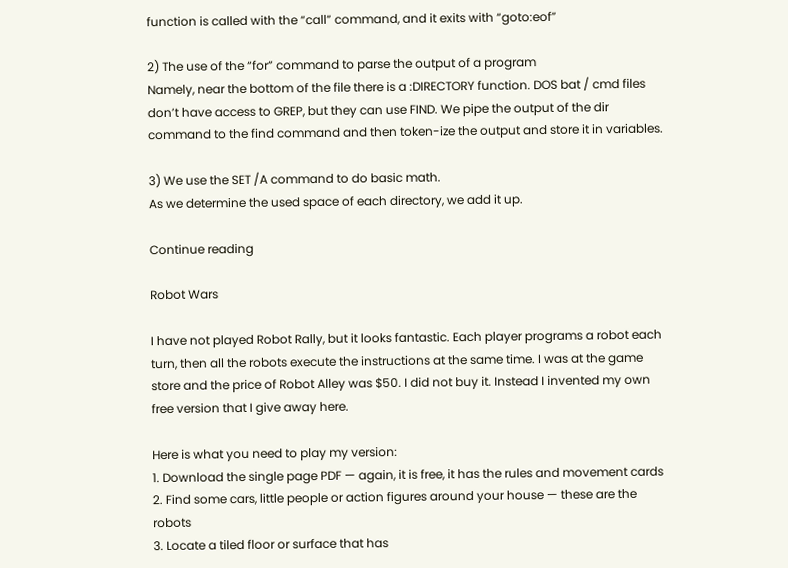function is called with the “call” command, and it exits with “goto:eof”

2) The use of the “for” command to parse the output of a program
Namely, near the bottom of the file there is a :DIRECTORY function. DOS bat / cmd files don’t have access to GREP, but they can use FIND. We pipe the output of the dir command to the find command and then token-ize the output and store it in variables.

3) We use the SET /A command to do basic math.
As we determine the used space of each directory, we add it up.

Continue reading

Robot Wars

I have not played Robot Rally, but it looks fantastic. Each player programs a robot each turn, then all the robots execute the instructions at the same time. I was at the game store and the price of Robot Alley was $50. I did not buy it. Instead I invented my own free version that I give away here.

Here is what you need to play my version:
1. Download the single page PDF — again, it is free, it has the rules and movement cards
2. Find some cars, little people or action figures around your house — these are the robots
3. Locate a tiled floor or surface that has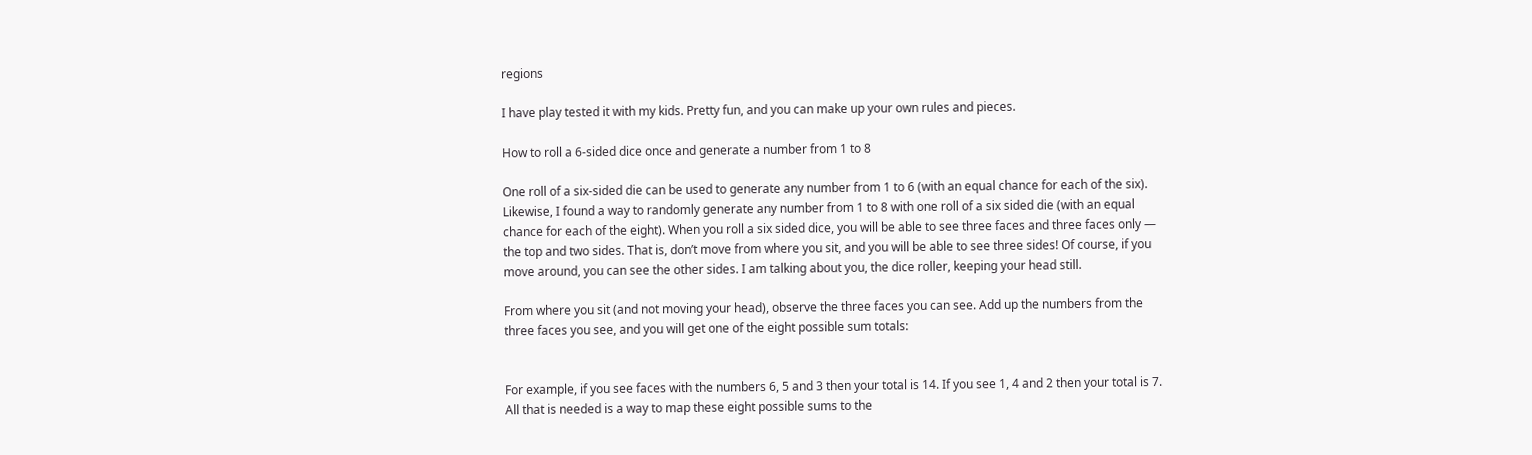regions

I have play tested it with my kids. Pretty fun, and you can make up your own rules and pieces.

How to roll a 6-sided dice once and generate a number from 1 to 8

One roll of a six-sided die can be used to generate any number from 1 to 6 (with an equal chance for each of the six). Likewise, I found a way to randomly generate any number from 1 to 8 with one roll of a six sided die (with an equal chance for each of the eight). When you roll a six sided dice, you will be able to see three faces and three faces only — the top and two sides. That is, don’t move from where you sit, and you will be able to see three sides! Of course, if you move around, you can see the other sides. I am talking about you, the dice roller, keeping your head still.

From where you sit (and not moving your head), observe the three faces you can see. Add up the numbers from the three faces you see, and you will get one of the eight possible sum totals:


For example, if you see faces with the numbers 6, 5 and 3 then your total is 14. If you see 1, 4 and 2 then your total is 7. All that is needed is a way to map these eight possible sums to the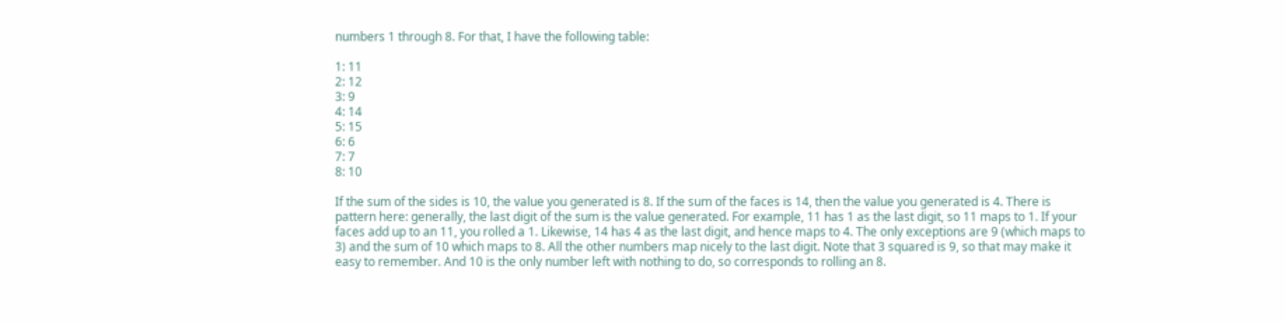numbers 1 through 8. For that, I have the following table:

1: 11
2: 12
3: 9
4: 14
5: 15
6: 6
7: 7
8: 10

If the sum of the sides is 10, the value you generated is 8. If the sum of the faces is 14, then the value you generated is 4. There is pattern here: generally, the last digit of the sum is the value generated. For example, 11 has 1 as the last digit, so 11 maps to 1. If your faces add up to an 11, you rolled a 1. Likewise, 14 has 4 as the last digit, and hence maps to 4. The only exceptions are 9 (which maps to 3) and the sum of 10 which maps to 8. All the other numbers map nicely to the last digit. Note that 3 squared is 9, so that may make it easy to remember. And 10 is the only number left with nothing to do, so corresponds to rolling an 8.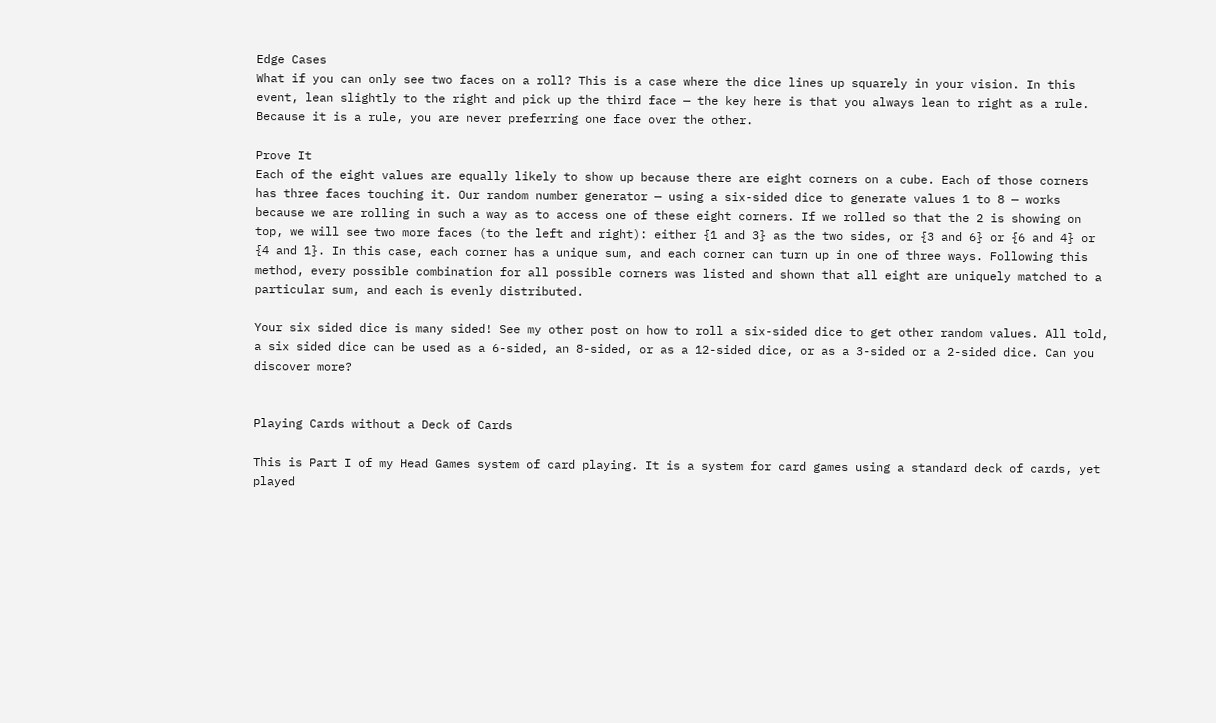Edge Cases
What if you can only see two faces on a roll? This is a case where the dice lines up squarely in your vision. In this event, lean slightly to the right and pick up the third face — the key here is that you always lean to right as a rule. Because it is a rule, you are never preferring one face over the other.

Prove It
Each of the eight values are equally likely to show up because there are eight corners on a cube. Each of those corners has three faces touching it. Our random number generator — using a six-sided dice to generate values 1 to 8 — works because we are rolling in such a way as to access one of these eight corners. If we rolled so that the 2 is showing on top, we will see two more faces (to the left and right): either {1 and 3} as the two sides, or {3 and 6} or {6 and 4} or {4 and 1}. In this case, each corner has a unique sum, and each corner can turn up in one of three ways. Following this method, every possible combination for all possible corners was listed and shown that all eight are uniquely matched to a particular sum, and each is evenly distributed.

Your six sided dice is many sided! See my other post on how to roll a six-sided dice to get other random values. All told, a six sided dice can be used as a 6-sided, an 8-sided, or as a 12-sided dice, or as a 3-sided or a 2-sided dice. Can you discover more?


Playing Cards without a Deck of Cards

This is Part I of my Head Games system of card playing. It is a system for card games using a standard deck of cards, yet played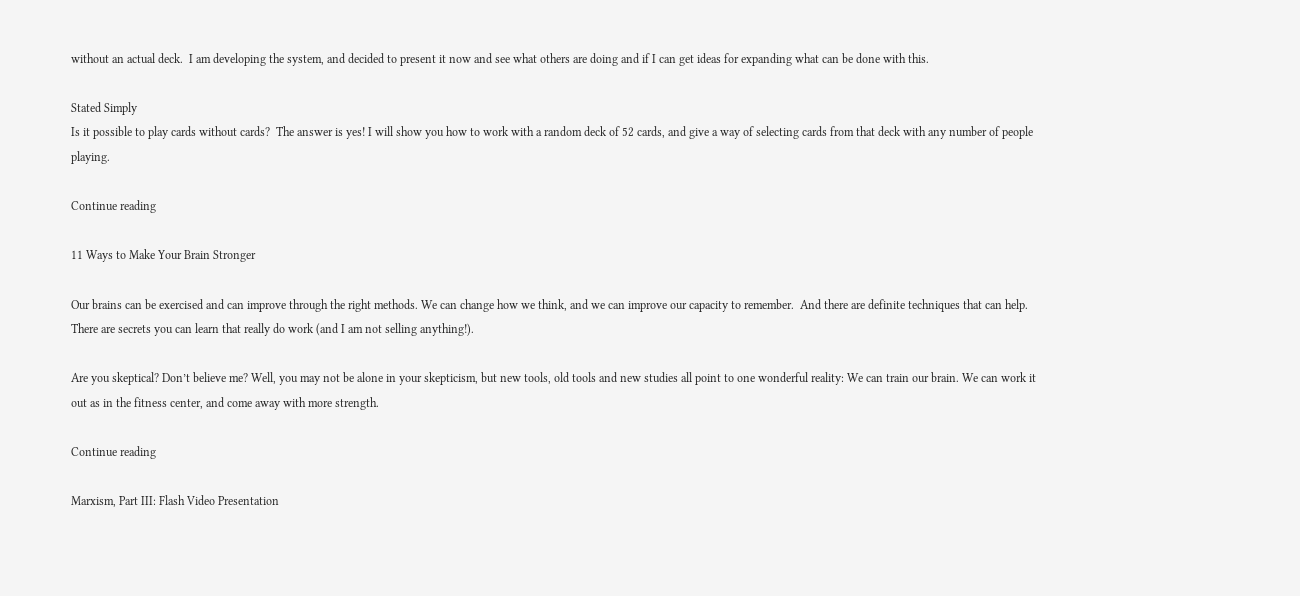without an actual deck.  I am developing the system, and decided to present it now and see what others are doing and if I can get ideas for expanding what can be done with this.

Stated Simply
Is it possible to play cards without cards?  The answer is yes! I will show you how to work with a random deck of 52 cards, and give a way of selecting cards from that deck with any number of people playing.

Continue reading

11 Ways to Make Your Brain Stronger

Our brains can be exercised and can improve through the right methods. We can change how we think, and we can improve our capacity to remember.  And there are definite techniques that can help. There are secrets you can learn that really do work (and I am not selling anything!).

Are you skeptical? Don’t believe me? Well, you may not be alone in your skepticism, but new tools, old tools and new studies all point to one wonderful reality: We can train our brain. We can work it out as in the fitness center, and come away with more strength.

Continue reading

Marxism, Part III: Flash Video Presentation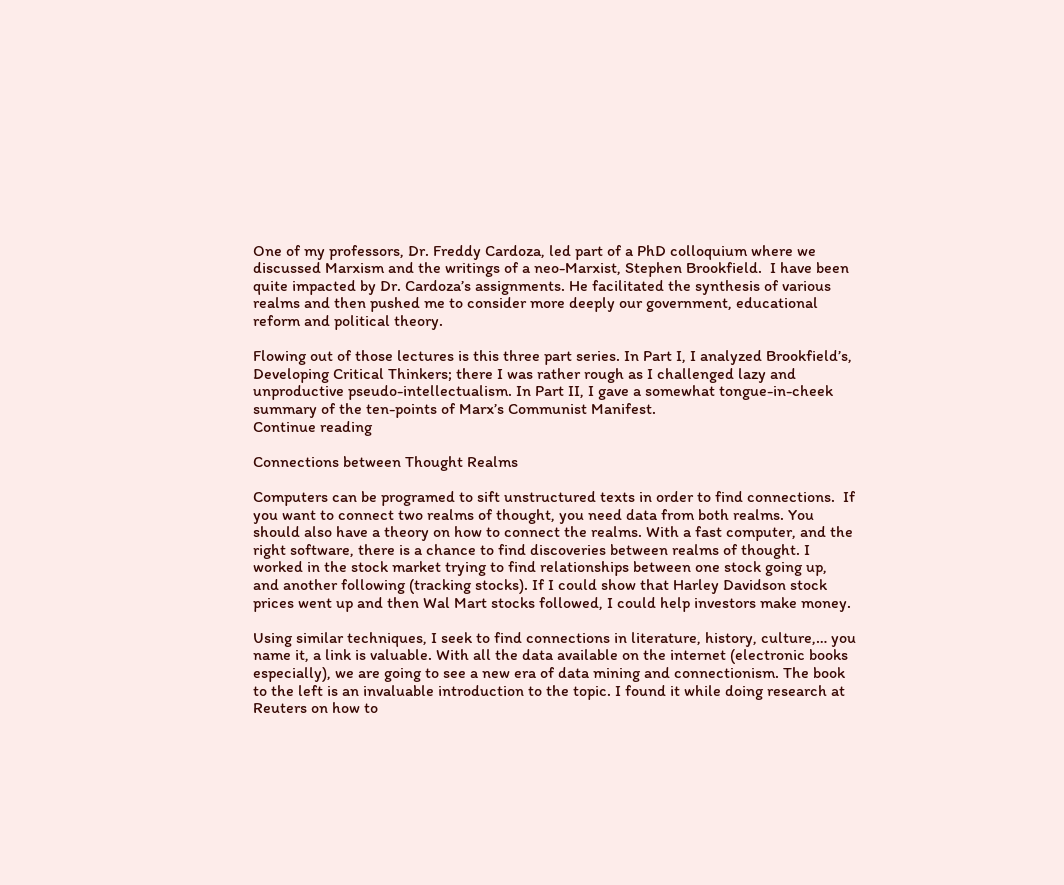One of my professors, Dr. Freddy Cardoza, led part of a PhD colloquium where we discussed Marxism and the writings of a neo-Marxist, Stephen Brookfield.  I have been quite impacted by Dr. Cardoza’s assignments. He facilitated the synthesis of various realms and then pushed me to consider more deeply our government, educational reform and political theory.

Flowing out of those lectures is this three part series. In Part I, I analyzed Brookfield’s, Developing Critical Thinkers; there I was rather rough as I challenged lazy and unproductive pseudo-intellectualism. In Part II, I gave a somewhat tongue-in-cheek summary of the ten-points of Marx’s Communist Manifest.
Continue reading

Connections between Thought Realms

Computers can be programed to sift unstructured texts in order to find connections.  If you want to connect two realms of thought, you need data from both realms. You should also have a theory on how to connect the realms. With a fast computer, and the right software, there is a chance to find discoveries between realms of thought. I worked in the stock market trying to find relationships between one stock going up, and another following (tracking stocks). If I could show that Harley Davidson stock prices went up and then Wal Mart stocks followed, I could help investors make money.

Using similar techniques, I seek to find connections in literature, history, culture,… you name it, a link is valuable. With all the data available on the internet (electronic books especially), we are going to see a new era of data mining and connectionism. The book to the left is an invaluable introduction to the topic. I found it while doing research at Reuters on how to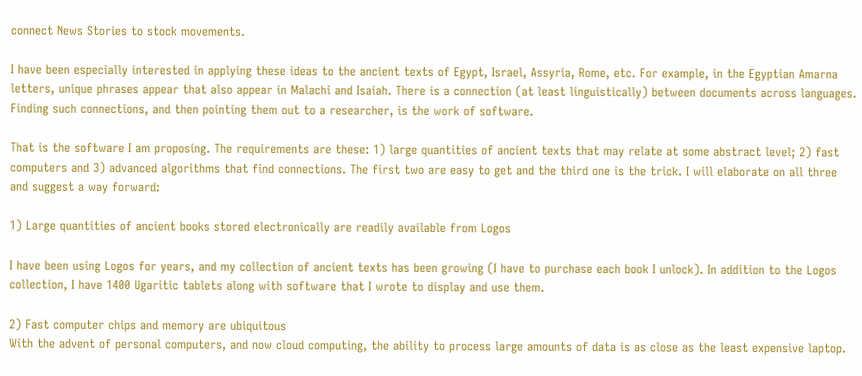connect News Stories to stock movements.

I have been especially interested in applying these ideas to the ancient texts of Egypt, Israel, Assyria, Rome, etc. For example, in the Egyptian Amarna letters, unique phrases appear that also appear in Malachi and Isaiah. There is a connection (at least linguistically) between documents across languages. Finding such connections, and then pointing them out to a researcher, is the work of software.

That is the software I am proposing. The requirements are these: 1) large quantities of ancient texts that may relate at some abstract level; 2) fast computers and 3) advanced algorithms that find connections. The first two are easy to get and the third one is the trick. I will elaborate on all three and suggest a way forward:

1) Large quantities of ancient books stored electronically are readily available from Logos

I have been using Logos for years, and my collection of ancient texts has been growing (I have to purchase each book I unlock). In addition to the Logos collection, I have 1400 Ugaritic tablets along with software that I wrote to display and use them.

2) Fast computer chips and memory are ubiquitous
With the advent of personal computers, and now cloud computing, the ability to process large amounts of data is as close as the least expensive laptop.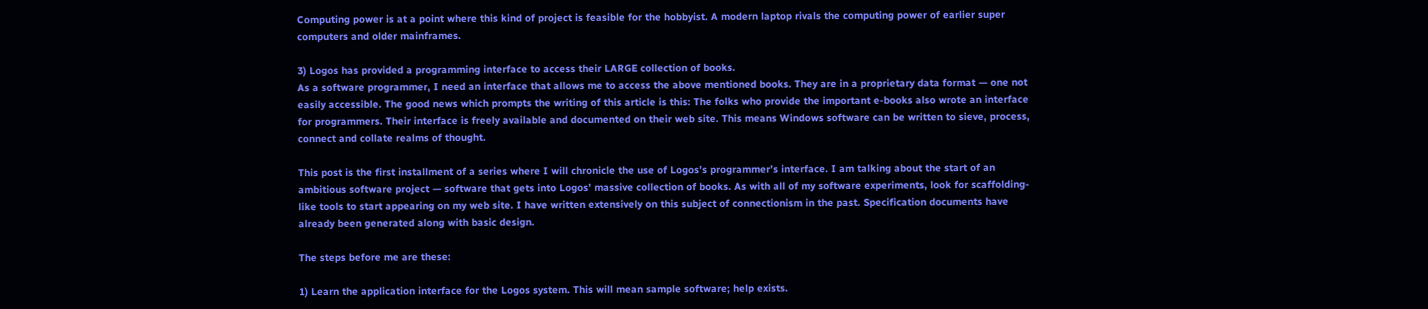Computing power is at a point where this kind of project is feasible for the hobbyist. A modern laptop rivals the computing power of earlier super computers and older mainframes.

3) Logos has provided a programming interface to access their LARGE collection of books.
As a software programmer, I need an interface that allows me to access the above mentioned books. They are in a proprietary data format — one not easily accessible. The good news which prompts the writing of this article is this: The folks who provide the important e-books also wrote an interface for programmers. Their interface is freely available and documented on their web site. This means Windows software can be written to sieve, process, connect and collate realms of thought.

This post is the first installment of a series where I will chronicle the use of Logos’s programmer’s interface. I am talking about the start of an ambitious software project — software that gets into Logos’ massive collection of books. As with all of my software experiments, look for scaffolding-like tools to start appearing on my web site. I have written extensively on this subject of connectionism in the past. Specification documents have already been generated along with basic design.

The steps before me are these:

1) Learn the application interface for the Logos system. This will mean sample software; help exists.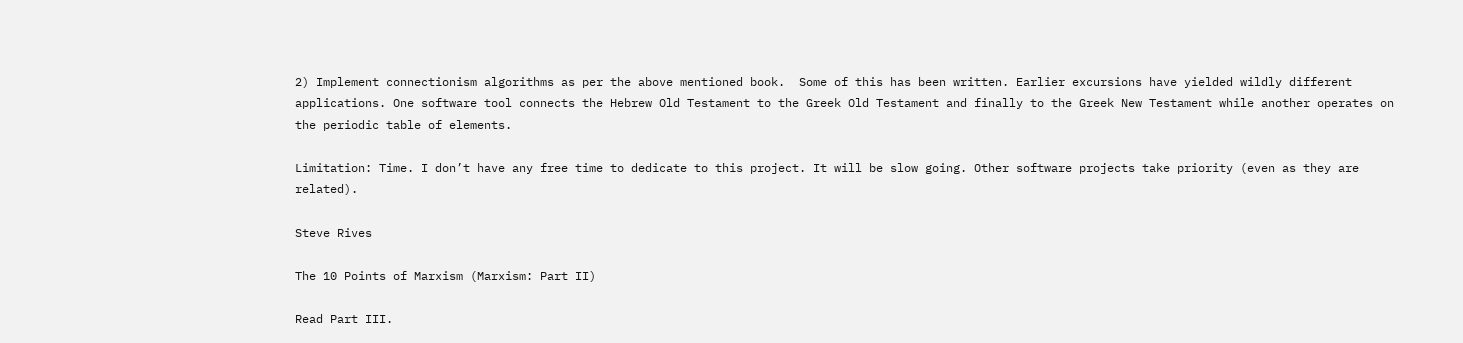2) Implement connectionism algorithms as per the above mentioned book.  Some of this has been written. Earlier excursions have yielded wildly different applications. One software tool connects the Hebrew Old Testament to the Greek Old Testament and finally to the Greek New Testament while another operates on the periodic table of elements.

Limitation: Time. I don’t have any free time to dedicate to this project. It will be slow going. Other software projects take priority (even as they are related).

Steve Rives

The 10 Points of Marxism (Marxism: Part II)

Read Part III.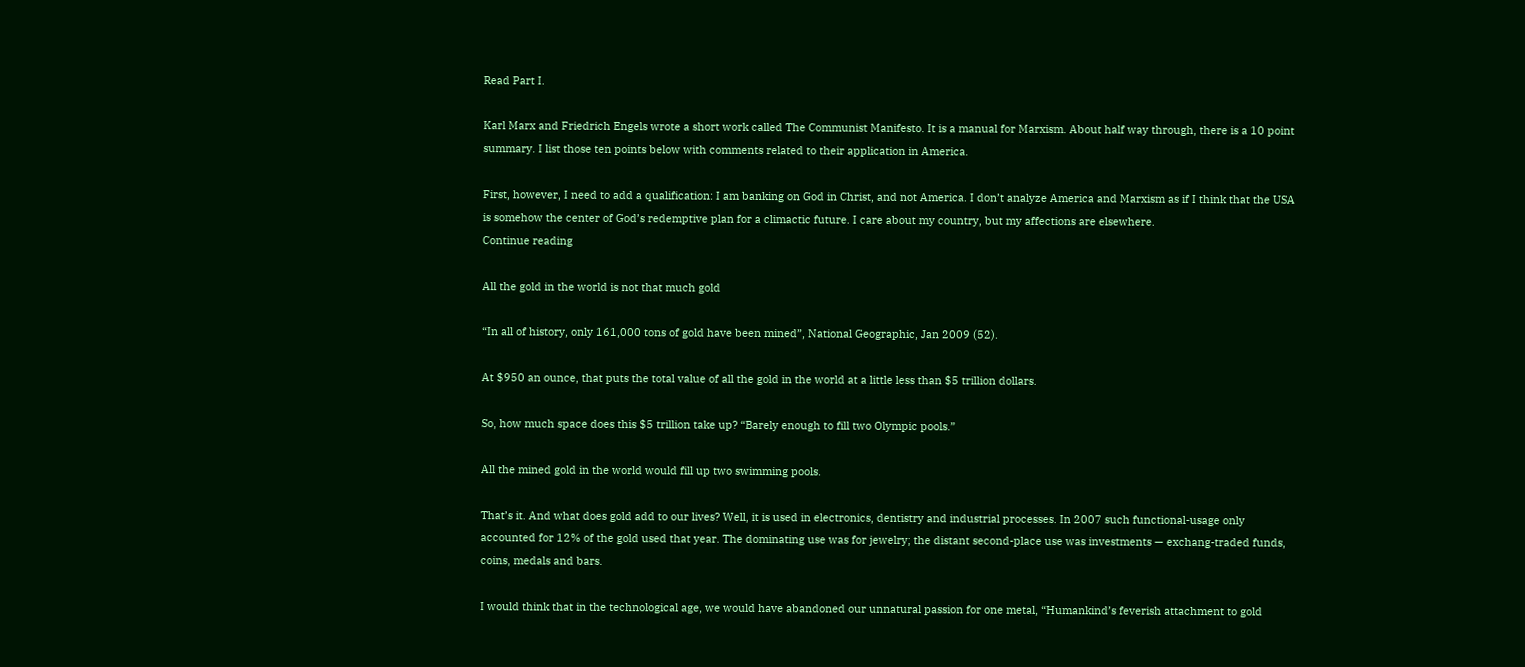Read Part I.

Karl Marx and Friedrich Engels wrote a short work called The Communist Manifesto. It is a manual for Marxism. About half way through, there is a 10 point summary. I list those ten points below with comments related to their application in America.

First, however, I need to add a qualification: I am banking on God in Christ, and not America. I don’t analyze America and Marxism as if I think that the USA is somehow the center of God’s redemptive plan for a climactic future. I care about my country, but my affections are elsewhere.
Continue reading

All the gold in the world is not that much gold

“In all of history, only 161,000 tons of gold have been mined”, National Geographic, Jan 2009 (52).

At $950 an ounce, that puts the total value of all the gold in the world at a little less than $5 trillion dollars.

So, how much space does this $5 trillion take up? “Barely enough to fill two Olympic pools.”

All the mined gold in the world would fill up two swimming pools.

That’s it. And what does gold add to our lives? Well, it is used in electronics, dentistry and industrial processes. In 2007 such functional-usage only accounted for 12% of the gold used that year. The dominating use was for jewelry; the distant second-place use was investments — exchang-traded funds, coins, medals and bars.

I would think that in the technological age, we would have abandoned our unnatural passion for one metal, “Humankind’s feverish attachment to gold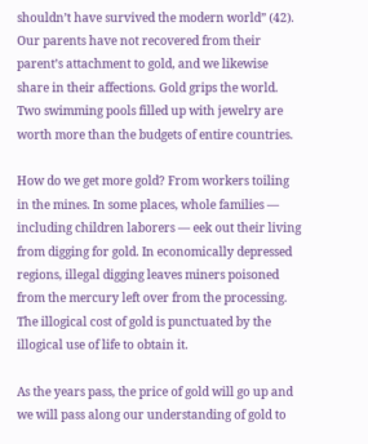shouldn’t have survived the modern world” (42). Our parents have not recovered from their parent’s attachment to gold, and we likewise share in their affections. Gold grips the world. Two swimming pools filled up with jewelry are worth more than the budgets of entire countries.

How do we get more gold? From workers toiling in the mines. In some places, whole families — including children laborers — eek out their living from digging for gold. In economically depressed regions, illegal digging leaves miners poisoned from the mercury left over from the processing. The illogical cost of gold is punctuated by the illogical use of life to obtain it.

As the years pass, the price of gold will go up and we will pass along our understanding of gold to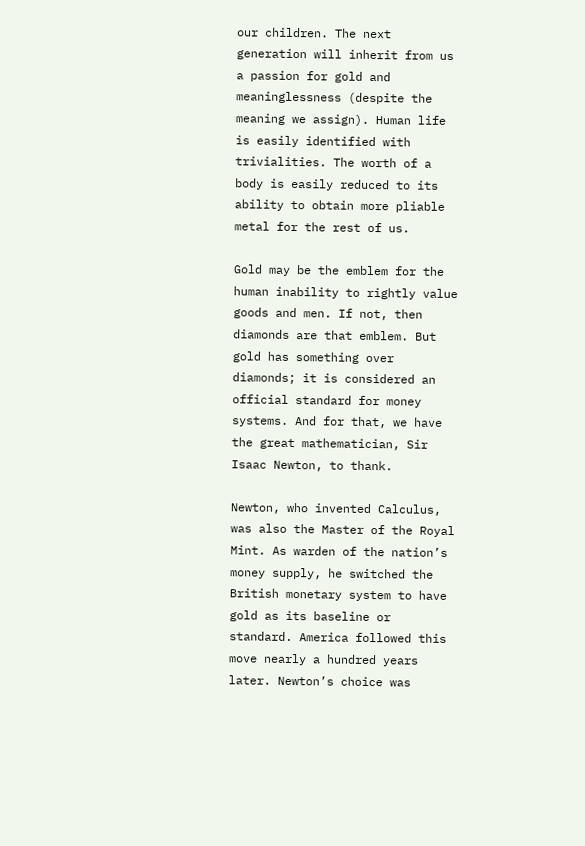our children. The next generation will inherit from us a passion for gold and meaninglessness (despite the meaning we assign). Human life is easily identified with trivialities. The worth of a body is easily reduced to its ability to obtain more pliable metal for the rest of us.

Gold may be the emblem for the human inability to rightly value goods and men. If not, then diamonds are that emblem. But gold has something over diamonds; it is considered an official standard for money systems. And for that, we have the great mathematician, Sir Isaac Newton, to thank.

Newton, who invented Calculus, was also the Master of the Royal Mint. As warden of the nation’s money supply, he switched the British monetary system to have gold as its baseline or standard. America followed this move nearly a hundred years later. Newton’s choice was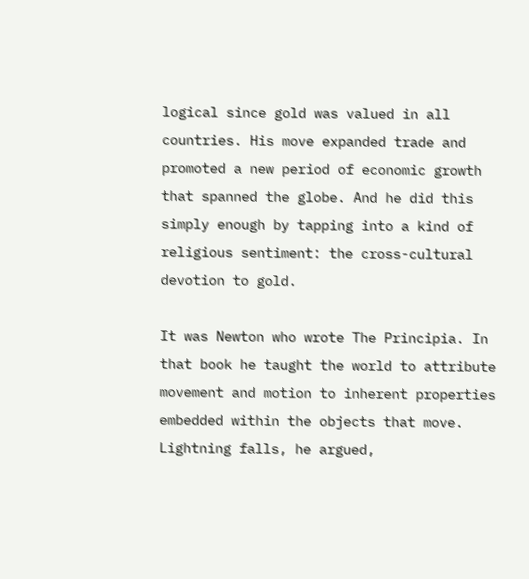logical since gold was valued in all countries. His move expanded trade and promoted a new period of economic growth that spanned the globe. And he did this simply enough by tapping into a kind of religious sentiment: the cross-cultural devotion to gold.

It was Newton who wrote The Principia. In that book he taught the world to attribute movement and motion to inherent properties embedded within the objects that move. Lightning falls, he argued,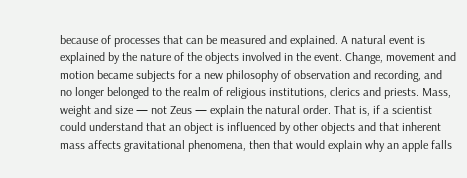because of processes that can be measured and explained. A natural event is explained by the nature of the objects involved in the event. Change, movement and motion became subjects for a new philosophy of observation and recording, and no longer belonged to the realm of religious institutions, clerics and priests. Mass, weight and size — not Zeus — explain the natural order. That is, if a scientist could understand that an object is influenced by other objects and that inherent mass affects gravitational phenomena, then that would explain why an apple falls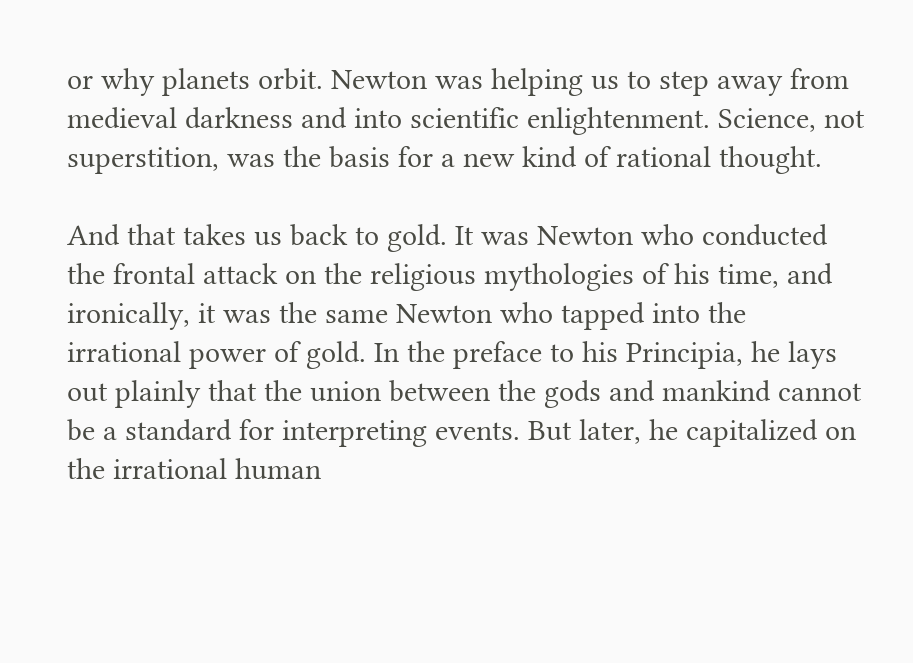or why planets orbit. Newton was helping us to step away from medieval darkness and into scientific enlightenment. Science, not superstition, was the basis for a new kind of rational thought.

And that takes us back to gold. It was Newton who conducted the frontal attack on the religious mythologies of his time, and ironically, it was the same Newton who tapped into the irrational power of gold. In the preface to his Principia, he lays out plainly that the union between the gods and mankind cannot be a standard for interpreting events. But later, he capitalized on the irrational human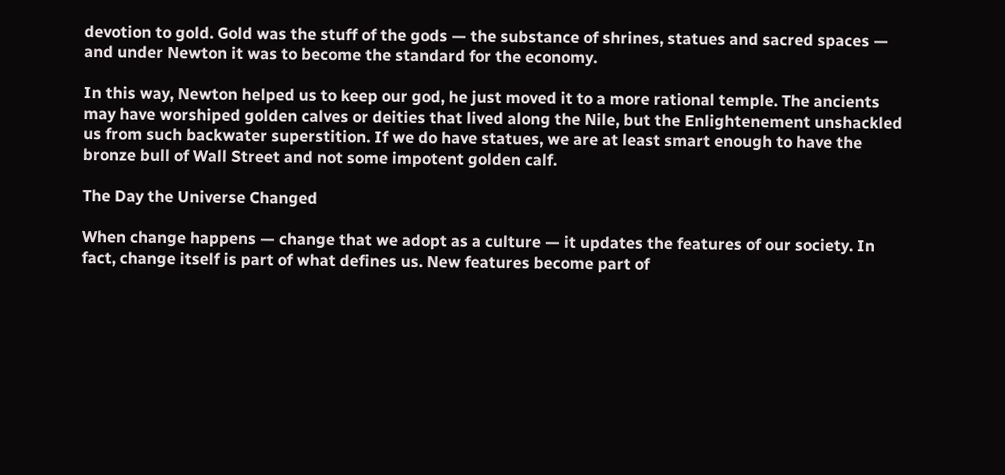devotion to gold. Gold was the stuff of the gods — the substance of shrines, statues and sacred spaces — and under Newton it was to become the standard for the economy.

In this way, Newton helped us to keep our god, he just moved it to a more rational temple. The ancients may have worshiped golden calves or deities that lived along the Nile, but the Enlightenement unshackled us from such backwater superstition. If we do have statues, we are at least smart enough to have the bronze bull of Wall Street and not some impotent golden calf.

The Day the Universe Changed

When change happens — change that we adopt as a culture — it updates the features of our society. In fact, change itself is part of what defines us. New features become part of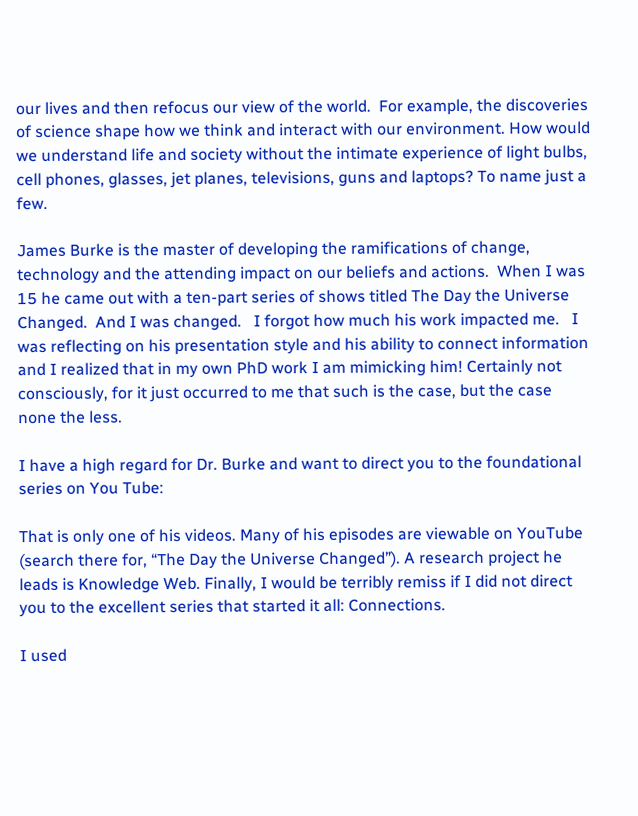our lives and then refocus our view of the world.  For example, the discoveries of science shape how we think and interact with our environment. How would we understand life and society without the intimate experience of light bulbs, cell phones, glasses, jet planes, televisions, guns and laptops? To name just a few.

James Burke is the master of developing the ramifications of change, technology and the attending impact on our beliefs and actions.  When I was 15 he came out with a ten-part series of shows titled The Day the Universe Changed.  And I was changed.   I forgot how much his work impacted me.   I was reflecting on his presentation style and his ability to connect information and I realized that in my own PhD work I am mimicking him! Certainly not consciously, for it just occurred to me that such is the case, but the case none the less.

I have a high regard for Dr. Burke and want to direct you to the foundational series on You Tube:

That is only one of his videos. Many of his episodes are viewable on YouTube (search there for, “The Day the Universe Changed”). A research project he leads is Knowledge Web. Finally, I would be terribly remiss if I did not direct you to the excellent series that started it all: Connections.

I used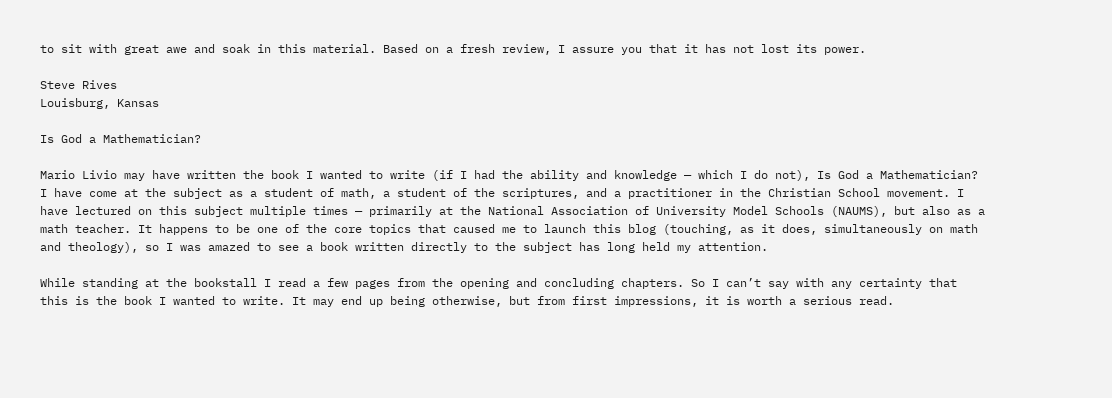to sit with great awe and soak in this material. Based on a fresh review, I assure you that it has not lost its power.

Steve Rives
Louisburg, Kansas

Is God a Mathematician?

Mario Livio may have written the book I wanted to write (if I had the ability and knowledge — which I do not), Is God a Mathematician? I have come at the subject as a student of math, a student of the scriptures, and a practitioner in the Christian School movement. I have lectured on this subject multiple times — primarily at the National Association of University Model Schools (NAUMS), but also as a math teacher. It happens to be one of the core topics that caused me to launch this blog (touching, as it does, simultaneously on math and theology), so I was amazed to see a book written directly to the subject has long held my attention.

While standing at the bookstall I read a few pages from the opening and concluding chapters. So I can’t say with any certainty that this is the book I wanted to write. It may end up being otherwise, but from first impressions, it is worth a serious read.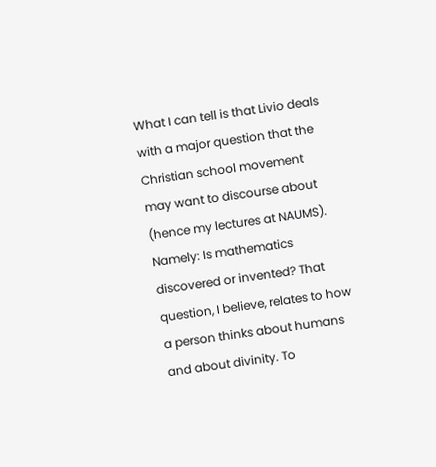What I can tell is that Livio deals with a major question that the Christian school movement may want to discourse about (hence my lectures at NAUMS). Namely: Is mathematics discovered or invented? That question, I believe, relates to how a person thinks about humans and about divinity. To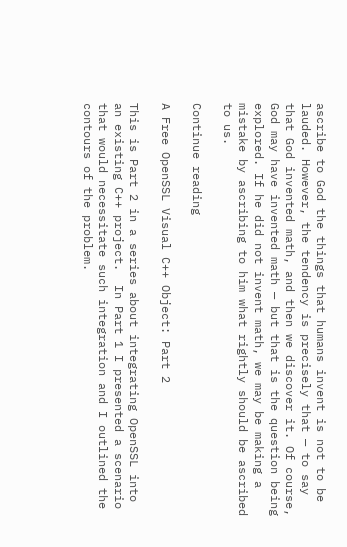ascribe to God the things that humans invent is not to be lauded. However, the tendency is precisely that — to say that God invented math, and then we discover it. Of course, God may have invented math — but that is the question being explored. If he did not invent math, we may be making a mistake by ascribing to him what rightly should be ascribed to us.

Continue reading

A Free OpenSSL Visual C++ Object: Part 2

This is Part 2 in a series about integrating OpenSSL into an existing C++ project.  In Part 1 I presented a scenario that would necessitate such integration and I outlined the contours of the problem.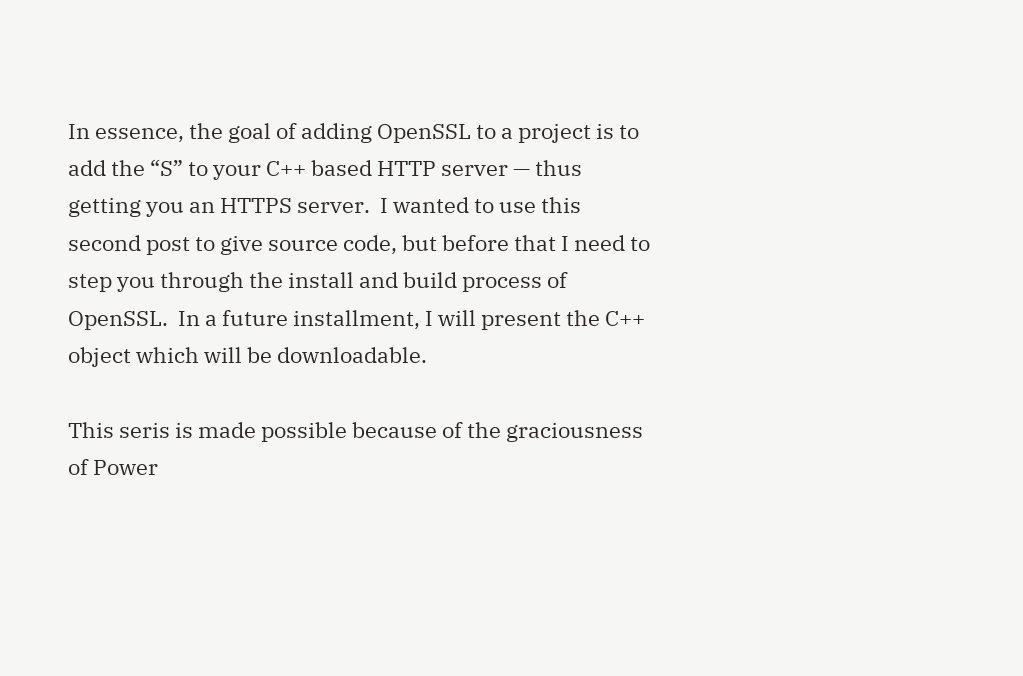In essence, the goal of adding OpenSSL to a project is to add the “S” to your C++ based HTTP server — thus getting you an HTTPS server.  I wanted to use this second post to give source code, but before that I need to step you through the install and build process of OpenSSL.  In a future installment, I will present the C++ object which will be downloadable.

This seris is made possible because of the graciousness of Power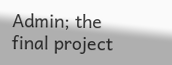Admin; the final project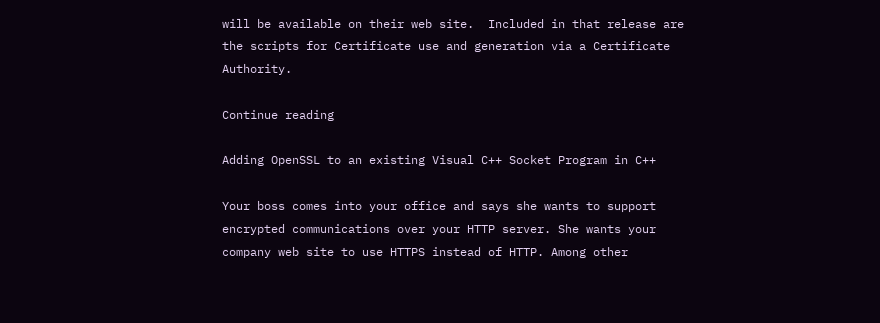will be available on their web site.  Included in that release are the scripts for Certificate use and generation via a Certificate Authority.

Continue reading

Adding OpenSSL to an existing Visual C++ Socket Program in C++

Your boss comes into your office and says she wants to support encrypted communications over your HTTP server. She wants your company web site to use HTTPS instead of HTTP. Among other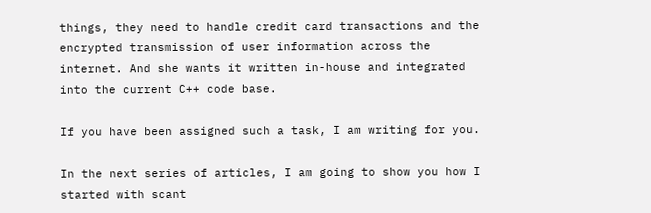things, they need to handle credit card transactions and the encrypted transmission of user information across the internet. And she wants it written in-house and integrated into the current C++ code base.

If you have been assigned such a task, I am writing for you.

In the next series of articles, I am going to show you how I started with scant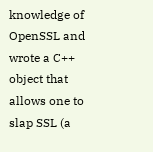knowledge of OpenSSL and wrote a C++ object that allows one to slap SSL (a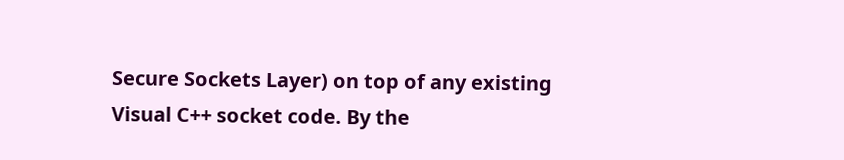Secure Sockets Layer) on top of any existing Visual C++ socket code. By the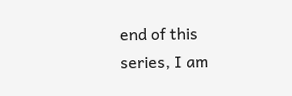end of this series, I am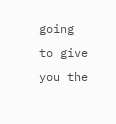going to give you the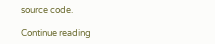source code.

Continue reading